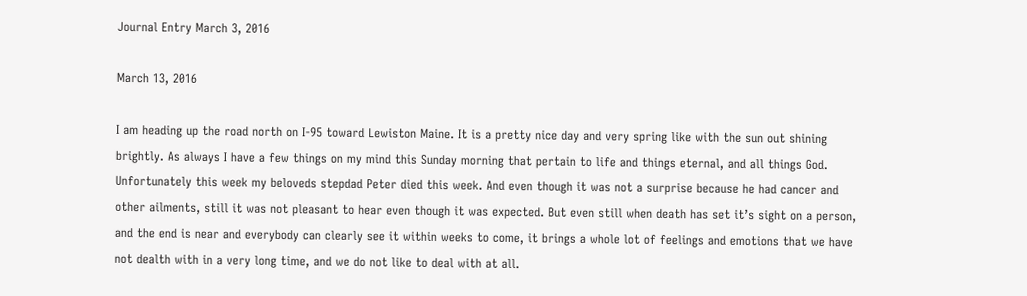Journal Entry March 3, 2016

March 13, 2016

I am heading up the road north on I-95 toward Lewiston Maine. It is a pretty nice day and very spring like with the sun out shining brightly. As always I have a few things on my mind this Sunday morning that pertain to life and things eternal, and all things God. Unfortunately this week my beloveds stepdad Peter died this week. And even though it was not a surprise because he had cancer and other ailments, still it was not pleasant to hear even though it was expected. But even still when death has set it’s sight on a person, and the end is near and everybody can clearly see it within weeks to come, it brings a whole lot of feelings and emotions that we have not dealth with in a very long time, and we do not like to deal with at all.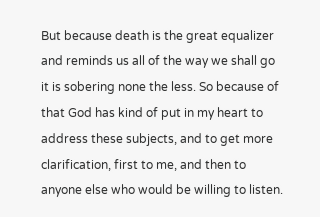But because death is the great equalizer and reminds us all of the way we shall go it is sobering none the less. So because of that God has kind of put in my heart to address these subjects, and to get more clarification, first to me, and then to anyone else who would be willing to listen.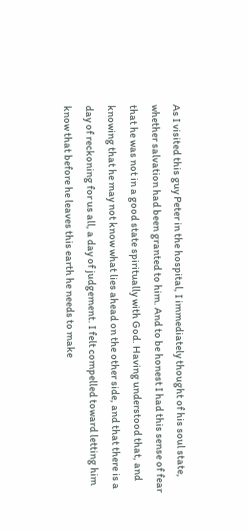As I visited this guy Peter in the hospital, I immediately thought of his soul state, whether salvation had been granted to him. And to be honest I had this sense of fear that he was not in a good state spiritually with God. Having understood that, and knowing that he may not know what lies ahead on the other side, and that there is a day of reckoning for us all, a day of judgement. I felt compelled toward letting him know that before he leaves this earth he needs to make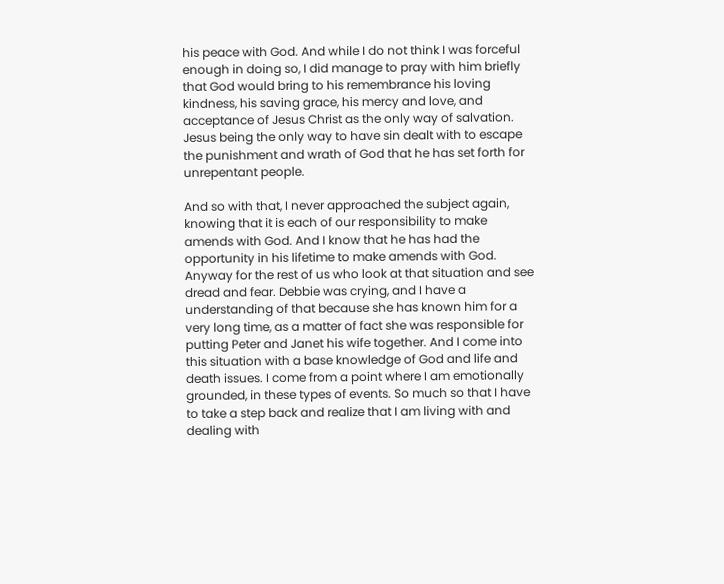his peace with God. And while I do not think I was forceful enough in doing so, I did manage to pray with him briefly that God would bring to his remembrance his loving kindness, his saving grace, his mercy and love, and acceptance of Jesus Christ as the only way of salvation. Jesus being the only way to have sin dealt with to escape the punishment and wrath of God that he has set forth for unrepentant people.

And so with that, I never approached the subject again, knowing that it is each of our responsibility to make amends with God. And I know that he has had the opportunity in his lifetime to make amends with God. Anyway for the rest of us who look at that situation and see dread and fear. Debbie was crying, and I have a understanding of that because she has known him for a very long time, as a matter of fact she was responsible for putting Peter and Janet his wife together. And I come into this situation with a base knowledge of God and life and death issues. I come from a point where I am emotionally grounded, in these types of events. So much so that I have to take a step back and realize that I am living with and dealing with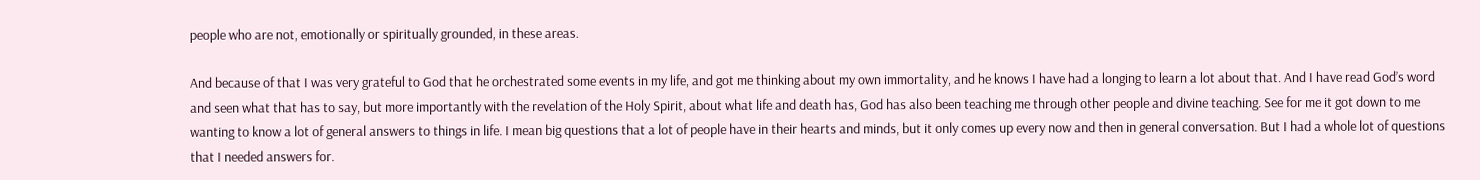people who are not, emotionally or spiritually grounded, in these areas.

And because of that I was very grateful to God that he orchestrated some events in my life, and got me thinking about my own immortality, and he knows I have had a longing to learn a lot about that. And I have read God’s word and seen what that has to say, but more importantly with the revelation of the Holy Spirit, about what life and death has, God has also been teaching me through other people and divine teaching. See for me it got down to me wanting to know a lot of general answers to things in life. I mean big questions that a lot of people have in their hearts and minds, but it only comes up every now and then in general conversation. But I had a whole lot of questions that I needed answers for.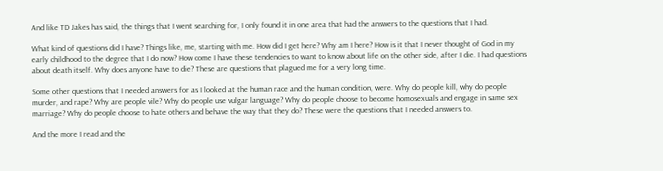And like TD Jakes has said, the things that I went searching for, I only found it in one area that had the answers to the questions that I had.

What kind of questions did I have? Things like, me, starting with me. How did I get here? Why am I here? How is it that I never thought of God in my early childhood to the degree that I do now? How come I have these tendencies to want to know about life on the other side, after I die. I had questions about death itself. Why does anyone have to die? These are questions that plagued me for a very long time.

Some other questions that I needed answers for as I looked at the human race and the human condition, were. Why do people kill, why do people murder, and rape? Why are people vile? Why do people use vulgar language? Why do people choose to become homosexuals and engage in same sex marriage? Why do people choose to hate others and behave the way that they do? These were the questions that I needed answers to.

And the more I read and the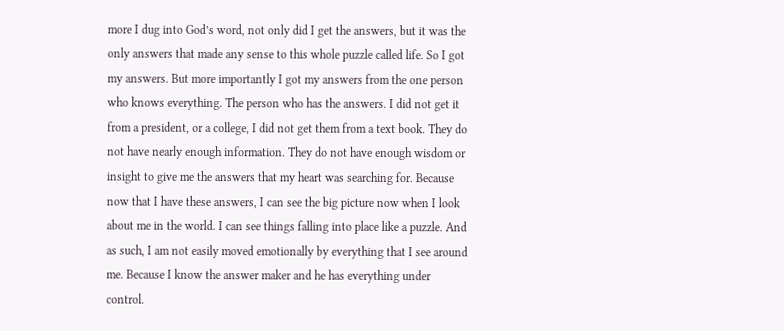more I dug into God’s word, not only did I get the answers, but it was the only answers that made any sense to this whole puzzle called life. So I got my answers. But more importantly I got my answers from the one person who knows everything. The person who has the answers. I did not get it from a president, or a college, I did not get them from a text book. They do not have nearly enough information. They do not have enough wisdom or insight to give me the answers that my heart was searching for. Because now that I have these answers, I can see the big picture now when I look about me in the world. I can see things falling into place like a puzzle. And as such, I am not easily moved emotionally by everything that I see around me. Because I know the answer maker and he has everything under control.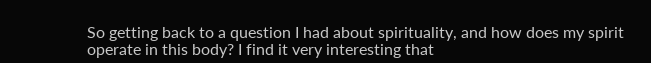So getting back to a question I had about spirituality, and how does my spirit operate in this body? I find it very interesting that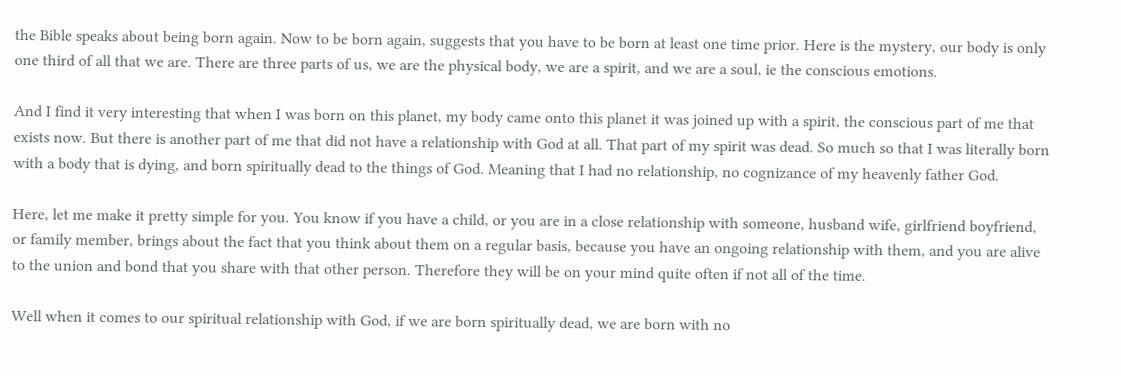the Bible speaks about being born again. Now to be born again, suggests that you have to be born at least one time prior. Here is the mystery, our body is only one third of all that we are. There are three parts of us, we are the physical body, we are a spirit, and we are a soul, ie the conscious emotions.

And I find it very interesting that when I was born on this planet, my body came onto this planet it was joined up with a spirit, the conscious part of me that exists now. But there is another part of me that did not have a relationship with God at all. That part of my spirit was dead. So much so that I was literally born with a body that is dying, and born spiritually dead to the things of God. Meaning that I had no relationship, no cognizance of my heavenly father God.

Here, let me make it pretty simple for you. You know if you have a child, or you are in a close relationship with someone, husband wife, girlfriend boyfriend, or family member, brings about the fact that you think about them on a regular basis, because you have an ongoing relationship with them, and you are alive to the union and bond that you share with that other person. Therefore they will be on your mind quite often if not all of the time.

Well when it comes to our spiritual relationship with God, if we are born spiritually dead, we are born with no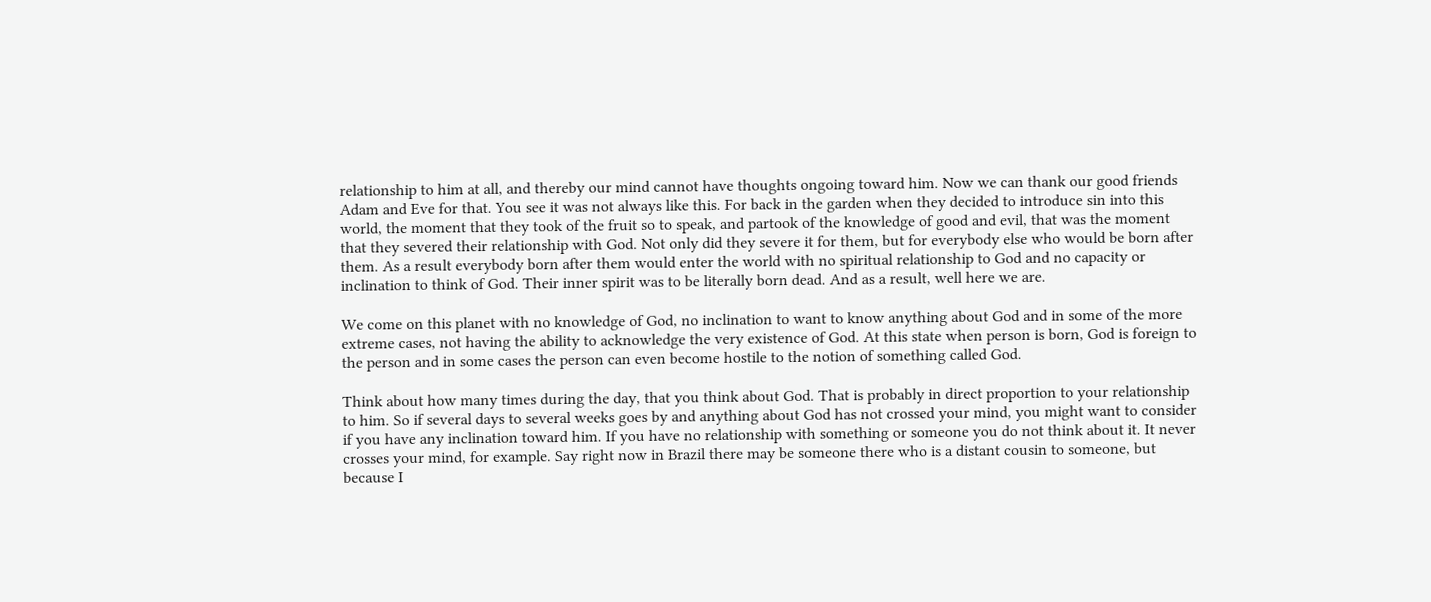relationship to him at all, and thereby our mind cannot have thoughts ongoing toward him. Now we can thank our good friends Adam and Eve for that. You see it was not always like this. For back in the garden when they decided to introduce sin into this world, the moment that they took of the fruit so to speak, and partook of the knowledge of good and evil, that was the moment that they severed their relationship with God. Not only did they severe it for them, but for everybody else who would be born after them. As a result everybody born after them would enter the world with no spiritual relationship to God and no capacity or inclination to think of God. Their inner spirit was to be literally born dead. And as a result, well here we are.

We come on this planet with no knowledge of God, no inclination to want to know anything about God and in some of the more extreme cases, not having the ability to acknowledge the very existence of God. At this state when person is born, God is foreign to the person and in some cases the person can even become hostile to the notion of something called God.

Think about how many times during the day, that you think about God. That is probably in direct proportion to your relationship to him. So if several days to several weeks goes by and anything about God has not crossed your mind, you might want to consider if you have any inclination toward him. If you have no relationship with something or someone you do not think about it. It never crosses your mind, for example. Say right now in Brazil there may be someone there who is a distant cousin to someone, but because I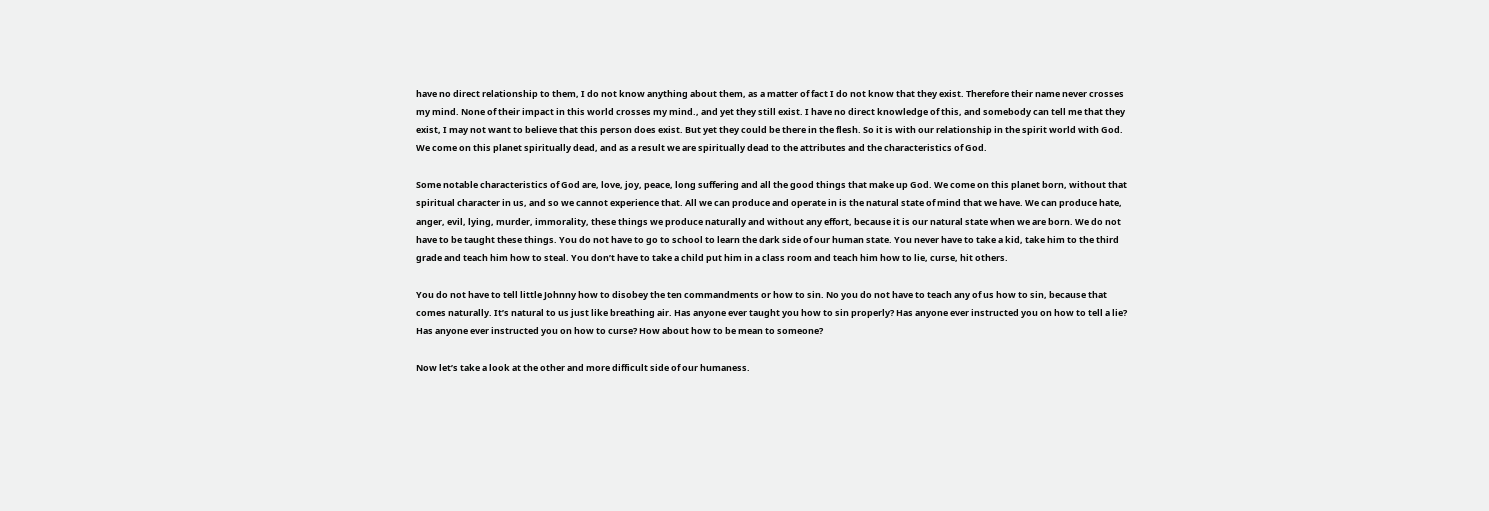have no direct relationship to them, I do not know anything about them, as a matter of fact I do not know that they exist. Therefore their name never crosses my mind. None of their impact in this world crosses my mind., and yet they still exist. I have no direct knowledge of this, and somebody can tell me that they exist, I may not want to believe that this person does exist. But yet they could be there in the flesh. So it is with our relationship in the spirit world with God. We come on this planet spiritually dead, and as a result we are spiritually dead to the attributes and the characteristics of God.

Some notable characteristics of God are, love, joy, peace, long suffering and all the good things that make up God. We come on this planet born, without that spiritual character in us, and so we cannot experience that. All we can produce and operate in is the natural state of mind that we have. We can produce hate, anger, evil, lying, murder, immorality, these things we produce naturally and without any effort, because it is our natural state when we are born. We do not have to be taught these things. You do not have to go to school to learn the dark side of our human state. You never have to take a kid, take him to the third grade and teach him how to steal. You don’t have to take a child put him in a class room and teach him how to lie, curse, hit others.

You do not have to tell little Johnny how to disobey the ten commandments or how to sin. No you do not have to teach any of us how to sin, because that comes naturally. It’s natural to us just like breathing air. Has anyone ever taught you how to sin properly? Has anyone ever instructed you on how to tell a lie? Has anyone ever instructed you on how to curse? How about how to be mean to someone?

Now let’s take a look at the other and more difficult side of our humaness.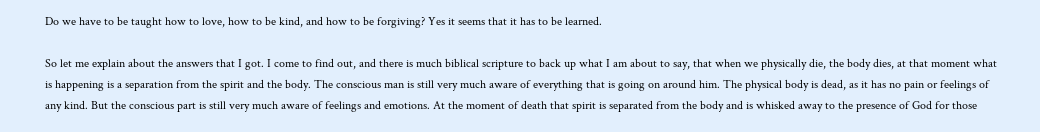Do we have to be taught how to love, how to be kind, and how to be forgiving? Yes it seems that it has to be learned.

So let me explain about the answers that I got. I come to find out, and there is much biblical scripture to back up what I am about to say, that when we physically die, the body dies, at that moment what is happening is a separation from the spirit and the body. The conscious man is still very much aware of everything that is going on around him. The physical body is dead, as it has no pain or feelings of any kind. But the conscious part is still very much aware of feelings and emotions. At the moment of death that spirit is separated from the body and is whisked away to the presence of God for those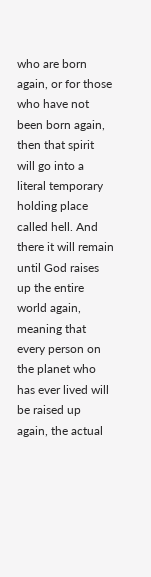who are born again, or for those who have not been born again, then that spirit will go into a literal temporary holding place called hell. And there it will remain until God raises up the entire world again, meaning that every person on the planet who has ever lived will be raised up again, the actual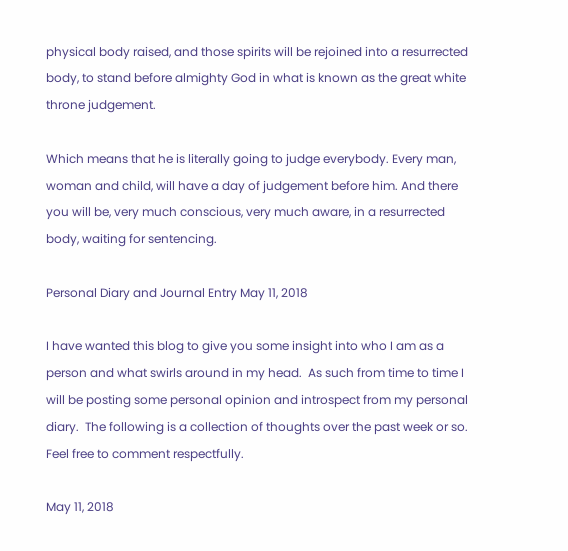physical body raised, and those spirits will be rejoined into a resurrected body, to stand before almighty God in what is known as the great white throne judgement.

Which means that he is literally going to judge everybody. Every man, woman and child, will have a day of judgement before him. And there you will be, very much conscious, very much aware, in a resurrected body, waiting for sentencing.

Personal Diary and Journal Entry May 11, 2018

I have wanted this blog to give you some insight into who I am as a person and what swirls around in my head.  As such from time to time I will be posting some personal opinion and introspect from my personal diary.  The following is a collection of thoughts over the past week or so. Feel free to comment respectfully.

May 11, 2018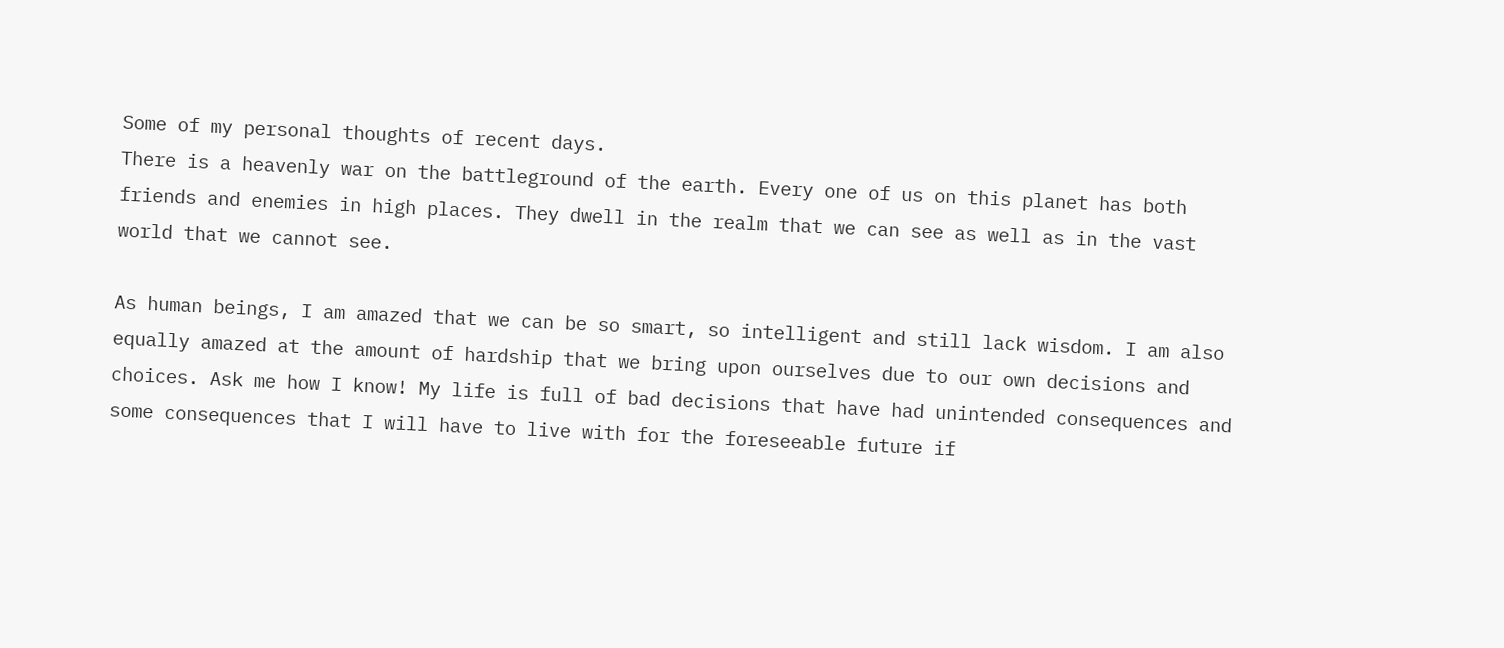Some of my personal thoughts of recent days.
There is a heavenly war on the battleground of the earth. Every one of us on this planet has both friends and enemies in high places. They dwell in the realm that we can see as well as in the vast world that we cannot see.

As human beings, I am amazed that we can be so smart, so intelligent and still lack wisdom. I am also equally amazed at the amount of hardship that we bring upon ourselves due to our own decisions and choices. Ask me how I know! My life is full of bad decisions that have had unintended consequences and some consequences that I will have to live with for the foreseeable future if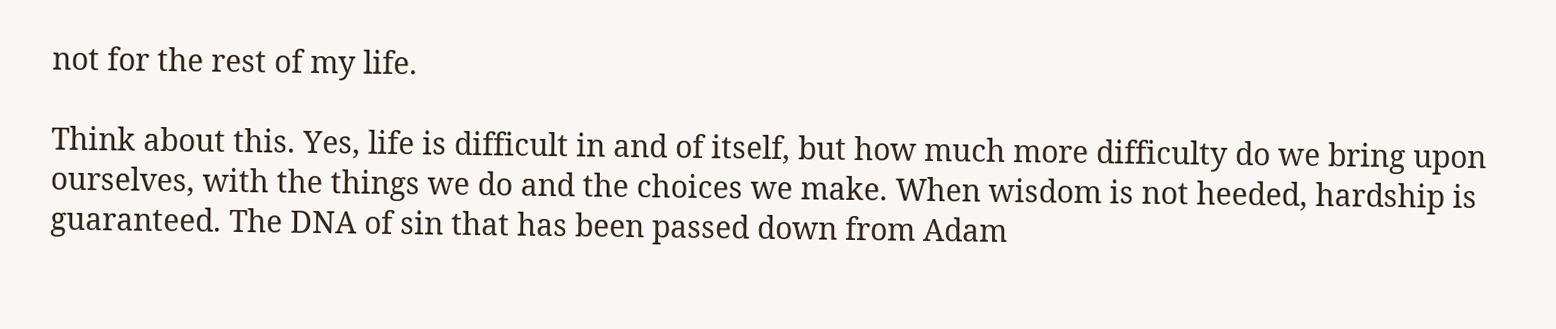not for the rest of my life.

Think about this. Yes, life is difficult in and of itself, but how much more difficulty do we bring upon ourselves, with the things we do and the choices we make. When wisdom is not heeded, hardship is guaranteed. The DNA of sin that has been passed down from Adam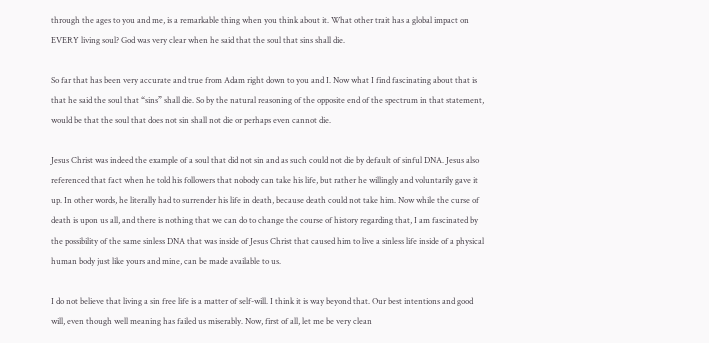through the ages to you and me, is a remarkable thing when you think about it. What other trait has a global impact on EVERY living soul? God was very clear when he said that the soul that sins shall die.

So far that has been very accurate and true from Adam right down to you and I. Now what I find fascinating about that is that he said the soul that “sins” shall die. So by the natural reasoning of the opposite end of the spectrum in that statement, would be that the soul that does not sin shall not die or perhaps even cannot die.

Jesus Christ was indeed the example of a soul that did not sin and as such could not die by default of sinful DNA. Jesus also referenced that fact when he told his followers that nobody can take his life, but rather he willingly and voluntarily gave it up. In other words, he literally had to surrender his life in death, because death could not take him. Now while the curse of death is upon us all, and there is nothing that we can do to change the course of history regarding that, I am fascinated by the possibility of the same sinless DNA that was inside of Jesus Christ that caused him to live a sinless life inside of a physical human body just like yours and mine, can be made available to us.

I do not believe that living a sin free life is a matter of self-will. I think it is way beyond that. Our best intentions and good will, even though well meaning has failed us miserably. Now, first of all, let me be very clean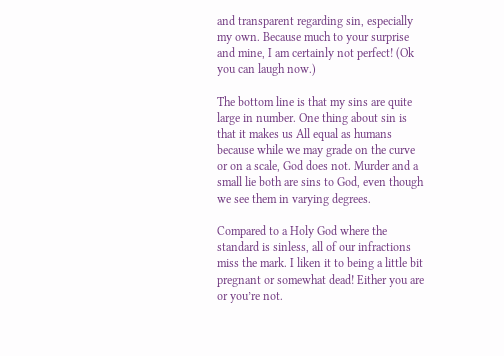and transparent regarding sin, especially my own. Because much to your surprise and mine, I am certainly not perfect! (Ok you can laugh now.)

The bottom line is that my sins are quite large in number. One thing about sin is that it makes us All equal as humans because while we may grade on the curve or on a scale, God does not. Murder and a small lie both are sins to God, even though we see them in varying degrees.

Compared to a Holy God where the standard is sinless, all of our infractions miss the mark. I liken it to being a little bit pregnant or somewhat dead! Either you are or you’re not.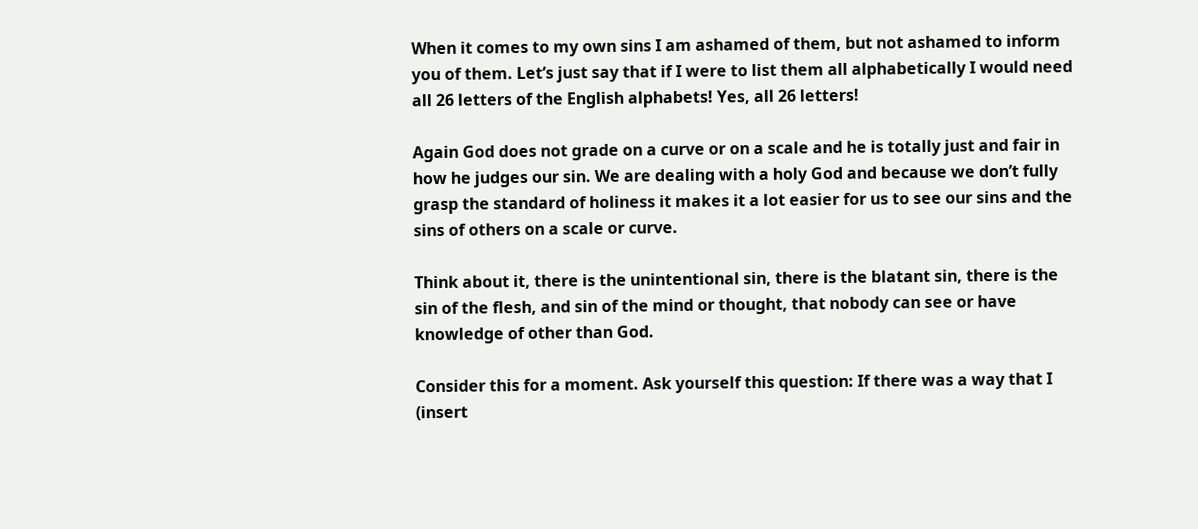When it comes to my own sins I am ashamed of them, but not ashamed to inform you of them. Let’s just say that if I were to list them all alphabetically I would need all 26 letters of the English alphabets! Yes, all 26 letters!

Again God does not grade on a curve or on a scale and he is totally just and fair in how he judges our sin. We are dealing with a holy God and because we don’t fully grasp the standard of holiness it makes it a lot easier for us to see our sins and the sins of others on a scale or curve.

Think about it, there is the unintentional sin, there is the blatant sin, there is the sin of the flesh, and sin of the mind or thought, that nobody can see or have knowledge of other than God.

Consider this for a moment. Ask yourself this question: If there was a way that I (insert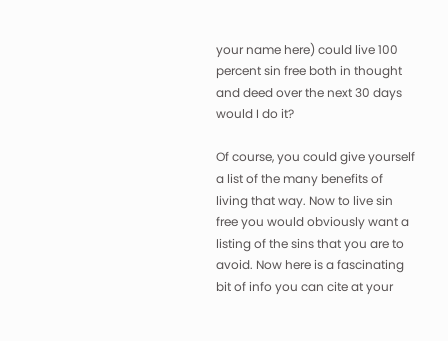your name here) could live 100 percent sin free both in thought and deed over the next 30 days would I do it?

Of course, you could give yourself a list of the many benefits of living that way. Now to live sin free you would obviously want a listing of the sins that you are to avoid. Now here is a fascinating bit of info you can cite at your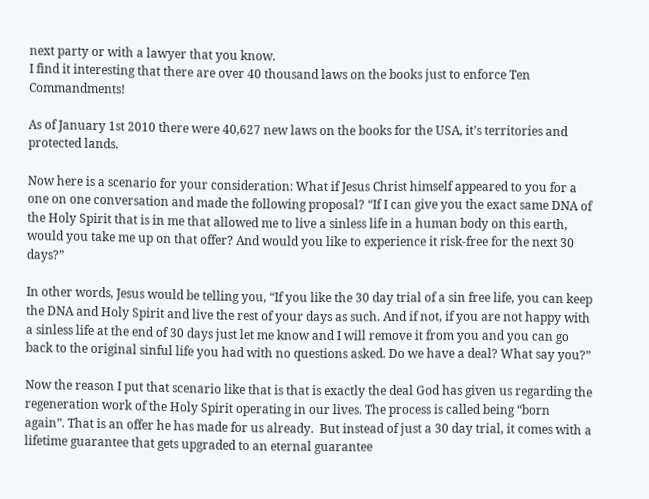next party or with a lawyer that you know.
I find it interesting that there are over 40 thousand laws on the books just to enforce Ten Commandments!

As of January 1st 2010 there were 40,627 new laws on the books for the USA, it’s territories and protected lands.

Now here is a scenario for your consideration: What if Jesus Christ himself appeared to you for a one on one conversation and made the following proposal? “If I can give you the exact same DNA of the Holy Spirit that is in me that allowed me to live a sinless life in a human body on this earth, would you take me up on that offer? And would you like to experience it risk-free for the next 30 days?”

In other words, Jesus would be telling you, “If you like the 30 day trial of a sin free life, you can keep the DNA and Holy Spirit and live the rest of your days as such. And if not, if you are not happy with a sinless life at the end of 30 days just let me know and I will remove it from you and you can go back to the original sinful life you had with no questions asked. Do we have a deal? What say you?”

Now the reason I put that scenario like that is that is exactly the deal God has given us regarding the regeneration work of the Holy Spirit operating in our lives. The process is called being “born again”. That is an offer he has made for us already.  But instead of just a 30 day trial, it comes with a lifetime guarantee that gets upgraded to an eternal guarantee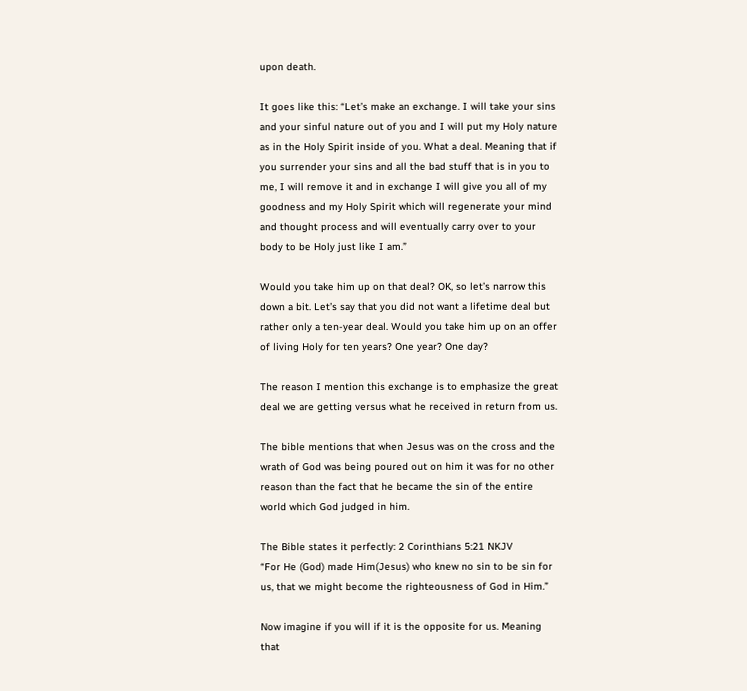upon death.

It goes like this: “Let’s make an exchange. I will take your sins and your sinful nature out of you and I will put my Holy nature as in the Holy Spirit inside of you. What a deal. Meaning that if you surrender your sins and all the bad stuff that is in you to me, I will remove it and in exchange I will give you all of my goodness and my Holy Spirit which will regenerate your mind and thought process and will eventually carry over to your body to be Holy just like I am.”

Would you take him up on that deal? OK, so let’s narrow this down a bit. Let’s say that you did not want a lifetime deal but rather only a ten-year deal. Would you take him up on an offer of living Holy for ten years? One year? One day?

The reason I mention this exchange is to emphasize the great deal we are getting versus what he received in return from us.

The bible mentions that when Jesus was on the cross and the wrath of God was being poured out on him it was for no other reason than the fact that he became the sin of the entire world which God judged in him.

The Bible states it perfectly: 2 Corinthians 5:21 NKJV
“For He (God) made Him(Jesus) who knew no sin to be sin for us, that we might become the righteousness of God in Him.”

Now imagine if you will if it is the opposite for us. Meaning that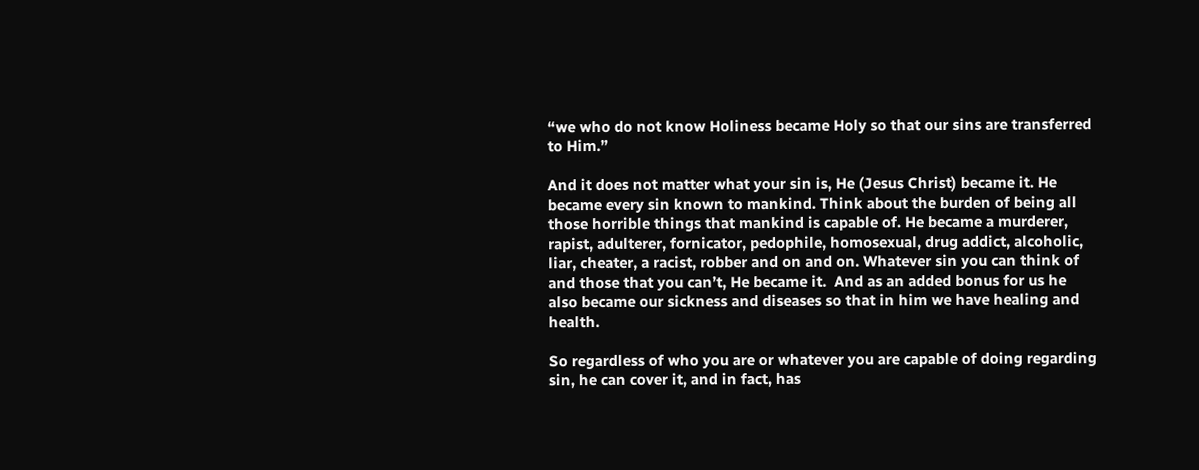“we who do not know Holiness became Holy so that our sins are transferred to Him.”

And it does not matter what your sin is, He (Jesus Christ) became it. He became every sin known to mankind. Think about the burden of being all those horrible things that mankind is capable of. He became a murderer, rapist, adulterer, fornicator, pedophile, homosexual, drug addict, alcoholic, liar, cheater, a racist, robber and on and on. Whatever sin you can think of and those that you can’t, He became it.  And as an added bonus for us he also became our sickness and diseases so that in him we have healing and health.

So regardless of who you are or whatever you are capable of doing regarding sin, he can cover it, and in fact, has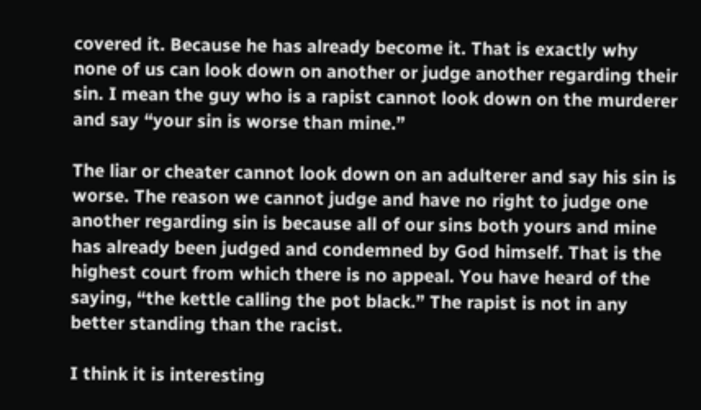covered it. Because he has already become it. That is exactly why none of us can look down on another or judge another regarding their sin. I mean the guy who is a rapist cannot look down on the murderer and say “your sin is worse than mine.”

The liar or cheater cannot look down on an adulterer and say his sin is worse. The reason we cannot judge and have no right to judge one another regarding sin is because all of our sins both yours and mine has already been judged and condemned by God himself. That is the highest court from which there is no appeal. You have heard of the saying, “the kettle calling the pot black.” The rapist is not in any better standing than the racist.

I think it is interesting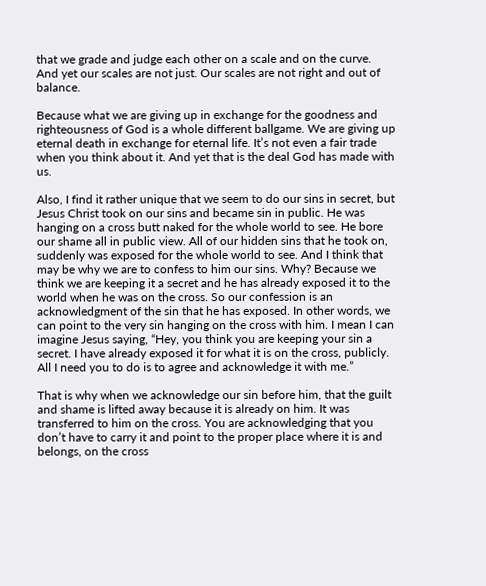that we grade and judge each other on a scale and on the curve. And yet our scales are not just. Our scales are not right and out of balance.

Because what we are giving up in exchange for the goodness and righteousness of God is a whole different ballgame. We are giving up eternal death in exchange for eternal life. It’s not even a fair trade when you think about it. And yet that is the deal God has made with us.

Also, I find it rather unique that we seem to do our sins in secret, but Jesus Christ took on our sins and became sin in public. He was hanging on a cross butt naked for the whole world to see. He bore our shame all in public view. All of our hidden sins that he took on, suddenly was exposed for the whole world to see. And I think that may be why we are to confess to him our sins. Why? Because we think we are keeping it a secret and he has already exposed it to the world when he was on the cross. So our confession is an acknowledgment of the sin that he has exposed. In other words, we can point to the very sin hanging on the cross with him. I mean I can imagine Jesus saying, “Hey, you think you are keeping your sin a secret. I have already exposed it for what it is on the cross, publicly. All I need you to do is to agree and acknowledge it with me.”

That is why when we acknowledge our sin before him, that the guilt and shame is lifted away because it is already on him. It was transferred to him on the cross. You are acknowledging that you don’t have to carry it and point to the proper place where it is and belongs, on the cross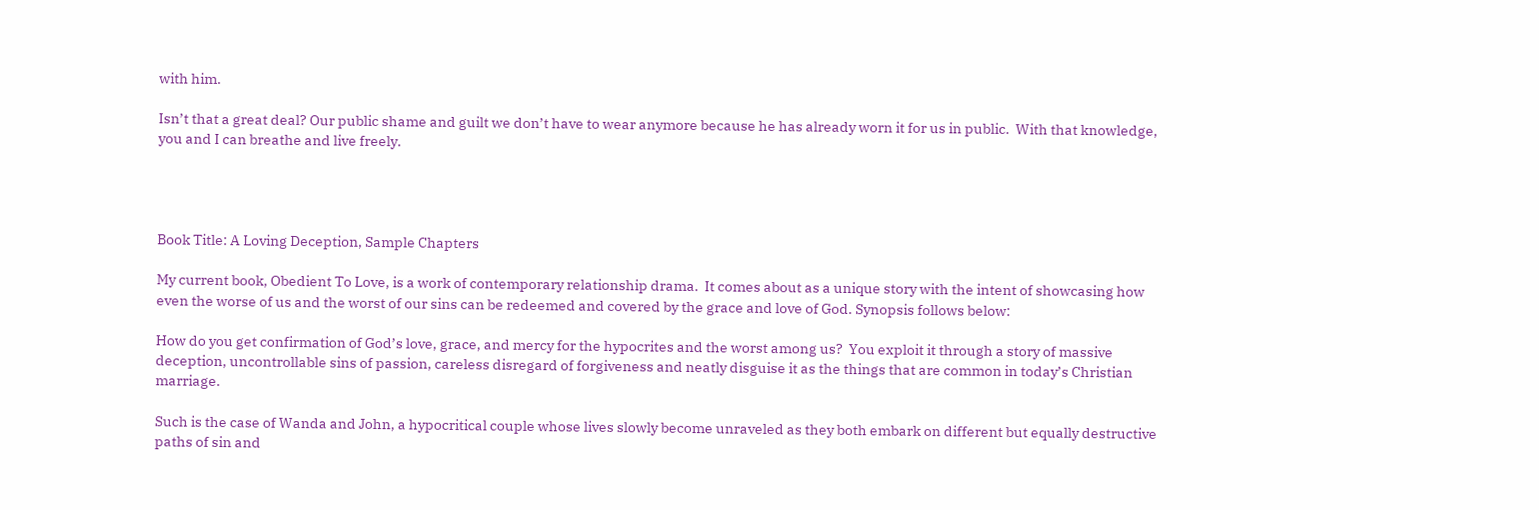with him.

Isn’t that a great deal? Our public shame and guilt we don’t have to wear anymore because he has already worn it for us in public.  With that knowledge, you and I can breathe and live freely.




Book Title: A Loving Deception, Sample Chapters

My current book, Obedient To Love, is a work of contemporary relationship drama.  It comes about as a unique story with the intent of showcasing how even the worse of us and the worst of our sins can be redeemed and covered by the grace and love of God. Synopsis follows below:

How do you get confirmation of God’s love, grace, and mercy for the hypocrites and the worst among us?  You exploit it through a story of massive deception, uncontrollable sins of passion, careless disregard of forgiveness and neatly disguise it as the things that are common in today’s Christian marriage.

Such is the case of Wanda and John, a hypocritical couple whose lives slowly become unraveled as they both embark on different but equally destructive paths of sin and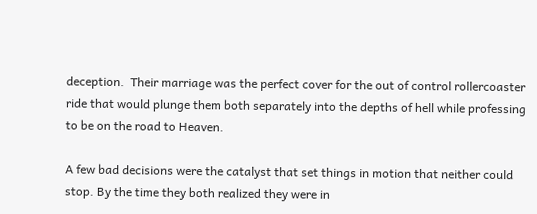deception.  Their marriage was the perfect cover for the out of control rollercoaster ride that would plunge them both separately into the depths of hell while professing to be on the road to Heaven.

A few bad decisions were the catalyst that set things in motion that neither could stop. By the time they both realized they were in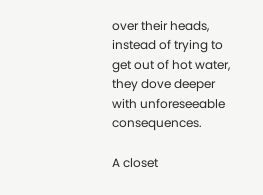over their heads, instead of trying to get out of hot water, they dove deeper with unforeseeable consequences.

A closet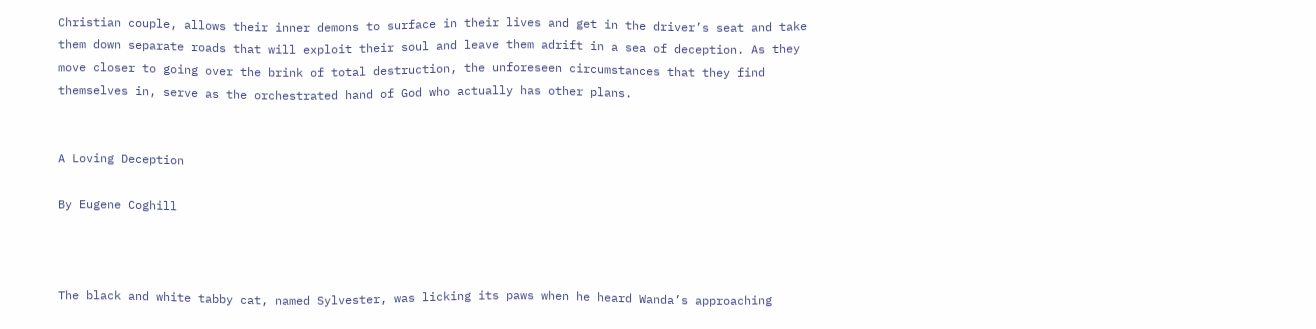Christian couple, allows their inner demons to surface in their lives and get in the driver’s seat and take them down separate roads that will exploit their soul and leave them adrift in a sea of deception. As they move closer to going over the brink of total destruction, the unforeseen circumstances that they find themselves in, serve as the orchestrated hand of God who actually has other plans.


A Loving Deception

By Eugene Coghill



The black and white tabby cat, named Sylvester, was licking its paws when he heard Wanda’s approaching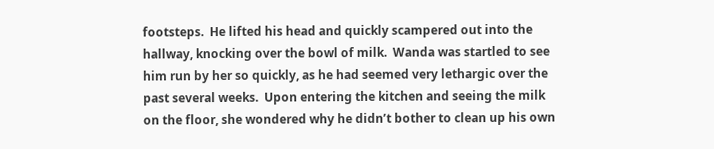footsteps.  He lifted his head and quickly scampered out into the hallway, knocking over the bowl of milk.  Wanda was startled to see him run by her so quickly, as he had seemed very lethargic over the past several weeks.  Upon entering the kitchen and seeing the milk on the floor, she wondered why he didn’t bother to clean up his own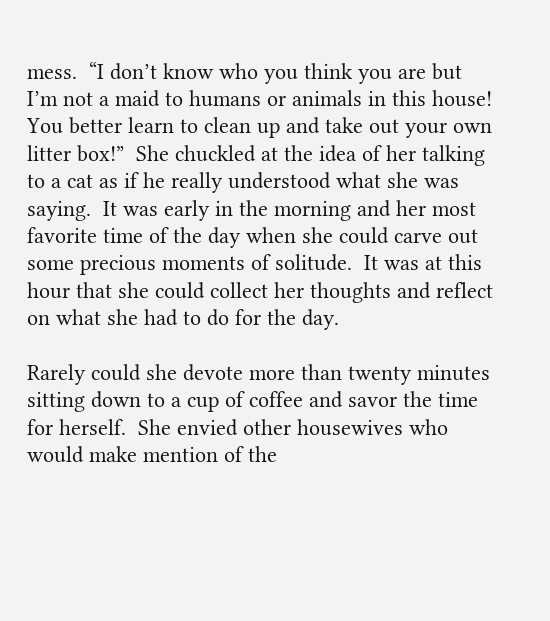mess.  “I don’t know who you think you are but I’m not a maid to humans or animals in this house! You better learn to clean up and take out your own litter box!”  She chuckled at the idea of her talking to a cat as if he really understood what she was saying.  It was early in the morning and her most favorite time of the day when she could carve out some precious moments of solitude.  It was at this hour that she could collect her thoughts and reflect on what she had to do for the day.

Rarely could she devote more than twenty minutes sitting down to a cup of coffee and savor the time for herself.  She envied other housewives who would make mention of the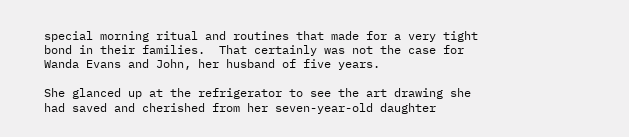special morning ritual and routines that made for a very tight bond in their families.  That certainly was not the case for Wanda Evans and John, her husband of five years.

She glanced up at the refrigerator to see the art drawing she had saved and cherished from her seven-year-old daughter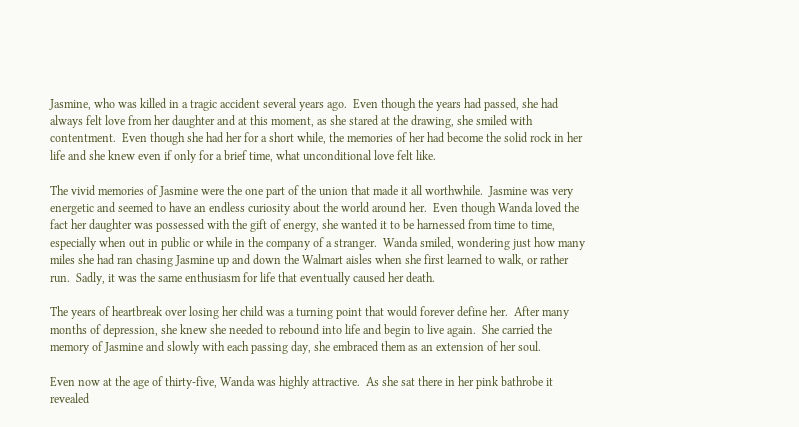Jasmine, who was killed in a tragic accident several years ago.  Even though the years had passed, she had always felt love from her daughter and at this moment, as she stared at the drawing, she smiled with contentment.  Even though she had her for a short while, the memories of her had become the solid rock in her life and she knew even if only for a brief time, what unconditional love felt like.

The vivid memories of Jasmine were the one part of the union that made it all worthwhile.  Jasmine was very energetic and seemed to have an endless curiosity about the world around her.  Even though Wanda loved the fact her daughter was possessed with the gift of energy, she wanted it to be harnessed from time to time, especially when out in public or while in the company of a stranger.  Wanda smiled, wondering just how many miles she had ran chasing Jasmine up and down the Walmart aisles when she first learned to walk, or rather run.  Sadly, it was the same enthusiasm for life that eventually caused her death.

The years of heartbreak over losing her child was a turning point that would forever define her.  After many months of depression, she knew she needed to rebound into life and begin to live again.  She carried the memory of Jasmine and slowly with each passing day, she embraced them as an extension of her soul.

Even now at the age of thirty-five, Wanda was highly attractive.  As she sat there in her pink bathrobe it revealed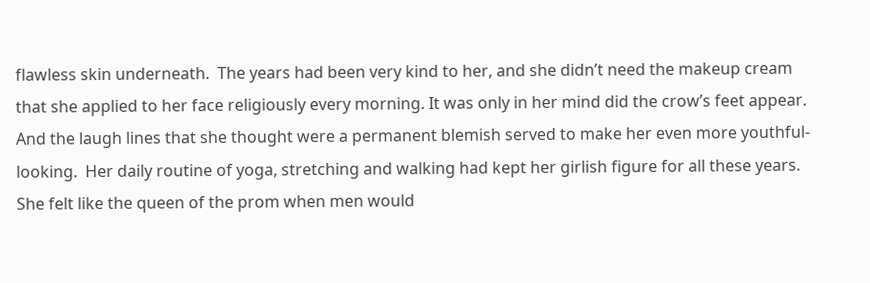flawless skin underneath.  The years had been very kind to her, and she didn’t need the makeup cream that she applied to her face religiously every morning. It was only in her mind did the crow’s feet appear.  And the laugh lines that she thought were a permanent blemish served to make her even more youthful-looking.  Her daily routine of yoga, stretching and walking had kept her girlish figure for all these years.  She felt like the queen of the prom when men would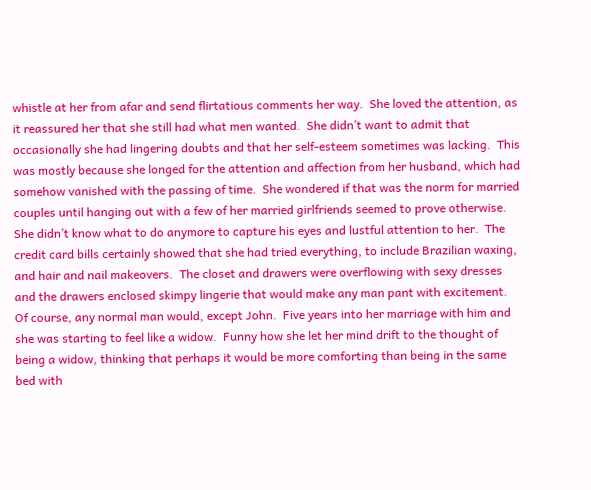whistle at her from afar and send flirtatious comments her way.  She loved the attention, as it reassured her that she still had what men wanted.  She didn’t want to admit that occasionally she had lingering doubts and that her self-esteem sometimes was lacking.  This was mostly because she longed for the attention and affection from her husband, which had somehow vanished with the passing of time.  She wondered if that was the norm for married couples until hanging out with a few of her married girlfriends seemed to prove otherwise.  She didn’t know what to do anymore to capture his eyes and lustful attention to her.  The credit card bills certainly showed that she had tried everything, to include Brazilian waxing, and hair and nail makeovers.  The closet and drawers were overflowing with sexy dresses and the drawers enclosed skimpy lingerie that would make any man pant with excitement.  Of course, any normal man would, except John.  Five years into her marriage with him and she was starting to feel like a widow.  Funny how she let her mind drift to the thought of being a widow, thinking that perhaps it would be more comforting than being in the same bed with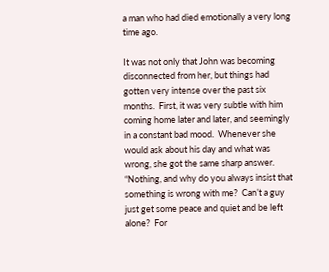a man who had died emotionally a very long time ago.

It was not only that John was becoming disconnected from her, but things had gotten very intense over the past six months.  First, it was very subtle with him coming home later and later, and seemingly in a constant bad mood.  Whenever she would ask about his day and what was wrong, she got the same sharp answer.  “Nothing, and why do you always insist that something is wrong with me?  Can’t a guy just get some peace and quiet and be left alone?  For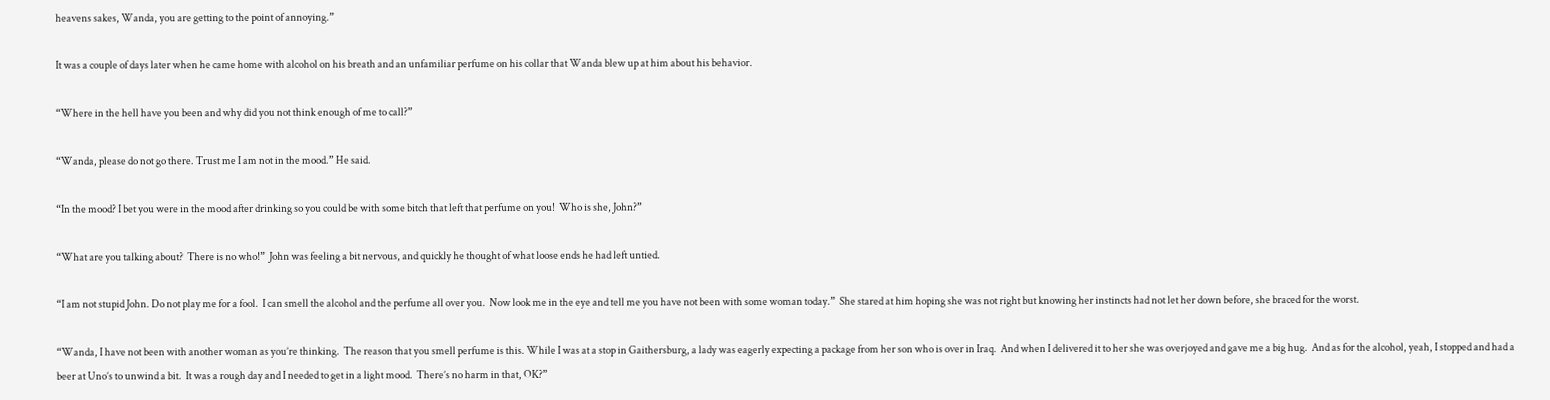heavens sakes, Wanda, you are getting to the point of annoying.”

It was a couple of days later when he came home with alcohol on his breath and an unfamiliar perfume on his collar that Wanda blew up at him about his behavior.

“Where in the hell have you been and why did you not think enough of me to call?”

“Wanda, please do not go there. Trust me I am not in the mood.” He said.

“In the mood? I bet you were in the mood after drinking so you could be with some bitch that left that perfume on you!  Who is she, John?”

“What are you talking about?  There is no who!”  John was feeling a bit nervous, and quickly he thought of what loose ends he had left untied.

“I am not stupid John. Do not play me for a fool.  I can smell the alcohol and the perfume all over you.  Now look me in the eye and tell me you have not been with some woman today.”  She stared at him hoping she was not right but knowing her instincts had not let her down before, she braced for the worst.

“Wanda, I have not been with another woman as you’re thinking.  The reason that you smell perfume is this. While I was at a stop in Gaithersburg, a lady was eagerly expecting a package from her son who is over in Iraq.  And when I delivered it to her she was overjoyed and gave me a big hug.  And as for the alcohol, yeah, I stopped and had a beer at Uno’s to unwind a bit.  It was a rough day and I needed to get in a light mood.  There’s no harm in that, OK?”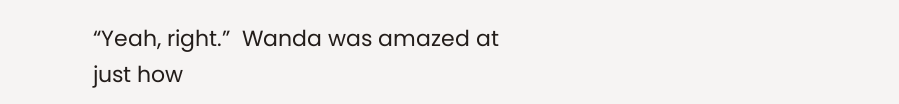“Yeah, right.”  Wanda was amazed at just how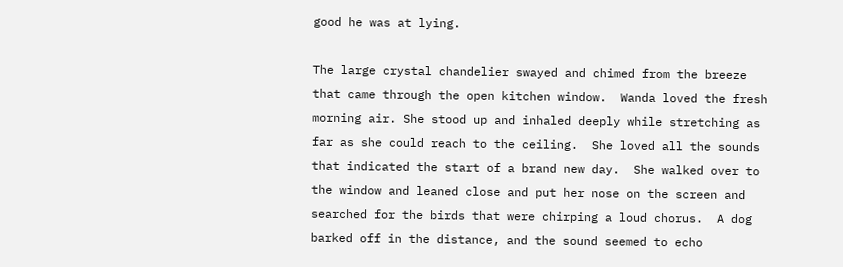good he was at lying.

The large crystal chandelier swayed and chimed from the breeze that came through the open kitchen window.  Wanda loved the fresh morning air. She stood up and inhaled deeply while stretching as far as she could reach to the ceiling.  She loved all the sounds that indicated the start of a brand new day.  She walked over to the window and leaned close and put her nose on the screen and searched for the birds that were chirping a loud chorus.  A dog barked off in the distance, and the sound seemed to echo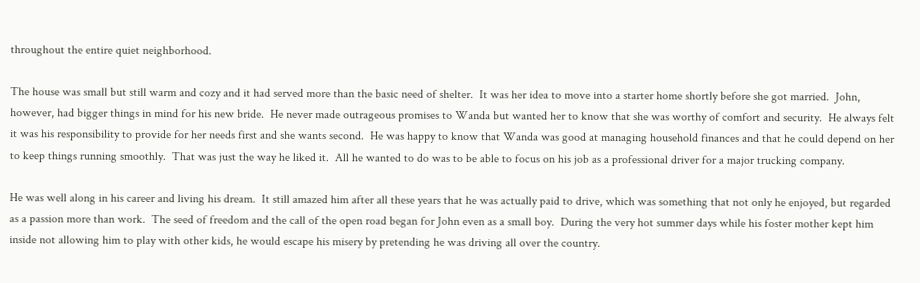throughout the entire quiet neighborhood.

The house was small but still warm and cozy and it had served more than the basic need of shelter.  It was her idea to move into a starter home shortly before she got married.  John, however, had bigger things in mind for his new bride.  He never made outrageous promises to Wanda but wanted her to know that she was worthy of comfort and security.  He always felt it was his responsibility to provide for her needs first and she wants second.  He was happy to know that Wanda was good at managing household finances and that he could depend on her to keep things running smoothly.  That was just the way he liked it.  All he wanted to do was to be able to focus on his job as a professional driver for a major trucking company.

He was well along in his career and living his dream.  It still amazed him after all these years that he was actually paid to drive, which was something that not only he enjoyed, but regarded as a passion more than work.  The seed of freedom and the call of the open road began for John even as a small boy.  During the very hot summer days while his foster mother kept him inside not allowing him to play with other kids, he would escape his misery by pretending he was driving all over the country.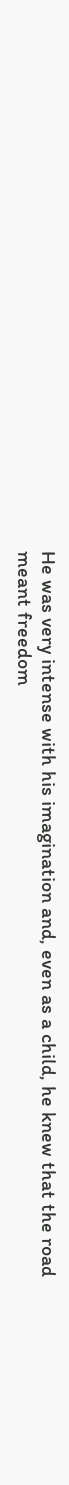He was very intense with his imagination and, even as a child, he knew that the road meant freedom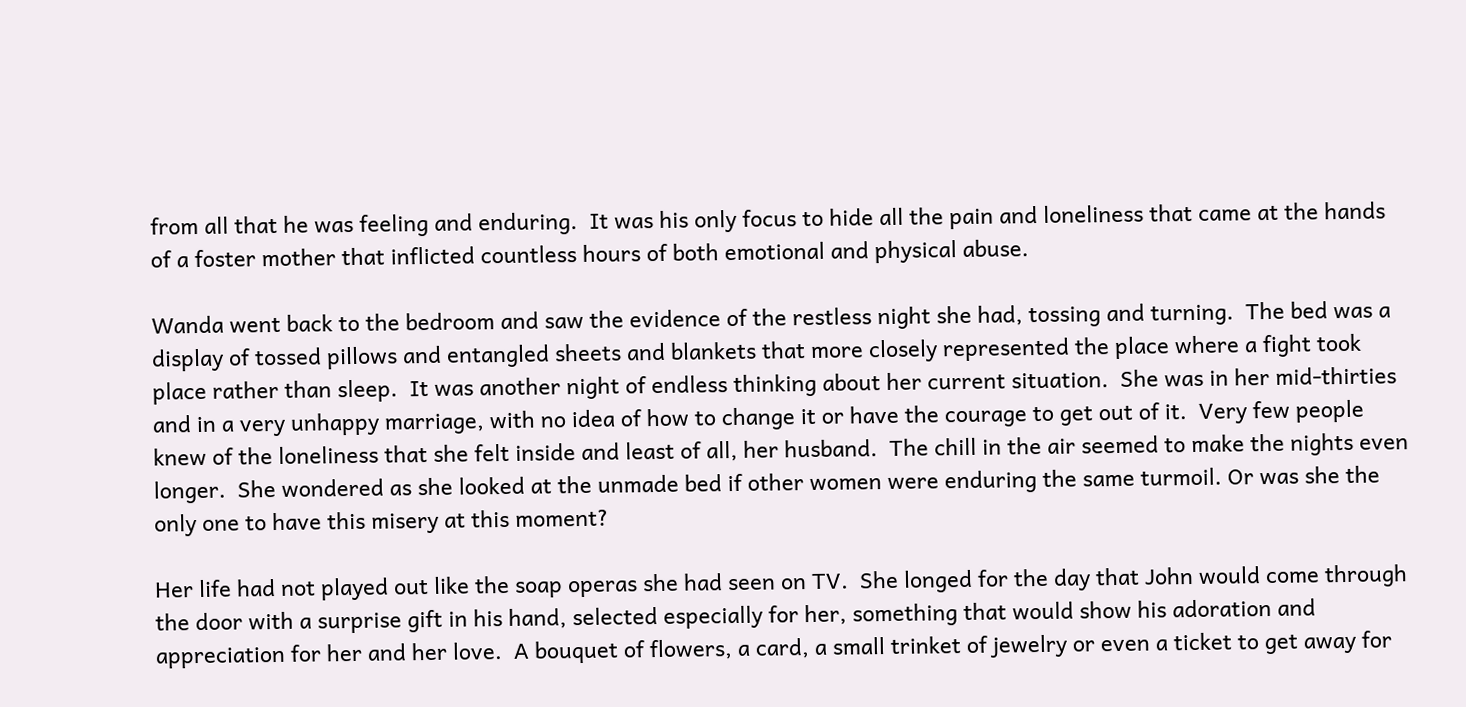from all that he was feeling and enduring.  It was his only focus to hide all the pain and loneliness that came at the hands of a foster mother that inflicted countless hours of both emotional and physical abuse.

Wanda went back to the bedroom and saw the evidence of the restless night she had, tossing and turning.  The bed was a display of tossed pillows and entangled sheets and blankets that more closely represented the place where a fight took place rather than sleep.  It was another night of endless thinking about her current situation.  She was in her mid-thirties and in a very unhappy marriage, with no idea of how to change it or have the courage to get out of it.  Very few people knew of the loneliness that she felt inside and least of all, her husband.  The chill in the air seemed to make the nights even longer.  She wondered as she looked at the unmade bed if other women were enduring the same turmoil. Or was she the only one to have this misery at this moment?

Her life had not played out like the soap operas she had seen on TV.  She longed for the day that John would come through the door with a surprise gift in his hand, selected especially for her, something that would show his adoration and appreciation for her and her love.  A bouquet of flowers, a card, a small trinket of jewelry or even a ticket to get away for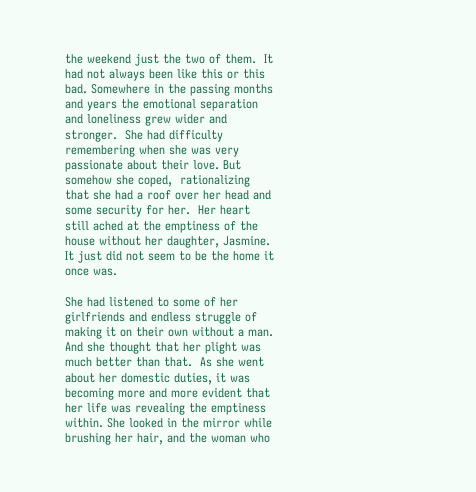the weekend just the two of them.  It had not always been like this or this bad. Somewhere in the passing months and years the emotional separation and loneliness grew wider and stronger.  She had difficulty remembering when she was very passionate about their love. But somehow she coped,  rationalizing that she had a roof over her head and some security for her.  Her heart still ached at the emptiness of the house without her daughter, Jasmine.  It just did not seem to be the home it once was.

She had listened to some of her girlfriends and endless struggle of making it on their own without a man.  And she thought that her plight was much better than that.  As she went about her domestic duties, it was becoming more and more evident that her life was revealing the emptiness within. She looked in the mirror while brushing her hair, and the woman who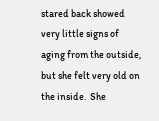stared back showed very little signs of aging from the outside, but she felt very old on the inside.  She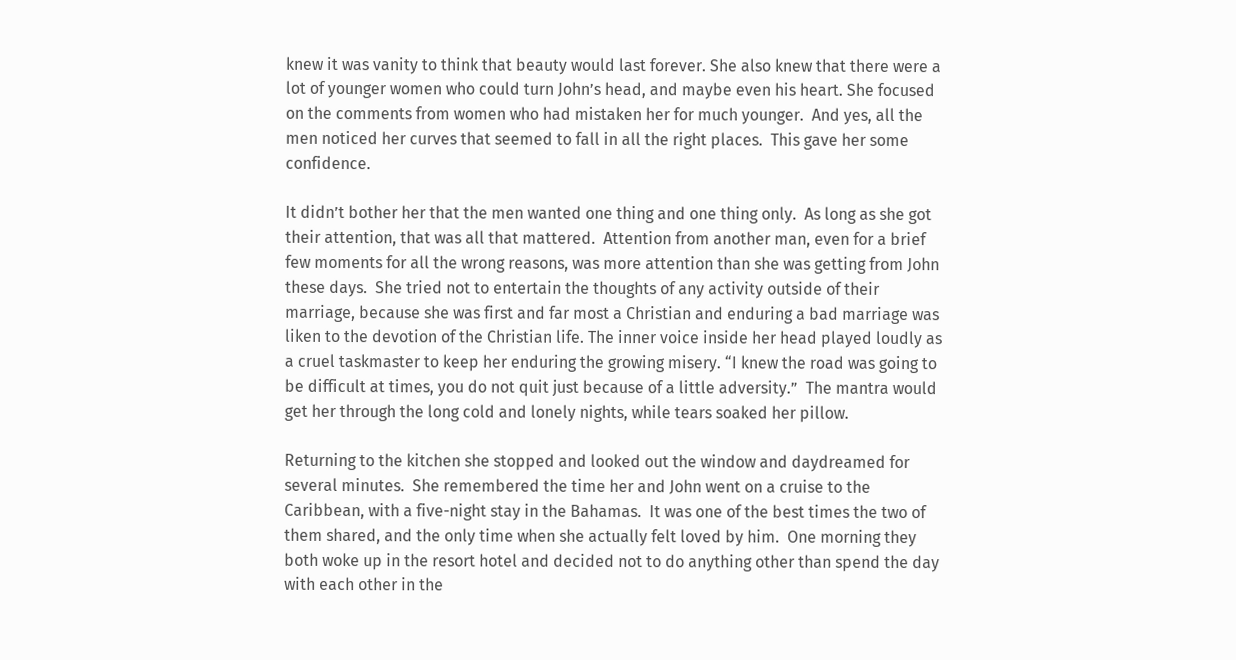knew it was vanity to think that beauty would last forever. She also knew that there were a lot of younger women who could turn John’s head, and maybe even his heart. She focused on the comments from women who had mistaken her for much younger.  And yes, all the men noticed her curves that seemed to fall in all the right places.  This gave her some confidence.

It didn’t bother her that the men wanted one thing and one thing only.  As long as she got their attention, that was all that mattered.  Attention from another man, even for a brief few moments for all the wrong reasons, was more attention than she was getting from John these days.  She tried not to entertain the thoughts of any activity outside of their marriage, because she was first and far most a Christian and enduring a bad marriage was liken to the devotion of the Christian life. The inner voice inside her head played loudly as a cruel taskmaster to keep her enduring the growing misery. “I knew the road was going to be difficult at times, you do not quit just because of a little adversity.”  The mantra would get her through the long cold and lonely nights, while tears soaked her pillow.

Returning to the kitchen she stopped and looked out the window and daydreamed for several minutes.  She remembered the time her and John went on a cruise to the Caribbean, with a five-night stay in the Bahamas.  It was one of the best times the two of them shared, and the only time when she actually felt loved by him.  One morning they both woke up in the resort hotel and decided not to do anything other than spend the day with each other in the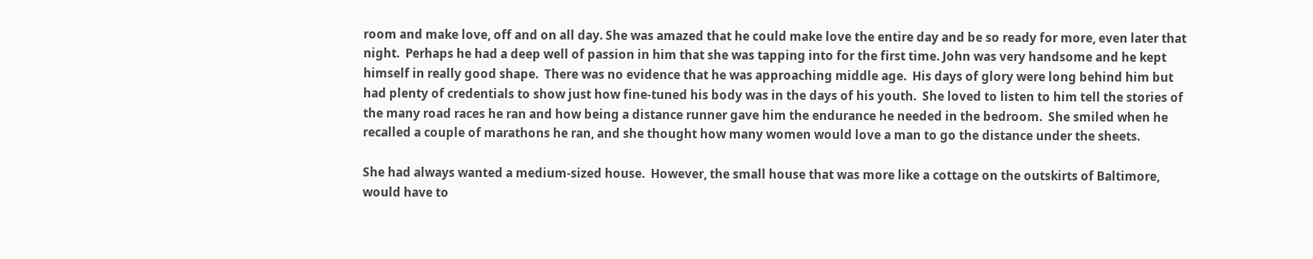room and make love, off and on all day. She was amazed that he could make love the entire day and be so ready for more, even later that night.  Perhaps he had a deep well of passion in him that she was tapping into for the first time. John was very handsome and he kept himself in really good shape.  There was no evidence that he was approaching middle age.  His days of glory were long behind him but had plenty of credentials to show just how fine-tuned his body was in the days of his youth.  She loved to listen to him tell the stories of the many road races he ran and how being a distance runner gave him the endurance he needed in the bedroom.  She smiled when he recalled a couple of marathons he ran, and she thought how many women would love a man to go the distance under the sheets.

She had always wanted a medium-sized house.  However, the small house that was more like a cottage on the outskirts of Baltimore, would have to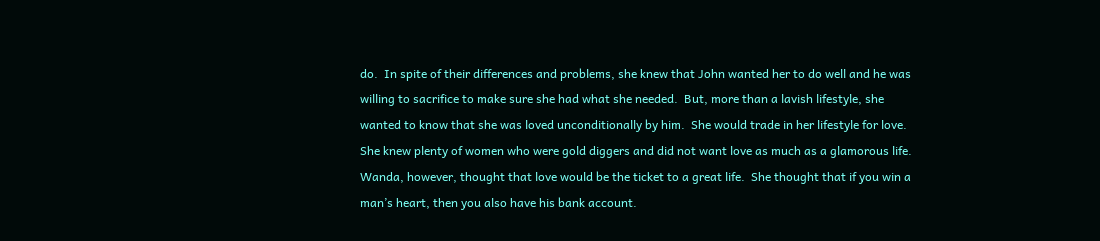do.  In spite of their differences and problems, she knew that John wanted her to do well and he was willing to sacrifice to make sure she had what she needed.  But, more than a lavish lifestyle, she wanted to know that she was loved unconditionally by him.  She would trade in her lifestyle for love.  She knew plenty of women who were gold diggers and did not want love as much as a glamorous life.  Wanda, however, thought that love would be the ticket to a great life.  She thought that if you win a man’s heart, then you also have his bank account.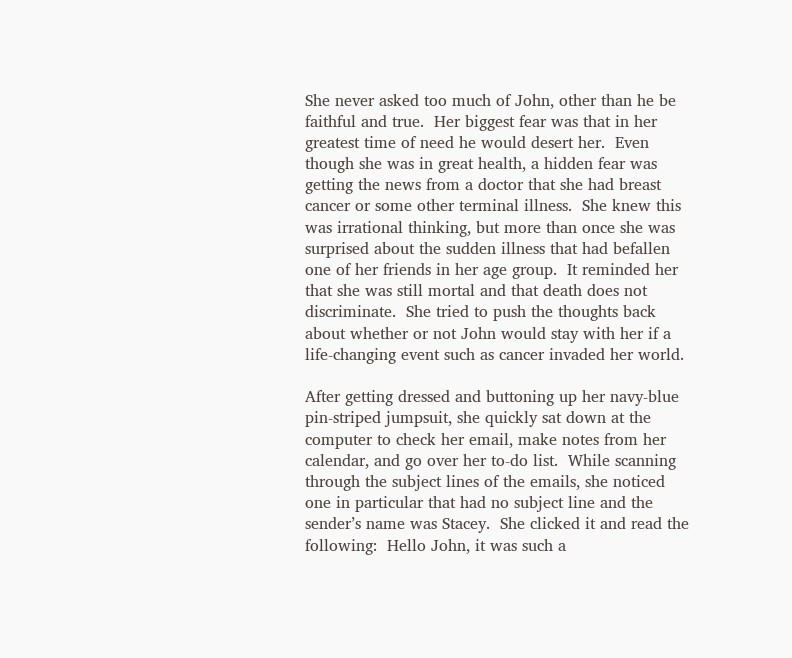She never asked too much of John, other than he be faithful and true.  Her biggest fear was that in her greatest time of need he would desert her.  Even though she was in great health, a hidden fear was getting the news from a doctor that she had breast cancer or some other terminal illness.  She knew this was irrational thinking, but more than once she was surprised about the sudden illness that had befallen one of her friends in her age group.  It reminded her that she was still mortal and that death does not discriminate.  She tried to push the thoughts back about whether or not John would stay with her if a life-changing event such as cancer invaded her world.

After getting dressed and buttoning up her navy-blue pin-striped jumpsuit, she quickly sat down at the computer to check her email, make notes from her calendar, and go over her to-do list.  While scanning through the subject lines of the emails, she noticed one in particular that had no subject line and the sender’s name was Stacey.  She clicked it and read the following:  Hello John, it was such a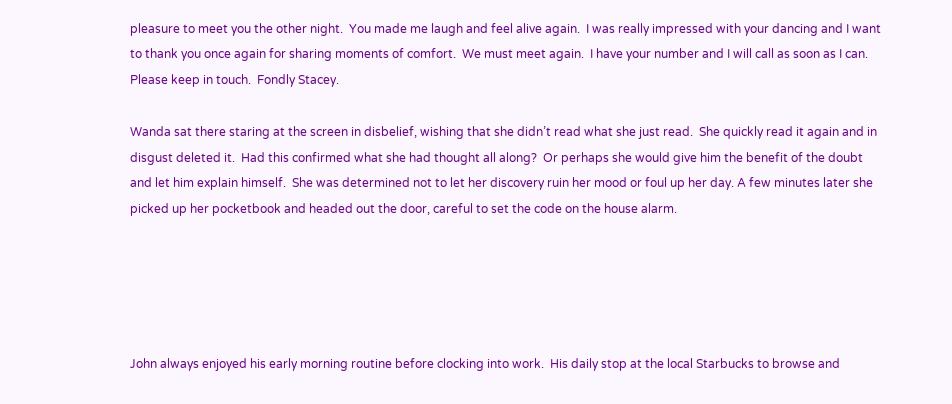pleasure to meet you the other night.  You made me laugh and feel alive again.  I was really impressed with your dancing and I want to thank you once again for sharing moments of comfort.  We must meet again.  I have your number and I will call as soon as I can.  Please keep in touch.  Fondly Stacey.

Wanda sat there staring at the screen in disbelief, wishing that she didn’t read what she just read.  She quickly read it again and in disgust deleted it.  Had this confirmed what she had thought all along?  Or perhaps she would give him the benefit of the doubt and let him explain himself.  She was determined not to let her discovery ruin her mood or foul up her day. A few minutes later she picked up her pocketbook and headed out the door, careful to set the code on the house alarm.





John always enjoyed his early morning routine before clocking into work.  His daily stop at the local Starbucks to browse and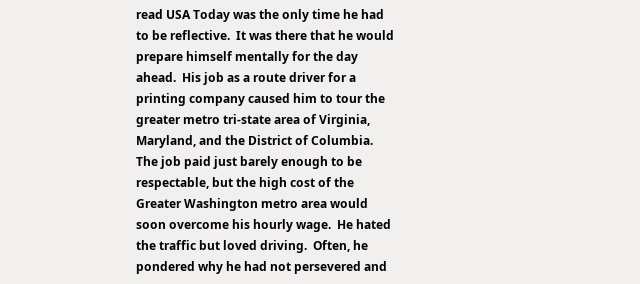read USA Today was the only time he had to be reflective.  It was there that he would prepare himself mentally for the day ahead.  His job as a route driver for a printing company caused him to tour the greater metro tri-state area of Virginia, Maryland, and the District of Columbia.  The job paid just barely enough to be respectable, but the high cost of the Greater Washington metro area would soon overcome his hourly wage.  He hated the traffic but loved driving.  Often, he pondered why he had not persevered and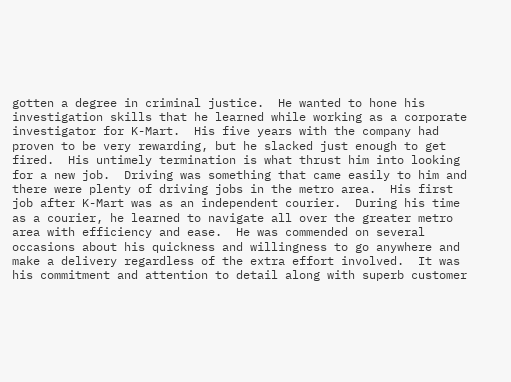gotten a degree in criminal justice.  He wanted to hone his investigation skills that he learned while working as a corporate investigator for K-Mart.  His five years with the company had proven to be very rewarding, but he slacked just enough to get fired.  His untimely termination is what thrust him into looking for a new job.  Driving was something that came easily to him and there were plenty of driving jobs in the metro area.  His first job after K-Mart was as an independent courier.  During his time as a courier, he learned to navigate all over the greater metro area with efficiency and ease.  He was commended on several occasions about his quickness and willingness to go anywhere and make a delivery regardless of the extra effort involved.  It was his commitment and attention to detail along with superb customer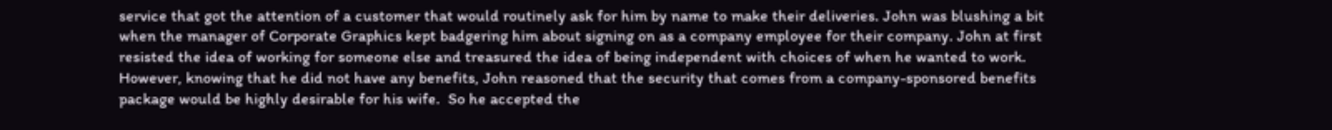service that got the attention of a customer that would routinely ask for him by name to make their deliveries. John was blushing a bit when the manager of Corporate Graphics kept badgering him about signing on as a company employee for their company. John at first resisted the idea of working for someone else and treasured the idea of being independent with choices of when he wanted to work.  However, knowing that he did not have any benefits, John reasoned that the security that comes from a company-sponsored benefits package would be highly desirable for his wife.  So he accepted the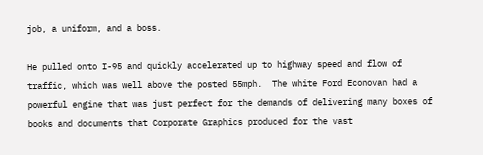job, a uniform, and a boss.

He pulled onto I-95 and quickly accelerated up to highway speed and flow of traffic, which was well above the posted 55mph.  The white Ford Econovan had a powerful engine that was just perfect for the demands of delivering many boxes of books and documents that Corporate Graphics produced for the vast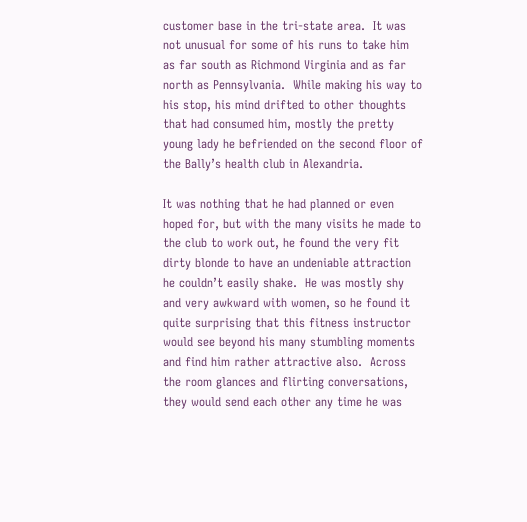customer base in the tri-state area.  It was not unusual for some of his runs to take him as far south as Richmond Virginia and as far north as Pennsylvania.  While making his way to his stop, his mind drifted to other thoughts that had consumed him, mostly the pretty young lady he befriended on the second floor of the Bally’s health club in Alexandria.

It was nothing that he had planned or even hoped for, but with the many visits he made to the club to work out, he found the very fit dirty blonde to have an undeniable attraction he couldn’t easily shake.  He was mostly shy and very awkward with women, so he found it quite surprising that this fitness instructor would see beyond his many stumbling moments and find him rather attractive also.  Across the room glances and flirting conversations, they would send each other any time he was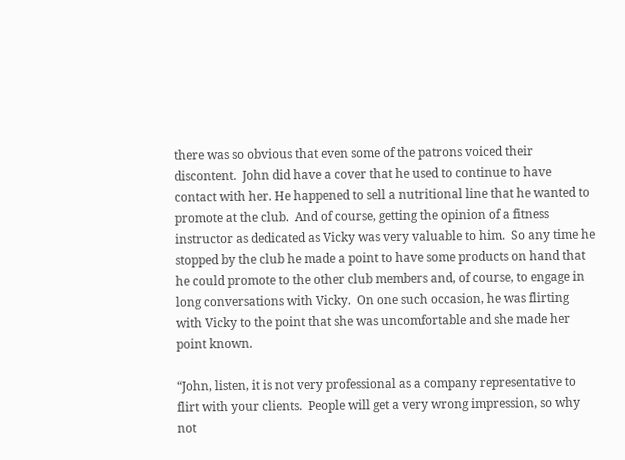there was so obvious that even some of the patrons voiced their discontent.  John did have a cover that he used to continue to have contact with her. He happened to sell a nutritional line that he wanted to promote at the club.  And of course, getting the opinion of a fitness instructor as dedicated as Vicky was very valuable to him.  So any time he stopped by the club he made a point to have some products on hand that he could promote to the other club members and, of course, to engage in long conversations with Vicky.  On one such occasion, he was flirting with Vicky to the point that she was uncomfortable and she made her point known.

“John, listen, it is not very professional as a company representative to flirt with your clients.  People will get a very wrong impression, so why not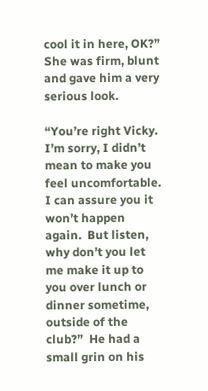cool it in here, OK?”  She was firm, blunt and gave him a very serious look.

“You’re right Vicky. I’m sorry, I didn’t mean to make you feel uncomfortable.  I can assure you it won’t happen again.  But listen, why don’t you let me make it up to you over lunch or dinner sometime, outside of the club?”  He had a small grin on his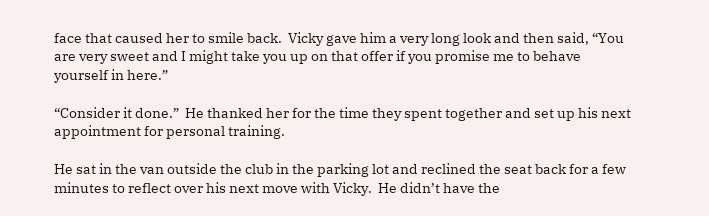face that caused her to smile back.  Vicky gave him a very long look and then said, “You are very sweet and I might take you up on that offer if you promise me to behave yourself in here.”

“Consider it done.”  He thanked her for the time they spent together and set up his next appointment for personal training.

He sat in the van outside the club in the parking lot and reclined the seat back for a few minutes to reflect over his next move with Vicky.  He didn’t have the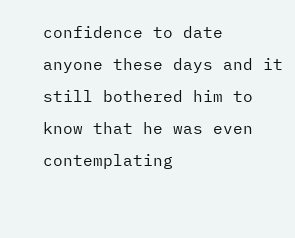confidence to date anyone these days and it still bothered him to know that he was even contemplating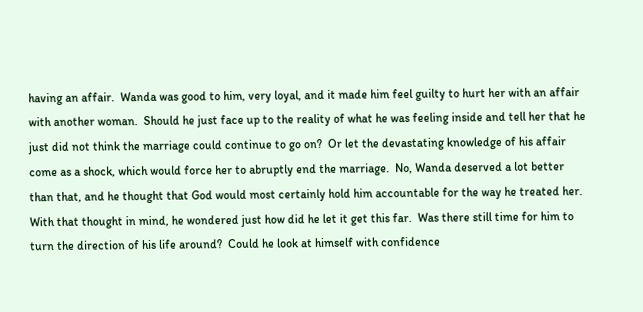having an affair.  Wanda was good to him, very loyal, and it made him feel guilty to hurt her with an affair with another woman.  Should he just face up to the reality of what he was feeling inside and tell her that he just did not think the marriage could continue to go on?  Or let the devastating knowledge of his affair come as a shock, which would force her to abruptly end the marriage.  No, Wanda deserved a lot better than that, and he thought that God would most certainly hold him accountable for the way he treated her.  With that thought in mind, he wondered just how did he let it get this far.  Was there still time for him to turn the direction of his life around?  Could he look at himself with confidence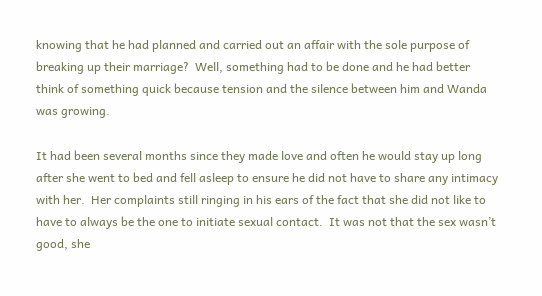knowing that he had planned and carried out an affair with the sole purpose of breaking up their marriage?  Well, something had to be done and he had better think of something quick because tension and the silence between him and Wanda was growing.

It had been several months since they made love and often he would stay up long after she went to bed and fell asleep to ensure he did not have to share any intimacy with her.  Her complaints still ringing in his ears of the fact that she did not like to have to always be the one to initiate sexual contact.  It was not that the sex wasn’t good, she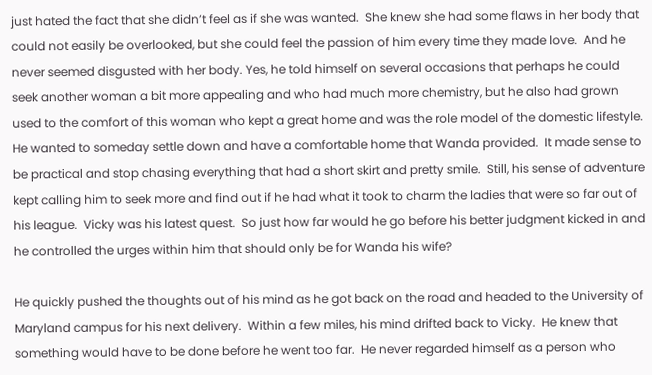just hated the fact that she didn’t feel as if she was wanted.  She knew she had some flaws in her body that could not easily be overlooked, but she could feel the passion of him every time they made love.  And he never seemed disgusted with her body. Yes, he told himself on several occasions that perhaps he could seek another woman a bit more appealing and who had much more chemistry, but he also had grown used to the comfort of this woman who kept a great home and was the role model of the domestic lifestyle.  He wanted to someday settle down and have a comfortable home that Wanda provided.  It made sense to be practical and stop chasing everything that had a short skirt and pretty smile.  Still, his sense of adventure kept calling him to seek more and find out if he had what it took to charm the ladies that were so far out of his league.  Vicky was his latest quest.  So just how far would he go before his better judgment kicked in and he controlled the urges within him that should only be for Wanda his wife?

He quickly pushed the thoughts out of his mind as he got back on the road and headed to the University of Maryland campus for his next delivery.  Within a few miles, his mind drifted back to Vicky.  He knew that something would have to be done before he went too far.  He never regarded himself as a person who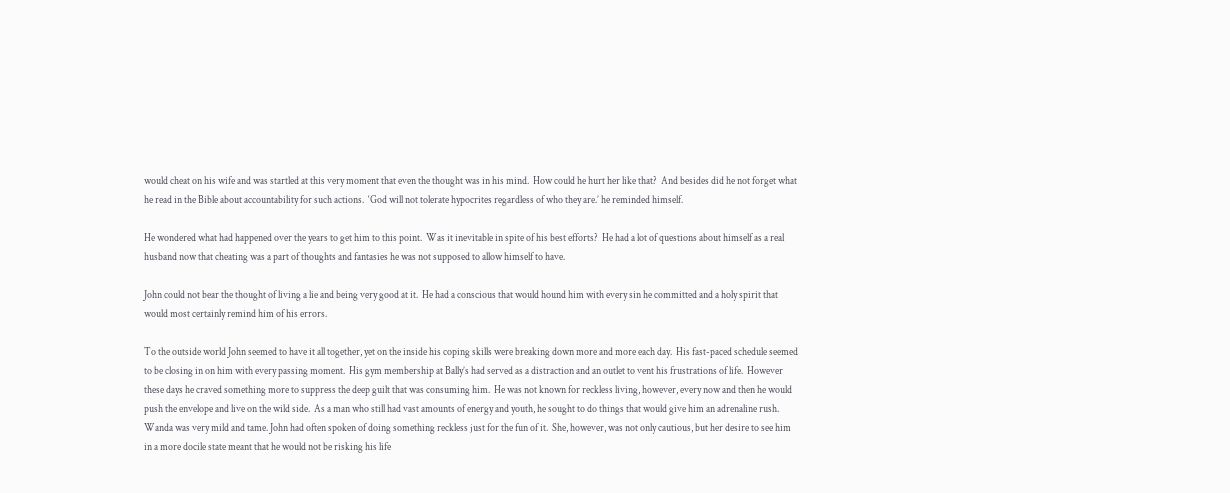would cheat on his wife and was startled at this very moment that even the thought was in his mind.  How could he hurt her like that?  And besides did he not forget what he read in the Bible about accountability for such actions.  ‘God will not tolerate hypocrites regardless of who they are.’ he reminded himself.

He wondered what had happened over the years to get him to this point.  Was it inevitable in spite of his best efforts?  He had a lot of questions about himself as a real husband now that cheating was a part of thoughts and fantasies he was not supposed to allow himself to have.

John could not bear the thought of living a lie and being very good at it.  He had a conscious that would hound him with every sin he committed and a holy spirit that would most certainly remind him of his errors.

To the outside world John seemed to have it all together, yet on the inside his coping skills were breaking down more and more each day.  His fast-paced schedule seemed to be closing in on him with every passing moment.  His gym membership at Bally’s had served as a distraction and an outlet to vent his frustrations of life.  However these days he craved something more to suppress the deep guilt that was consuming him.  He was not known for reckless living, however, every now and then he would push the envelope and live on the wild side.  As a man who still had vast amounts of energy and youth, he sought to do things that would give him an adrenaline rush.  Wanda was very mild and tame. John had often spoken of doing something reckless just for the fun of it.  She, however, was not only cautious, but her desire to see him in a more docile state meant that he would not be risking his life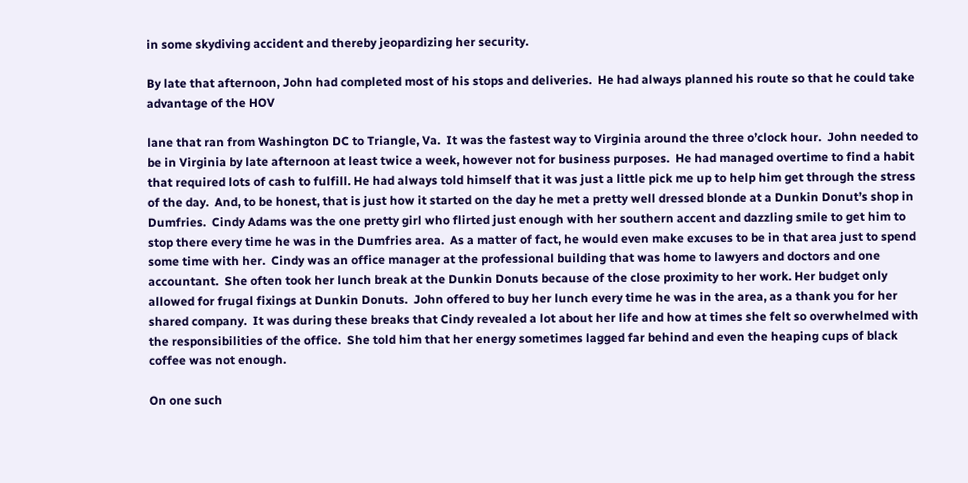in some skydiving accident and thereby jeopardizing her security.

By late that afternoon, John had completed most of his stops and deliveries.  He had always planned his route so that he could take advantage of the HOV

lane that ran from Washington DC to Triangle, Va.  It was the fastest way to Virginia around the three o’clock hour.  John needed to be in Virginia by late afternoon at least twice a week, however not for business purposes.  He had managed overtime to find a habit that required lots of cash to fulfill. He had always told himself that it was just a little pick me up to help him get through the stress of the day.  And, to be honest, that is just how it started on the day he met a pretty well dressed blonde at a Dunkin Donut’s shop in Dumfries.  Cindy Adams was the one pretty girl who flirted just enough with her southern accent and dazzling smile to get him to stop there every time he was in the Dumfries area.  As a matter of fact, he would even make excuses to be in that area just to spend some time with her.  Cindy was an office manager at the professional building that was home to lawyers and doctors and one accountant.  She often took her lunch break at the Dunkin Donuts because of the close proximity to her work. Her budget only allowed for frugal fixings at Dunkin Donuts.  John offered to buy her lunch every time he was in the area, as a thank you for her shared company.  It was during these breaks that Cindy revealed a lot about her life and how at times she felt so overwhelmed with the responsibilities of the office.  She told him that her energy sometimes lagged far behind and even the heaping cups of black coffee was not enough.

On one such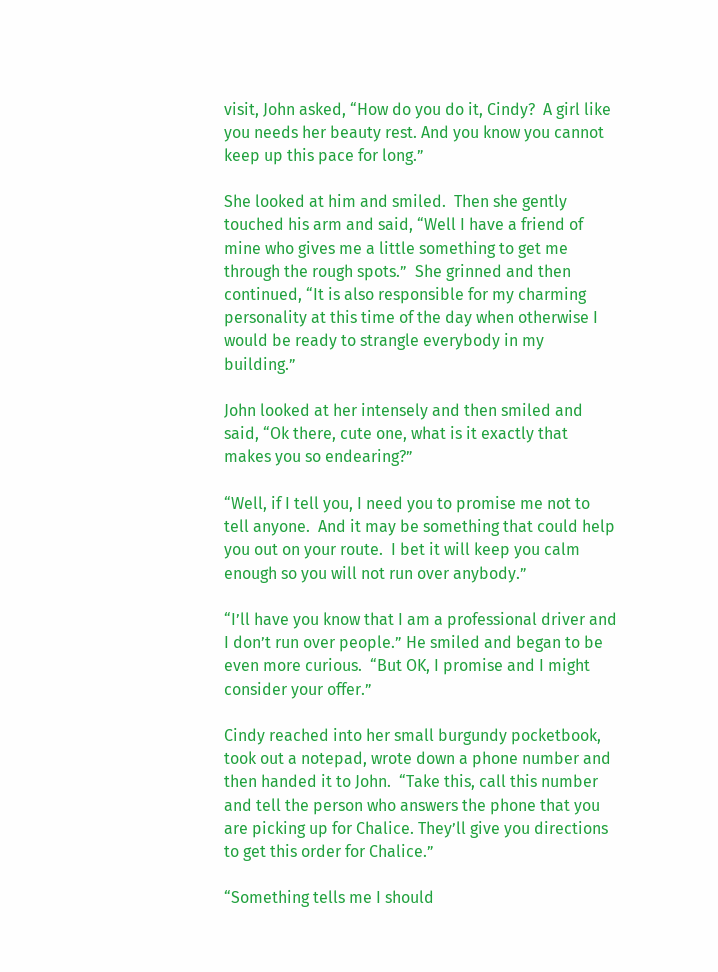visit, John asked, “How do you do it, Cindy?  A girl like you needs her beauty rest. And you know you cannot keep up this pace for long.”

She looked at him and smiled.  Then she gently touched his arm and said, “Well I have a friend of mine who gives me a little something to get me through the rough spots.”  She grinned and then continued, “It is also responsible for my charming personality at this time of the day when otherwise I would be ready to strangle everybody in my building.”

John looked at her intensely and then smiled and said, “Ok there, cute one, what is it exactly that makes you so endearing?”

“Well, if I tell you, I need you to promise me not to tell anyone.  And it may be something that could help you out on your route.  I bet it will keep you calm enough so you will not run over anybody.”

“I’ll have you know that I am a professional driver and I don’t run over people.” He smiled and began to be even more curious.  “But OK, I promise and I might consider your offer.”

Cindy reached into her small burgundy pocketbook, took out a notepad, wrote down a phone number and then handed it to John.  “Take this, call this number and tell the person who answers the phone that you are picking up for Chalice. They’ll give you directions to get this order for Chalice.”

“Something tells me I should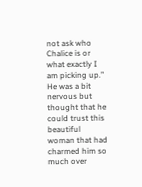not ask who Chalice is or what exactly I am picking up.” He was a bit nervous but thought that he could trust this beautiful woman that had charmed him so much over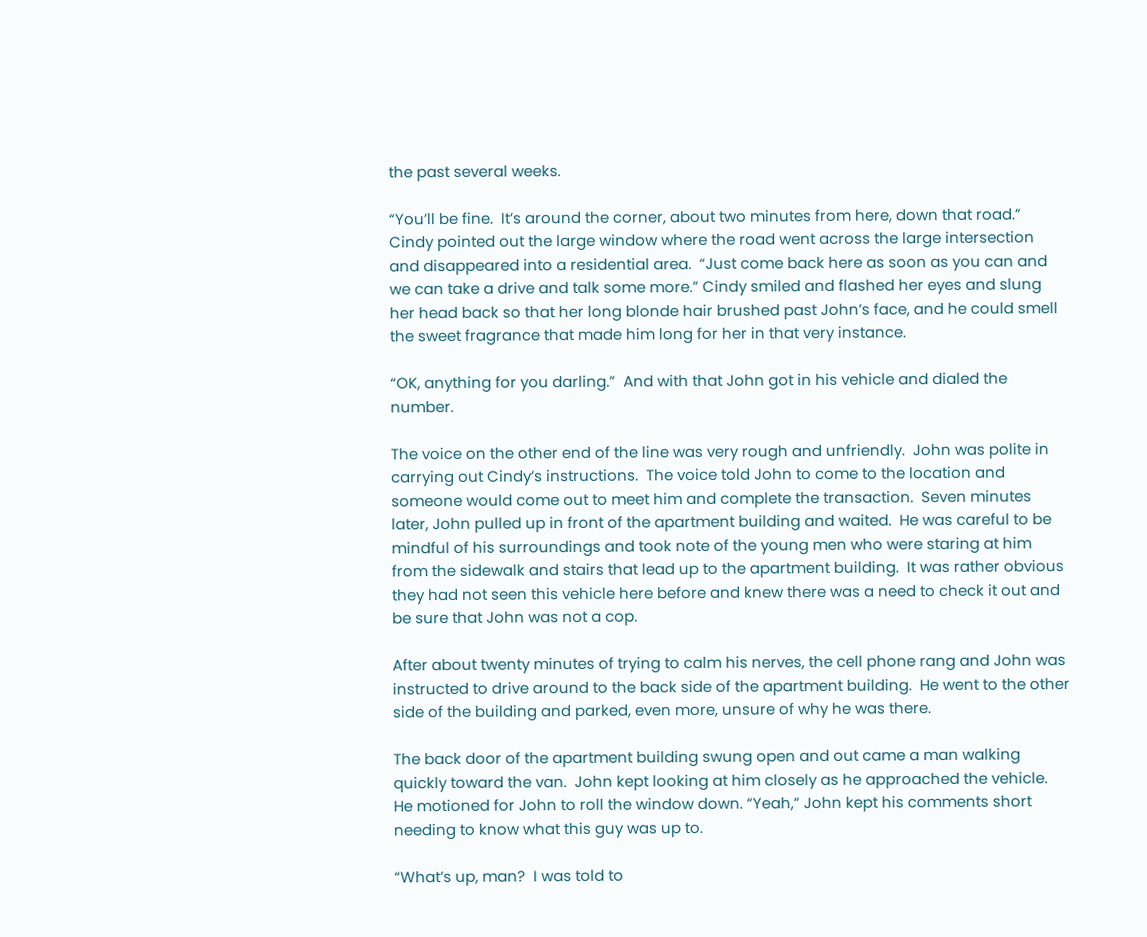the past several weeks.

“You’ll be fine.  It’s around the corner, about two minutes from here, down that road.” Cindy pointed out the large window where the road went across the large intersection and disappeared into a residential area.  “Just come back here as soon as you can and we can take a drive and talk some more.” Cindy smiled and flashed her eyes and slung her head back so that her long blonde hair brushed past John’s face, and he could smell the sweet fragrance that made him long for her in that very instance.

“OK, anything for you darling.”  And with that John got in his vehicle and dialed the number.

The voice on the other end of the line was very rough and unfriendly.  John was polite in carrying out Cindy’s instructions.  The voice told John to come to the location and someone would come out to meet him and complete the transaction.  Seven minutes later, John pulled up in front of the apartment building and waited.  He was careful to be mindful of his surroundings and took note of the young men who were staring at him from the sidewalk and stairs that lead up to the apartment building.  It was rather obvious they had not seen this vehicle here before and knew there was a need to check it out and be sure that John was not a cop.

After about twenty minutes of trying to calm his nerves, the cell phone rang and John was instructed to drive around to the back side of the apartment building.  He went to the other side of the building and parked, even more, unsure of why he was there.

The back door of the apartment building swung open and out came a man walking quickly toward the van.  John kept looking at him closely as he approached the vehicle.  He motioned for John to roll the window down. “Yeah,” John kept his comments short needing to know what this guy was up to.

“What’s up, man?  I was told to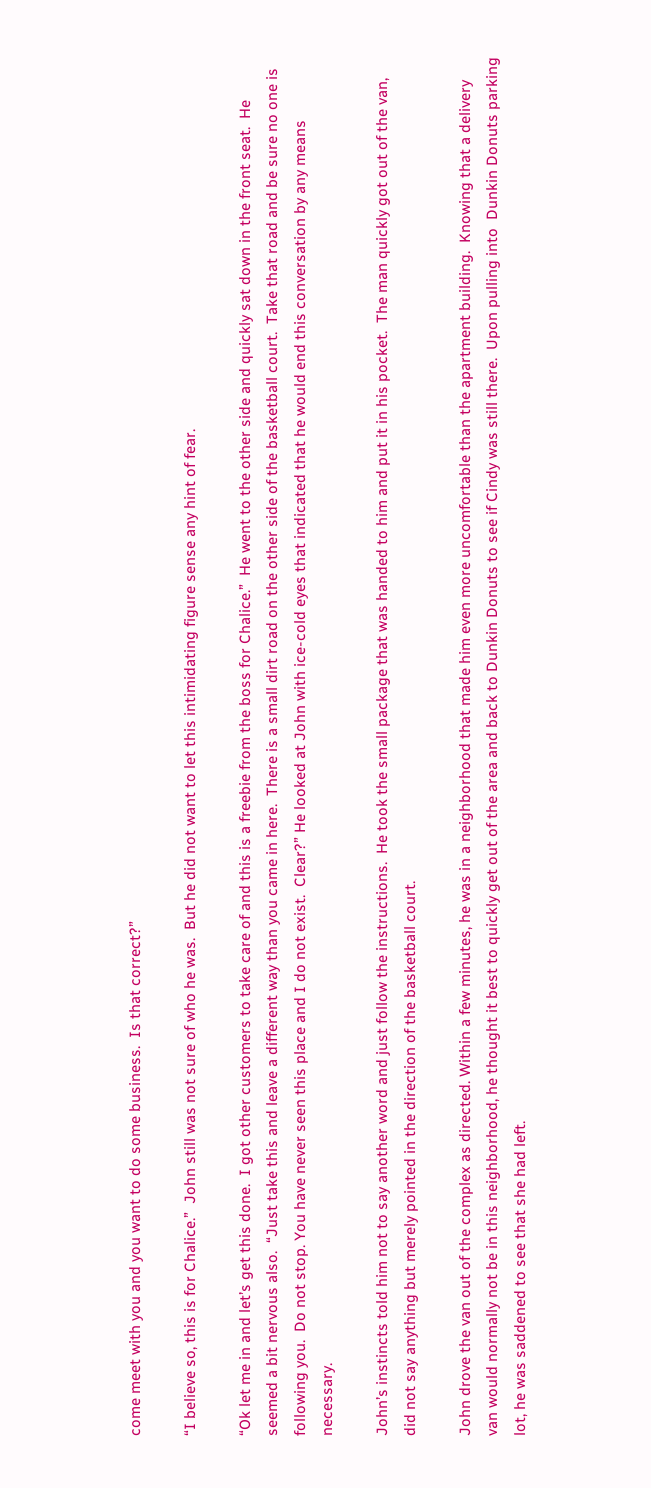come meet with you and you want to do some business.  Is that correct?”

“I believe so, this is for Chalice.”  John still was not sure of who he was.  But he did not want to let this intimidating figure sense any hint of fear.

“Ok let me in and let’s get this done.  I got other customers to take care of and this is a freebie from the boss for Chalice.”  He went to the other side and quickly sat down in the front seat.  He seemed a bit nervous also.  “Just take this and leave a different way than you came in here.  There is a small dirt road on the other side of the basketball court.  Take that road and be sure no one is following you.  Do not stop. You have never seen this place and I do not exist.  Clear?” He looked at John with ice-cold eyes that indicated that he would end this conversation by any means necessary.

John’s instincts told him not to say another word and just follow the instructions.  He took the small package that was handed to him and put it in his pocket.  The man quickly got out of the van, did not say anything but merely pointed in the direction of the basketball court.

John drove the van out of the complex as directed. Within a few minutes, he was in a neighborhood that made him even more uncomfortable than the apartment building.  Knowing that a delivery van would normally not be in this neighborhood, he thought it best to quickly get out of the area and back to Dunkin Donuts to see if Cindy was still there.  Upon pulling into  Dunkin Donuts parking lot, he was saddened to see that she had left.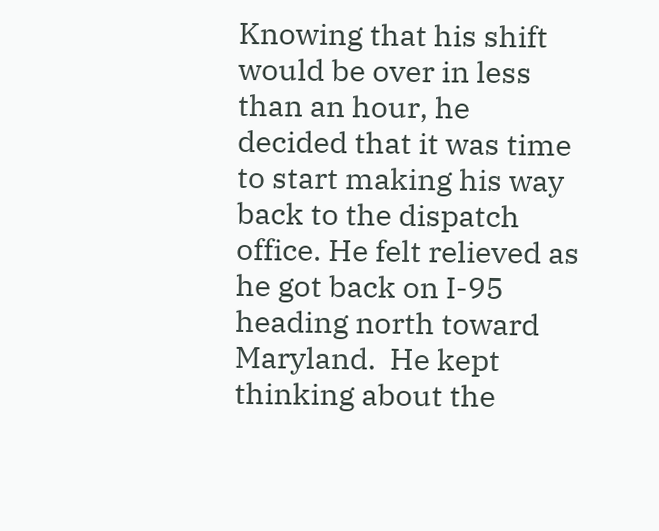Knowing that his shift would be over in less than an hour, he decided that it was time to start making his way back to the dispatch office. He felt relieved as he got back on I-95 heading north toward Maryland.  He kept thinking about the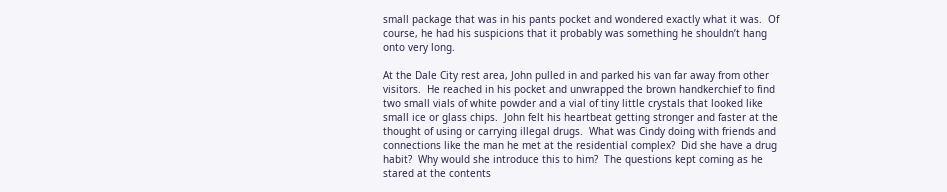small package that was in his pants pocket and wondered exactly what it was.  Of course, he had his suspicions that it probably was something he shouldn’t hang onto very long.

At the Dale City rest area, John pulled in and parked his van far away from other visitors.  He reached in his pocket and unwrapped the brown handkerchief to find two small vials of white powder and a vial of tiny little crystals that looked like small ice or glass chips.  John felt his heartbeat getting stronger and faster at the thought of using or carrying illegal drugs.  What was Cindy doing with friends and connections like the man he met at the residential complex?  Did she have a drug habit?  Why would she introduce this to him?  The questions kept coming as he stared at the contents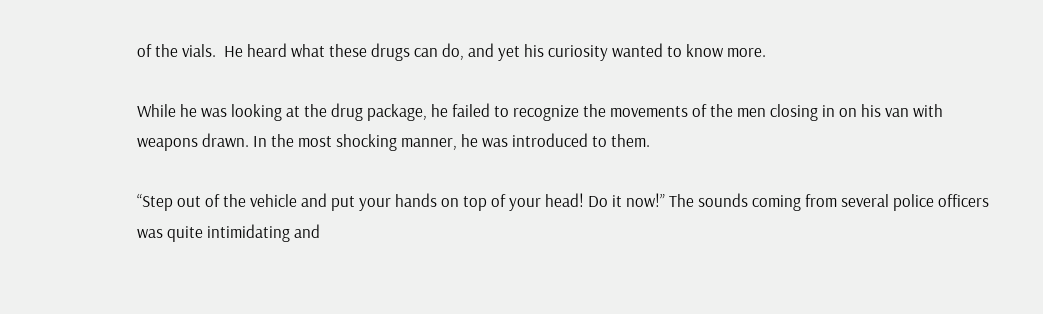of the vials.  He heard what these drugs can do, and yet his curiosity wanted to know more.

While he was looking at the drug package, he failed to recognize the movements of the men closing in on his van with weapons drawn. In the most shocking manner, he was introduced to them.

“Step out of the vehicle and put your hands on top of your head! Do it now!” The sounds coming from several police officers was quite intimidating and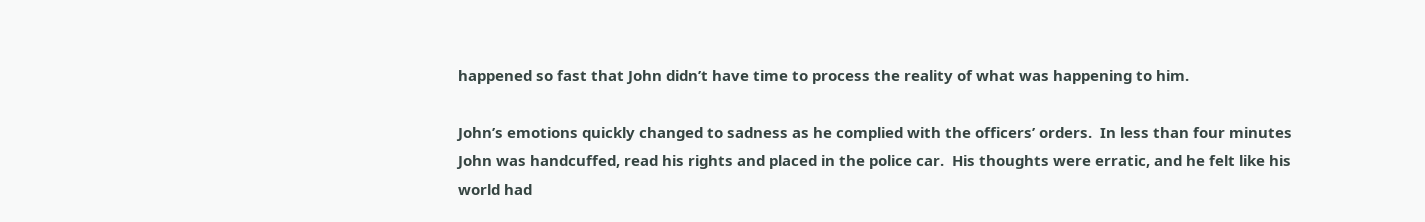happened so fast that John didn’t have time to process the reality of what was happening to him.

John’s emotions quickly changed to sadness as he complied with the officers’ orders.  In less than four minutes John was handcuffed, read his rights and placed in the police car.  His thoughts were erratic, and he felt like his world had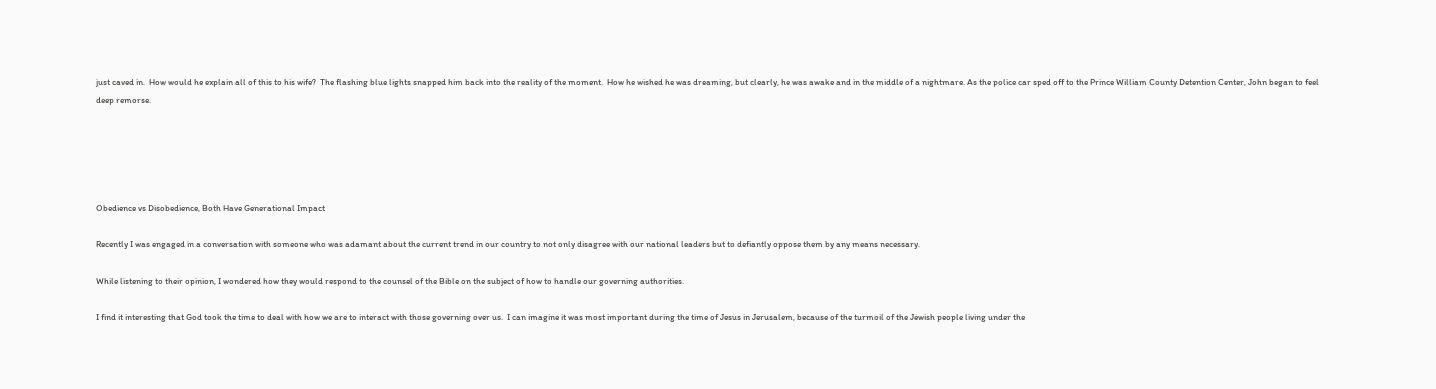just caved in.  How would he explain all of this to his wife?  The flashing blue lights snapped him back into the reality of the moment.  How he wished he was dreaming, but clearly, he was awake and in the middle of a nightmare. As the police car sped off to the Prince William County Detention Center, John began to feel deep remorse.





Obedience vs Disobedience, Both Have Generational Impact

Recently I was engaged in a conversation with someone who was adamant about the current trend in our country to not only disagree with our national leaders but to defiantly oppose them by any means necessary.

While listening to their opinion, I wondered how they would respond to the counsel of the Bible on the subject of how to handle our governing authorities.

I find it interesting that God took the time to deal with how we are to interact with those governing over us.  I can imagine it was most important during the time of Jesus in Jerusalem, because of the turmoil of the Jewish people living under the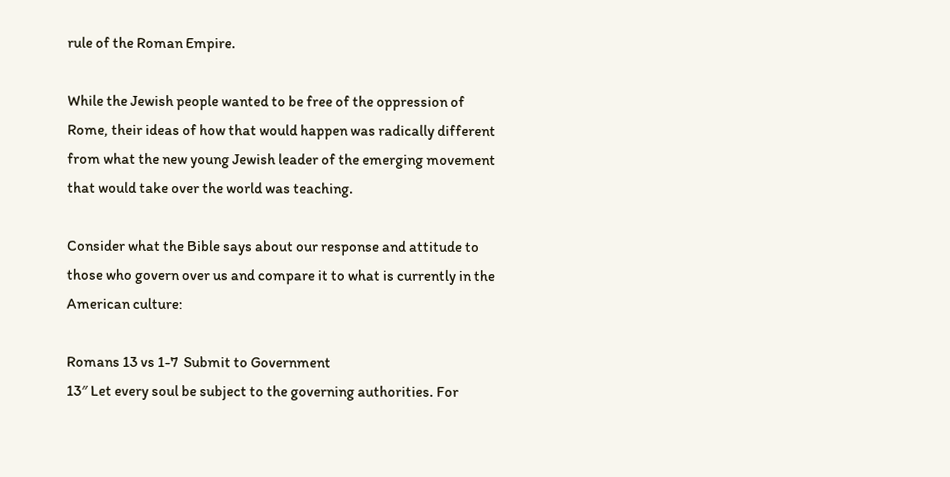rule of the Roman Empire.

While the Jewish people wanted to be free of the oppression of Rome, their ideas of how that would happen was radically different from what the new young Jewish leader of the emerging movement that would take over the world was teaching.

Consider what the Bible says about our response and attitude to those who govern over us and compare it to what is currently in the American culture:

Romans 13 vs 1-7  Submit to Government
13″ Let every soul be subject to the governing authorities. For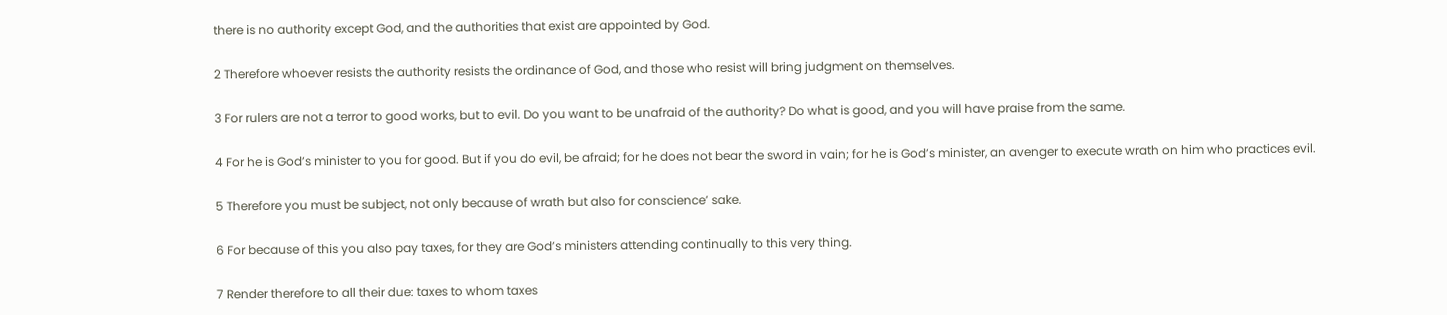there is no authority except God, and the authorities that exist are appointed by God.

2 Therefore whoever resists the authority resists the ordinance of God, and those who resist will bring judgment on themselves.

3 For rulers are not a terror to good works, but to evil. Do you want to be unafraid of the authority? Do what is good, and you will have praise from the same.

4 For he is God’s minister to you for good. But if you do evil, be afraid; for he does not bear the sword in vain; for he is God’s minister, an avenger to execute wrath on him who practices evil.

5 Therefore you must be subject, not only because of wrath but also for conscience’ sake.

6 For because of this you also pay taxes, for they are God’s ministers attending continually to this very thing.

7 Render therefore to all their due: taxes to whom taxes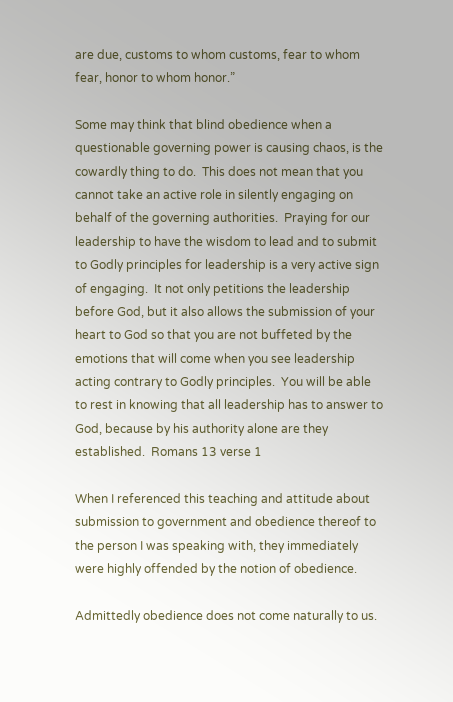are due, customs to whom customs, fear to whom fear, honor to whom honor.”

Some may think that blind obedience when a questionable governing power is causing chaos, is the cowardly thing to do.  This does not mean that you cannot take an active role in silently engaging on behalf of the governing authorities.  Praying for our leadership to have the wisdom to lead and to submit to Godly principles for leadership is a very active sign of engaging.  It not only petitions the leadership before God, but it also allows the submission of your heart to God so that you are not buffeted by the emotions that will come when you see leadership acting contrary to Godly principles.  You will be able to rest in knowing that all leadership has to answer to God, because by his authority alone are they established.  Romans 13 verse 1

When I referenced this teaching and attitude about submission to government and obedience thereof to the person I was speaking with, they immediately were highly offended by the notion of obedience.

Admittedly obedience does not come naturally to us.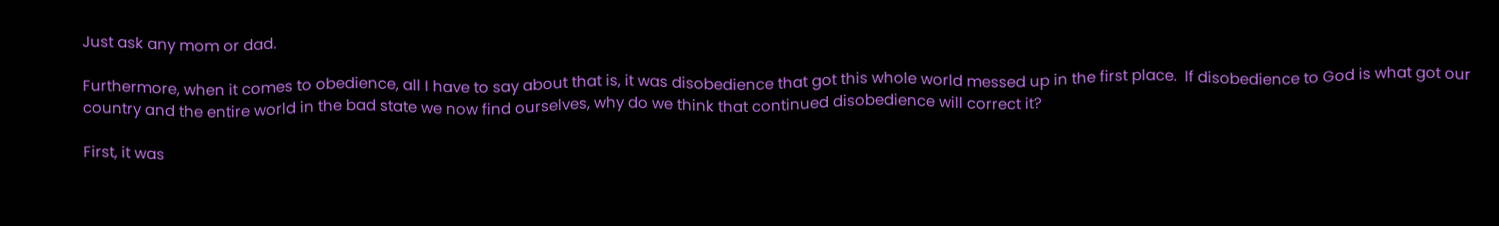Just ask any mom or dad.

Furthermore, when it comes to obedience, all I have to say about that is, it was disobedience that got this whole world messed up in the first place.  If disobedience to God is what got our country and the entire world in the bad state we now find ourselves, why do we think that continued disobedience will correct it?

First, it was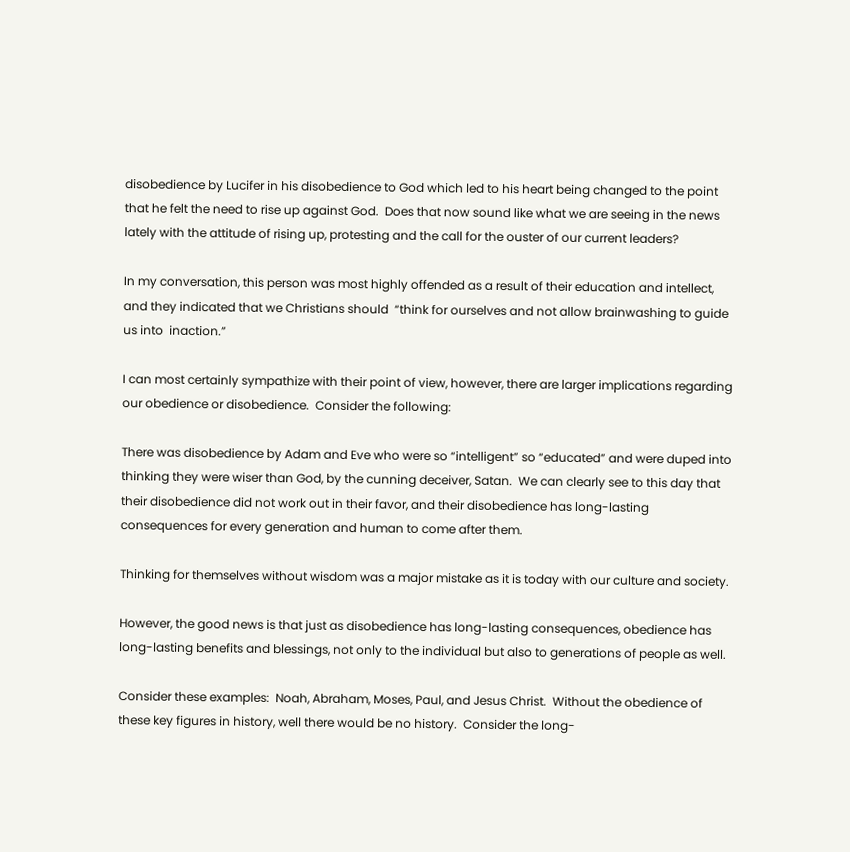disobedience by Lucifer in his disobedience to God which led to his heart being changed to the point that he felt the need to rise up against God.  Does that now sound like what we are seeing in the news lately with the attitude of rising up, protesting and the call for the ouster of our current leaders?

In my conversation, this person was most highly offended as a result of their education and intellect, and they indicated that we Christians should  “think for ourselves and not allow brainwashing to guide us into  inaction.”

I can most certainly sympathize with their point of view, however, there are larger implications regarding our obedience or disobedience.  Consider the following:

There was disobedience by Adam and Eve who were so “intelligent” so “educated” and were duped into thinking they were wiser than God, by the cunning deceiver, Satan.  We can clearly see to this day that their disobedience did not work out in their favor, and their disobedience has long-lasting consequences for every generation and human to come after them.

Thinking for themselves without wisdom was a major mistake as it is today with our culture and society.

However, the good news is that just as disobedience has long-lasting consequences, obedience has long-lasting benefits and blessings, not only to the individual but also to generations of people as well.

Consider these examples:  Noah, Abraham, Moses, Paul, and Jesus Christ.  Without the obedience of these key figures in history, well there would be no history.  Consider the long-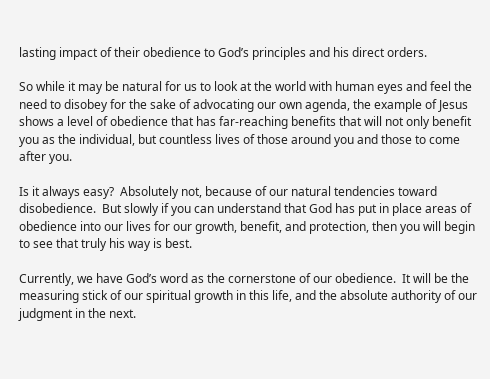lasting impact of their obedience to God’s principles and his direct orders.

So while it may be natural for us to look at the world with human eyes and feel the need to disobey for the sake of advocating our own agenda, the example of Jesus shows a level of obedience that has far-reaching benefits that will not only benefit you as the individual, but countless lives of those around you and those to come after you.

Is it always easy?  Absolutely not, because of our natural tendencies toward disobedience.  But slowly if you can understand that God has put in place areas of obedience into our lives for our growth, benefit, and protection, then you will begin to see that truly his way is best.

Currently, we have God’s word as the cornerstone of our obedience.  It will be the measuring stick of our spiritual growth in this life, and the absolute authority of our judgment in the next.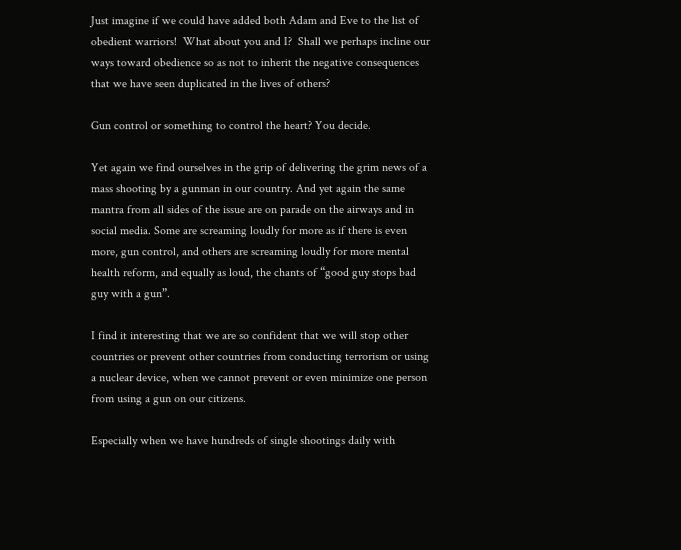Just imagine if we could have added both Adam and Eve to the list of obedient warriors!  What about you and I?  Shall we perhaps incline our ways toward obedience so as not to inherit the negative consequences that we have seen duplicated in the lives of others?

Gun control or something to control the heart? You decide.

Yet again we find ourselves in the grip of delivering the grim news of a mass shooting by a gunman in our country. And yet again the same mantra from all sides of the issue are on parade on the airways and in social media. Some are screaming loudly for more as if there is even more, gun control, and others are screaming loudly for more mental health reform, and equally as loud, the chants of “good guy stops bad guy with a gun”.

I find it interesting that we are so confident that we will stop other countries or prevent other countries from conducting terrorism or using a nuclear device, when we cannot prevent or even minimize one person from using a gun on our citizens.

Especially when we have hundreds of single shootings daily with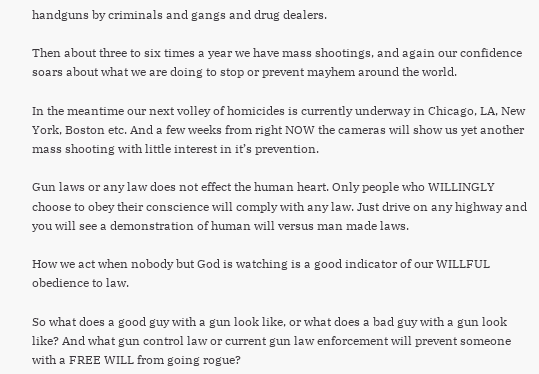handguns by criminals and gangs and drug dealers.

Then about three to six times a year we have mass shootings, and again our confidence soars about what we are doing to stop or prevent mayhem around the world.

In the meantime our next volley of homicides is currently underway in Chicago, LA, New York, Boston etc. And a few weeks from right NOW the cameras will show us yet another mass shooting with little interest in it’s prevention.

Gun laws or any law does not effect the human heart. Only people who WILLINGLY choose to obey their conscience will comply with any law. Just drive on any highway and you will see a demonstration of human will versus man made laws.

How we act when nobody but God is watching is a good indicator of our WILLFUL obedience to law.

So what does a good guy with a gun look like, or what does a bad guy with a gun look like? And what gun control law or current gun law enforcement will prevent someone with a FREE WILL from going rogue?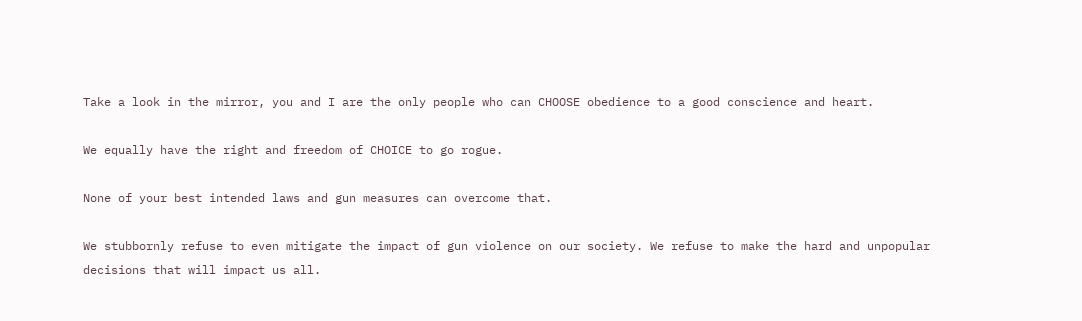Take a look in the mirror, you and I are the only people who can CHOOSE obedience to a good conscience and heart.

We equally have the right and freedom of CHOICE to go rogue.

None of your best intended laws and gun measures can overcome that.

We stubbornly refuse to even mitigate the impact of gun violence on our society. We refuse to make the hard and unpopular decisions that will impact us all.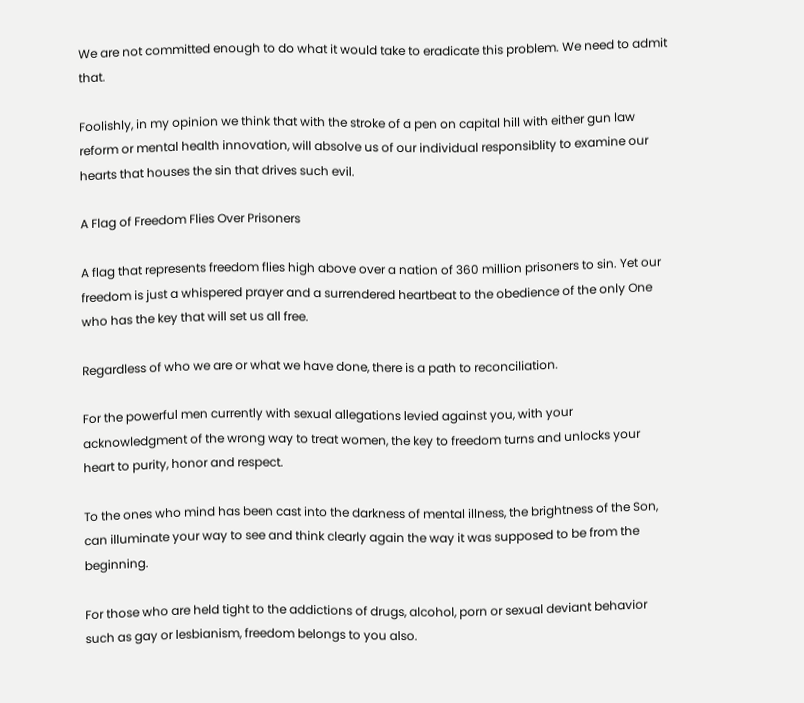We are not committed enough to do what it would take to eradicate this problem. We need to admit that.

Foolishly, in my opinion we think that with the stroke of a pen on capital hill with either gun law reform or mental health innovation, will absolve us of our individual responsiblity to examine our hearts that houses the sin that drives such evil.

A Flag of Freedom Flies Over Prisoners

A flag that represents freedom flies high above over a nation of 360 million prisoners to sin. Yet our freedom is just a whispered prayer and a surrendered heartbeat to the obedience of the only One who has the key that will set us all free.

Regardless of who we are or what we have done, there is a path to reconciliation.

For the powerful men currently with sexual allegations levied against you, with your acknowledgment of the wrong way to treat women, the key to freedom turns and unlocks your heart to purity, honor and respect.

To the ones who mind has been cast into the darkness of mental illness, the brightness of the Son, can illuminate your way to see and think clearly again the way it was supposed to be from the beginning.

For those who are held tight to the addictions of drugs, alcohol, porn or sexual deviant behavior such as gay or lesbianism, freedom belongs to you also.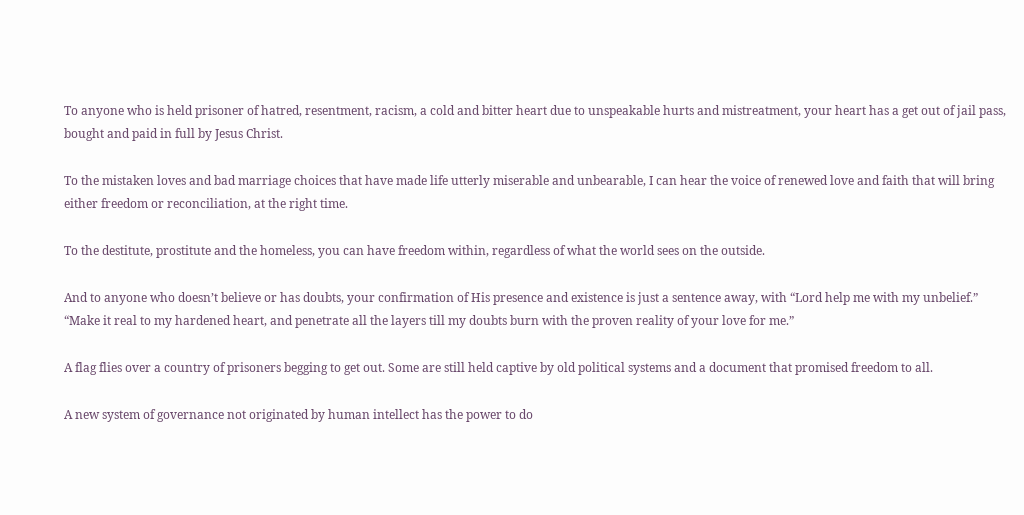To anyone who is held prisoner of hatred, resentment, racism, a cold and bitter heart due to unspeakable hurts and mistreatment, your heart has a get out of jail pass, bought and paid in full by Jesus Christ.

To the mistaken loves and bad marriage choices that have made life utterly miserable and unbearable, I can hear the voice of renewed love and faith that will bring either freedom or reconciliation, at the right time.

To the destitute, prostitute and the homeless, you can have freedom within, regardless of what the world sees on the outside.

And to anyone who doesn’t believe or has doubts, your confirmation of His presence and existence is just a sentence away, with “Lord help me with my unbelief.” “Make it real to my hardened heart, and penetrate all the layers till my doubts burn with the proven reality of your love for me.”

A flag flies over a country of prisoners begging to get out. Some are still held captive by old political systems and a document that promised freedom to all.

A new system of governance not originated by human intellect has the power to do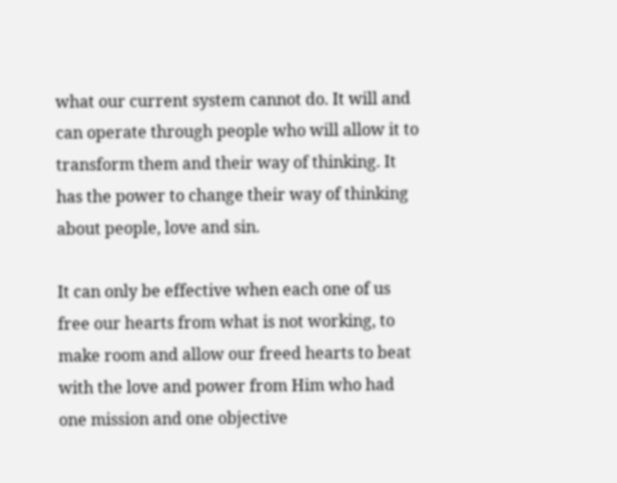what our current system cannot do. It will and can operate through people who will allow it to transform them and their way of thinking. It has the power to change their way of thinking about people, love and sin.

It can only be effective when each one of us free our hearts from what is not working, to make room and allow our freed hearts to beat with the love and power from Him who had one mission and one objective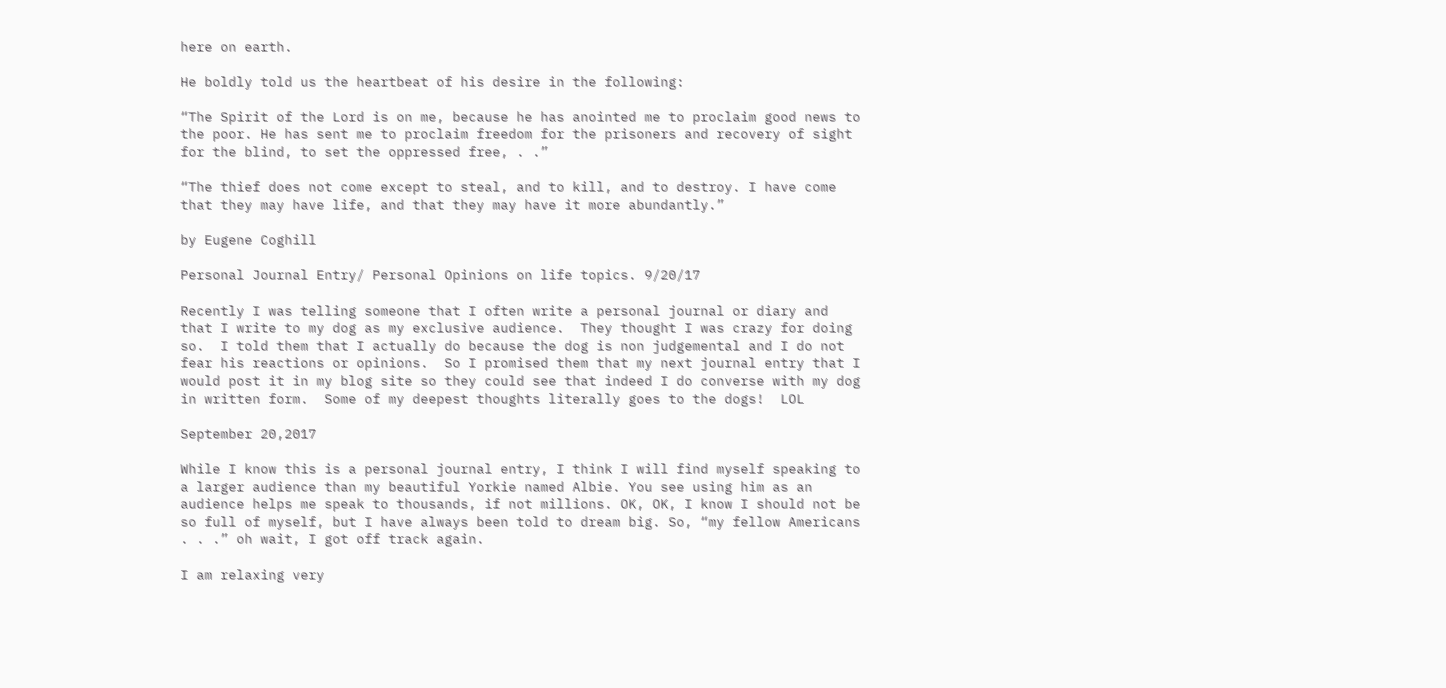here on earth.

He boldly told us the heartbeat of his desire in the following:

“The Spirit of the Lord is on me, because he has anointed me to proclaim good news to the poor. He has sent me to proclaim freedom for the prisoners and recovery of sight for the blind, to set the oppressed free, . .”

“The thief does not come except to steal, and to kill, and to destroy. I have come that they may have life, and that they may have it more abundantly.”

by Eugene Coghill

Personal Journal Entry/ Personal Opinions on life topics. 9/20/17

Recently I was telling someone that I often write a personal journal or diary and that I write to my dog as my exclusive audience.  They thought I was crazy for doing so.  I told them that I actually do because the dog is non judgemental and I do not fear his reactions or opinions.  So I promised them that my next journal entry that I would post it in my blog site so they could see that indeed I do converse with my dog in written form.  Some of my deepest thoughts literally goes to the dogs!  LOL

September 20,2017

While I know this is a personal journal entry, I think I will find myself speaking to a larger audience than my beautiful Yorkie named Albie. You see using him as an audience helps me speak to thousands, if not millions. OK, OK, I know I should not be so full of myself, but I have always been told to dream big. So, “my fellow Americans . . .” oh wait, I got off track again.

I am relaxing very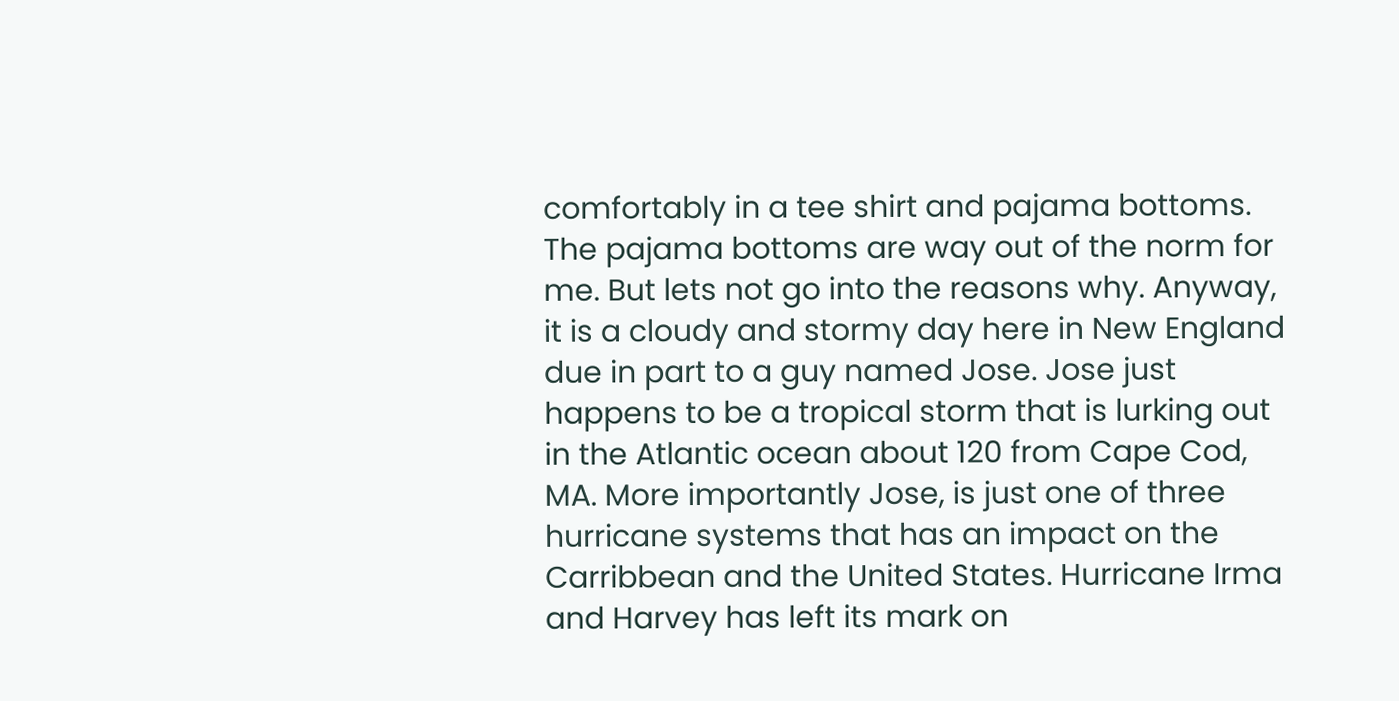comfortably in a tee shirt and pajama bottoms. The pajama bottoms are way out of the norm for me. But lets not go into the reasons why. Anyway, it is a cloudy and stormy day here in New England due in part to a guy named Jose. Jose just happens to be a tropical storm that is lurking out in the Atlantic ocean about 120 from Cape Cod, MA. More importantly Jose, is just one of three hurricane systems that has an impact on the Carribbean and the United States. Hurricane Irma and Harvey has left its mark on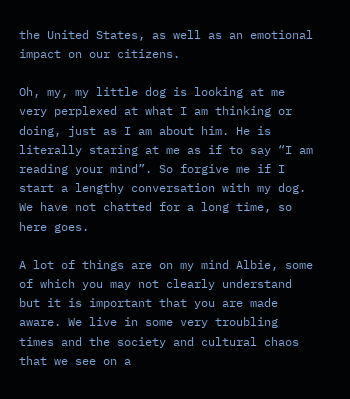the United States, as well as an emotional impact on our citizens.

Oh, my, my little dog is looking at me very perplexed at what I am thinking or doing, just as I am about him. He is literally staring at me as if to say “I am reading your mind”. So forgive me if I start a lengthy conversation with my dog. We have not chatted for a long time, so here goes.

A lot of things are on my mind Albie, some of which you may not clearly understand but it is important that you are made aware. We live in some very troubling times and the society and cultural chaos that we see on a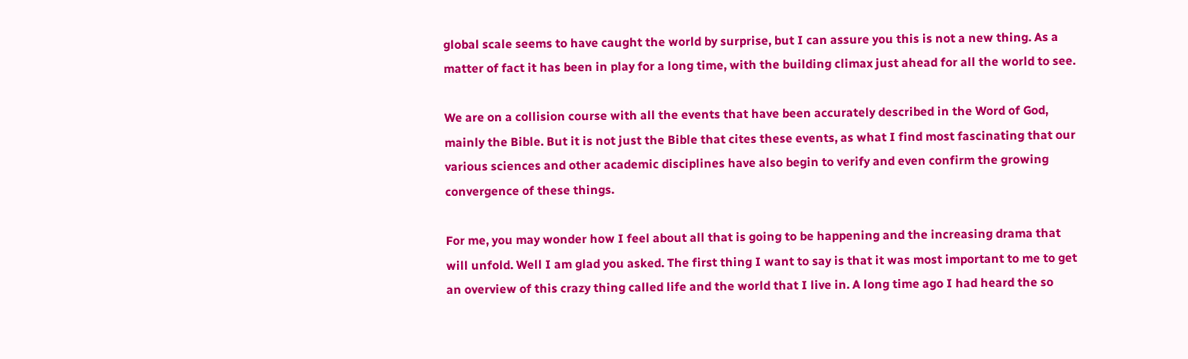global scale seems to have caught the world by surprise, but I can assure you this is not a new thing. As a matter of fact it has been in play for a long time, with the building climax just ahead for all the world to see.

We are on a collision course with all the events that have been accurately described in the Word of God, mainly the Bible. But it is not just the Bible that cites these events, as what I find most fascinating that our various sciences and other academic disciplines have also begin to verify and even confirm the growing convergence of these things.

For me, you may wonder how I feel about all that is going to be happening and the increasing drama that will unfold. Well I am glad you asked. The first thing I want to say is that it was most important to me to get an overview of this crazy thing called life and the world that I live in. A long time ago I had heard the so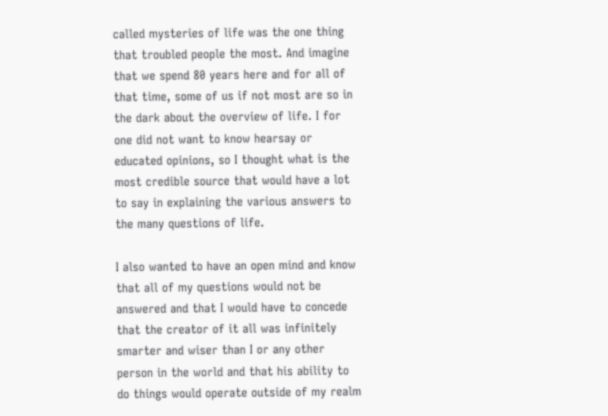called mysteries of life was the one thing that troubled people the most. And imagine that we spend 80 years here and for all of that time, some of us if not most are so in the dark about the overview of life. I for one did not want to know hearsay or educated opinions, so I thought what is the most credible source that would have a lot to say in explaining the various answers to the many questions of life.

I also wanted to have an open mind and know that all of my questions would not be answered and that I would have to concede that the creator of it all was infinitely smarter and wiser than I or any other person in the world and that his ability to do things would operate outside of my realm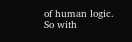of human logic. So with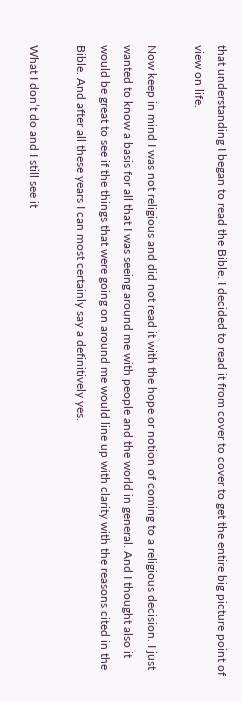that understanding I began to read the Bible. I decided to read it from cover to cover to get the entire big picture point of view on life.

Now keep in mind I was not religious and did not read it with the hope or notion of coming to a religious decision. I just wanted to know a basis for all that I was seeing around me with people and the world in general. And I thought also it would be great to see if the things that were going on around me would line up with clarity with the reasons cited in the Bible. And after all these years I can most certainly say a definitively yes.

What I don’t do and I still see it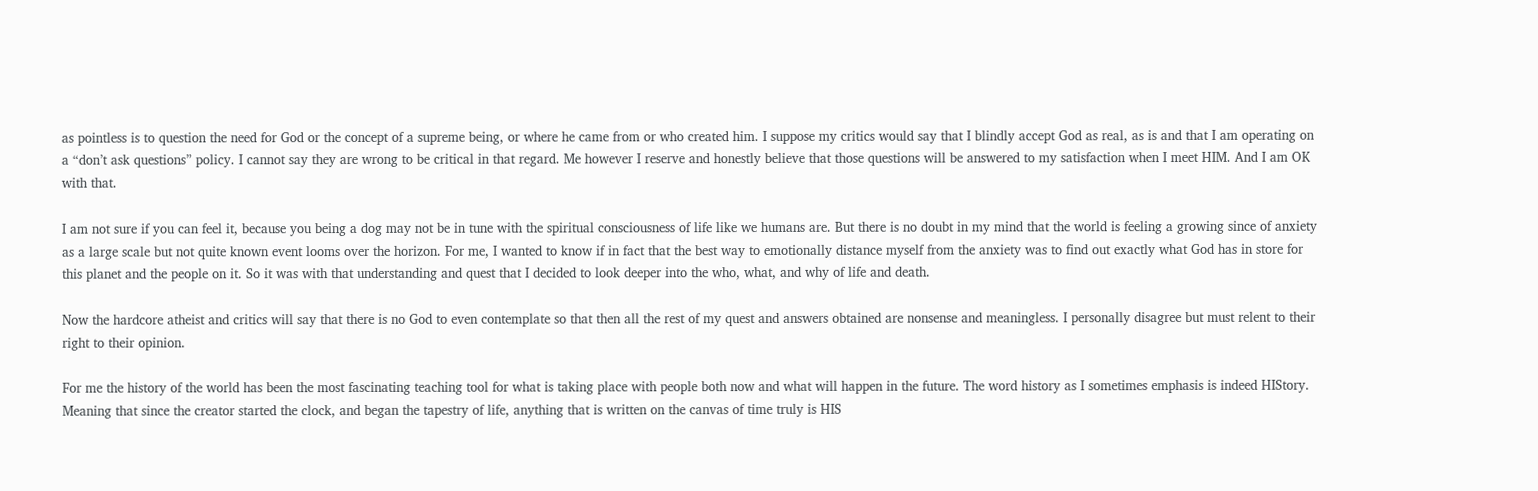as pointless is to question the need for God or the concept of a supreme being, or where he came from or who created him. I suppose my critics would say that I blindly accept God as real, as is and that I am operating on a “don’t ask questions” policy. I cannot say they are wrong to be critical in that regard. Me however I reserve and honestly believe that those questions will be answered to my satisfaction when I meet HIM. And I am OK with that.

I am not sure if you can feel it, because you being a dog may not be in tune with the spiritual consciousness of life like we humans are. But there is no doubt in my mind that the world is feeling a growing since of anxiety as a large scale but not quite known event looms over the horizon. For me, I wanted to know if in fact that the best way to emotionally distance myself from the anxiety was to find out exactly what God has in store for this planet and the people on it. So it was with that understanding and quest that I decided to look deeper into the who, what, and why of life and death.

Now the hardcore atheist and critics will say that there is no God to even contemplate so that then all the rest of my quest and answers obtained are nonsense and meaningless. I personally disagree but must relent to their right to their opinion.

For me the history of the world has been the most fascinating teaching tool for what is taking place with people both now and what will happen in the future. The word history as I sometimes emphasis is indeed HIStory. Meaning that since the creator started the clock, and began the tapestry of life, anything that is written on the canvas of time truly is HIS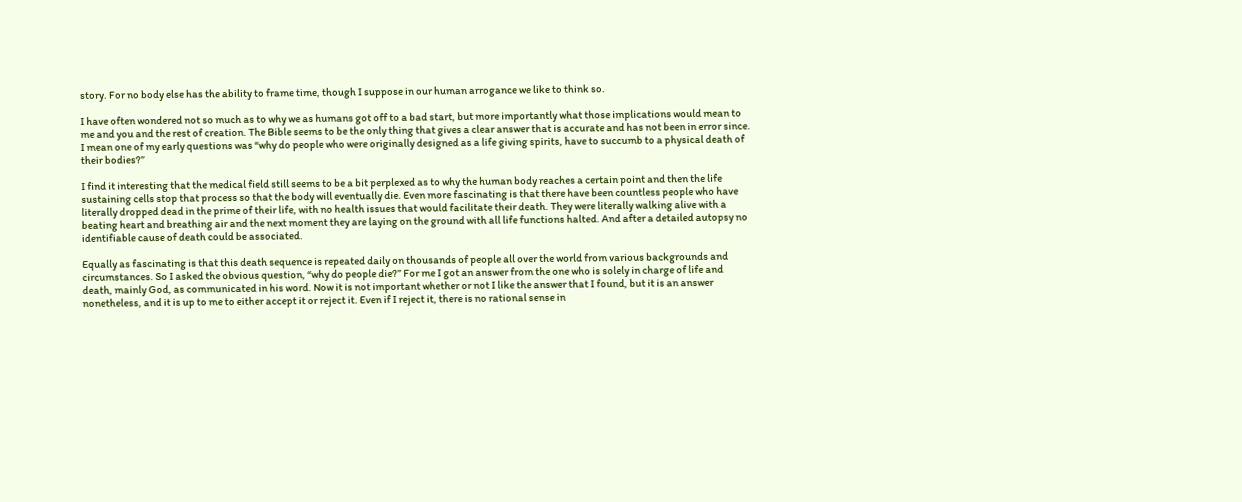story. For no body else has the ability to frame time, though I suppose in our human arrogance we like to think so.

I have often wondered not so much as to why we as humans got off to a bad start, but more importantly what those implications would mean to me and you and the rest of creation. The Bible seems to be the only thing that gives a clear answer that is accurate and has not been in error since. I mean one of my early questions was “why do people who were originally designed as a life giving spirits, have to succumb to a physical death of their bodies?”

I find it interesting that the medical field still seems to be a bit perplexed as to why the human body reaches a certain point and then the life sustaining cells stop that process so that the body will eventually die. Even more fascinating is that there have been countless people who have literally dropped dead in the prime of their life, with no health issues that would facilitate their death. They were literally walking alive with a beating heart and breathing air and the next moment they are laying on the ground with all life functions halted. And after a detailed autopsy no identifiable cause of death could be associated.

Equally as fascinating is that this death sequence is repeated daily on thousands of people all over the world from various backgrounds and circumstances. So I asked the obvious question, “why do people die?” For me I got an answer from the one who is solely in charge of life and death, mainly God, as communicated in his word. Now it is not important whether or not I like the answer that I found, but it is an answer nonetheless, and it is up to me to either accept it or reject it. Even if I reject it, there is no rational sense in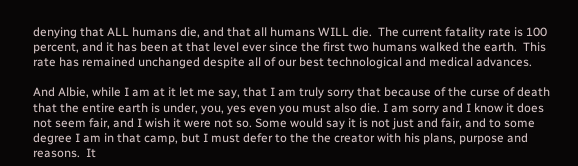denying that ALL humans die, and that all humans WILL die.  The current fatality rate is 100 percent, and it has been at that level ever since the first two humans walked the earth.  This rate has remained unchanged despite all of our best technological and medical advances.

And Albie, while I am at it let me say, that I am truly sorry that because of the curse of death that the entire earth is under, you, yes even you must also die. I am sorry and I know it does not seem fair, and I wish it were not so. Some would say it is not just and fair, and to some degree I am in that camp, but I must defer to the the creator with his plans, purpose and reasons.  It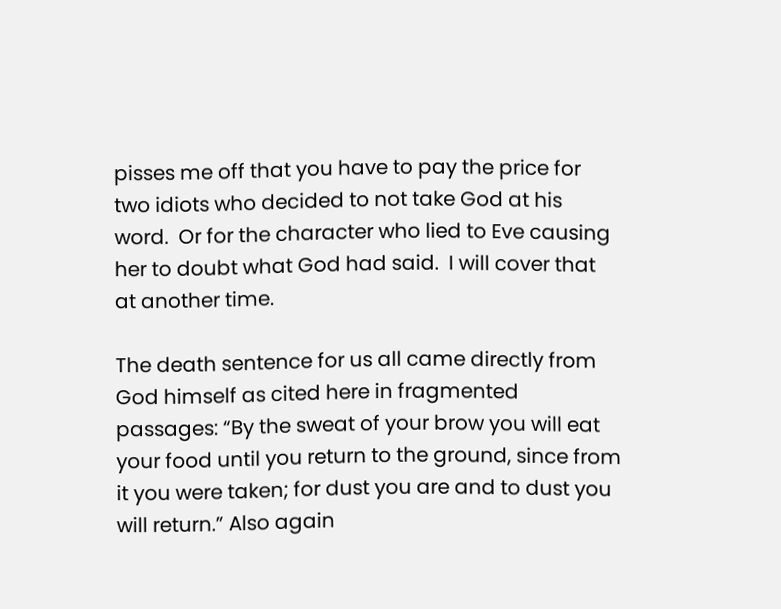pisses me off that you have to pay the price for two idiots who decided to not take God at his word.  Or for the character who lied to Eve causing her to doubt what God had said.  I will cover that at another time.

The death sentence for us all came directly from God himself as cited here in fragmented passages: “By the sweat of your brow you will eat your food until you return to the ground, since from it you were taken; for dust you are and to dust you will return.” Also again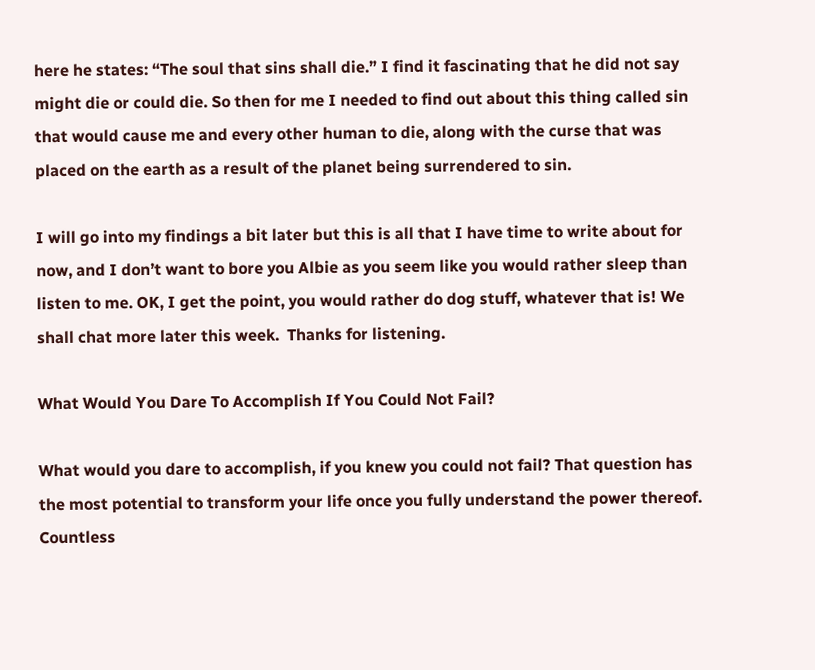here he states: “The soul that sins shall die.” I find it fascinating that he did not say might die or could die. So then for me I needed to find out about this thing called sin that would cause me and every other human to die, along with the curse that was placed on the earth as a result of the planet being surrendered to sin.

I will go into my findings a bit later but this is all that I have time to write about for now, and I don’t want to bore you Albie as you seem like you would rather sleep than listen to me. OK, I get the point, you would rather do dog stuff, whatever that is! We shall chat more later this week.  Thanks for listening.

What Would You Dare To Accomplish If You Could Not Fail?

What would you dare to accomplish, if you knew you could not fail? That question has the most potential to transform your life once you fully understand the power thereof.  Countless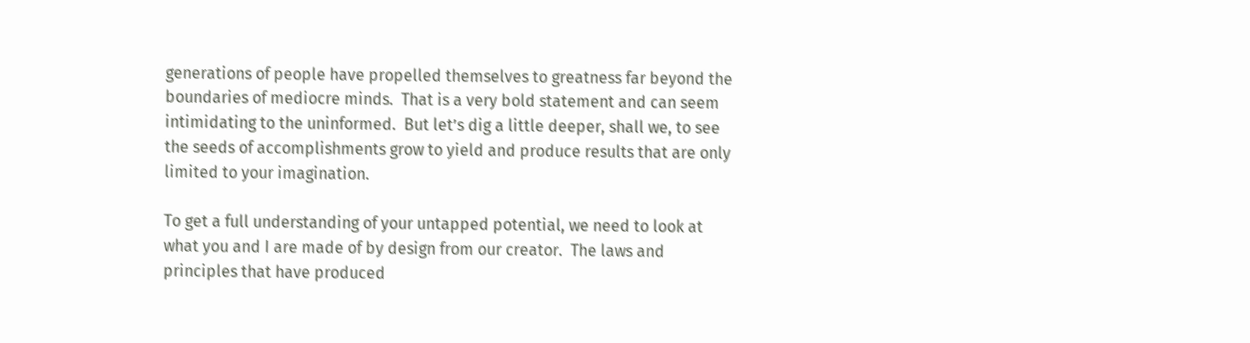generations of people have propelled themselves to greatness far beyond the boundaries of mediocre minds.  That is a very bold statement and can seem intimidating to the uninformed.  But let’s dig a little deeper, shall we, to see the seeds of accomplishments grow to yield and produce results that are only limited to your imagination.

To get a full understanding of your untapped potential, we need to look at what you and I are made of by design from our creator.  The laws and principles that have produced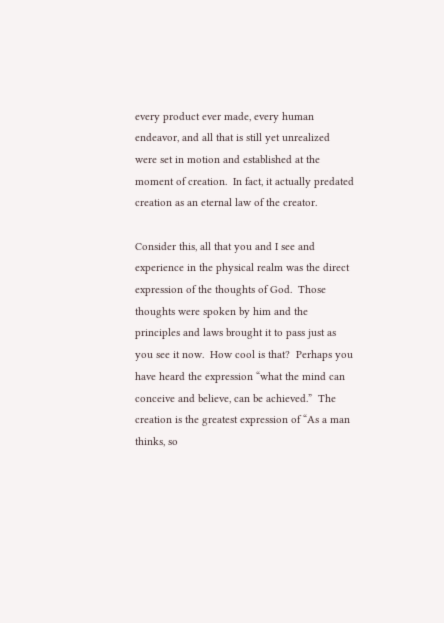every product ever made, every human endeavor, and all that is still yet unrealized were set in motion and established at the moment of creation.  In fact, it actually predated creation as an eternal law of the creator.

Consider this, all that you and I see and experience in the physical realm was the direct expression of the thoughts of God.  Those thoughts were spoken by him and the principles and laws brought it to pass just as you see it now.  How cool is that?  Perhaps you have heard the expression “what the mind can conceive and believe, can be achieved.”  The creation is the greatest expression of “As a man thinks, so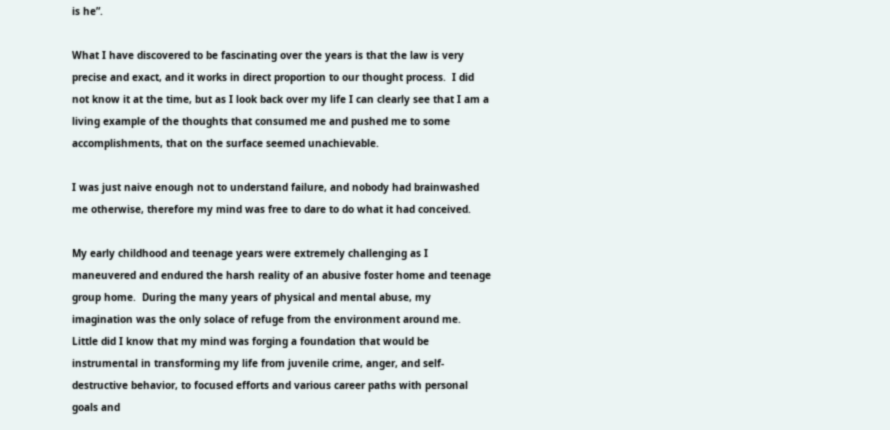is he”.

What I have discovered to be fascinating over the years is that the law is very precise and exact, and it works in direct proportion to our thought process.  I did not know it at the time, but as I look back over my life I can clearly see that I am a living example of the thoughts that consumed me and pushed me to some accomplishments, that on the surface seemed unachievable.

I was just naive enough not to understand failure, and nobody had brainwashed me otherwise, therefore my mind was free to dare to do what it had conceived.

My early childhood and teenage years were extremely challenging as I maneuvered and endured the harsh reality of an abusive foster home and teenage group home.  During the many years of physical and mental abuse, my imagination was the only solace of refuge from the environment around me.  Little did I know that my mind was forging a foundation that would be instrumental in transforming my life from juvenile crime, anger, and self-destructive behavior, to focused efforts and various career paths with personal goals and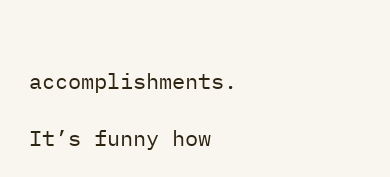accomplishments.

It’s funny how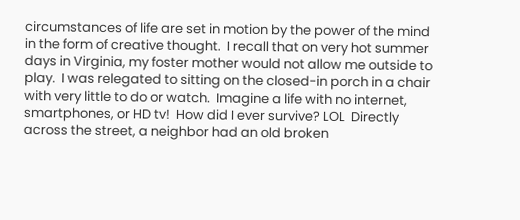circumstances of life are set in motion by the power of the mind in the form of creative thought.  I recall that on very hot summer days in Virginia, my foster mother would not allow me outside to play.  I was relegated to sitting on the closed-in porch in a chair with very little to do or watch.  Imagine a life with no internet, smartphones, or HD tv!  How did I ever survive? LOL  Directly across the street, a neighbor had an old broken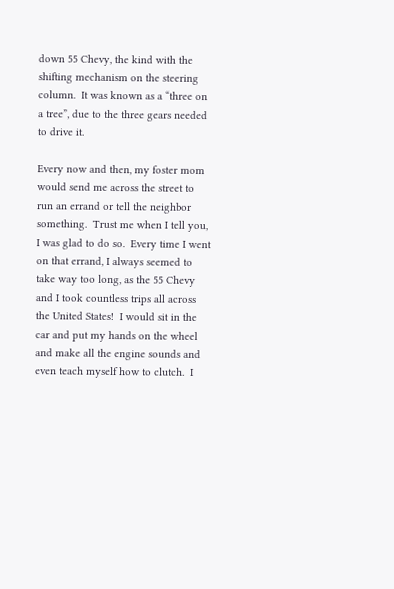down 55 Chevy, the kind with the shifting mechanism on the steering column.  It was known as a “three on a tree”, due to the three gears needed to drive it.

Every now and then, my foster mom would send me across the street to run an errand or tell the neighbor something.  Trust me when I tell you, I was glad to do so.  Every time I went on that errand, I always seemed to take way too long, as the 55 Chevy and I took countless trips all across the United States!  I would sit in the car and put my hands on the wheel and make all the engine sounds and even teach myself how to clutch.  I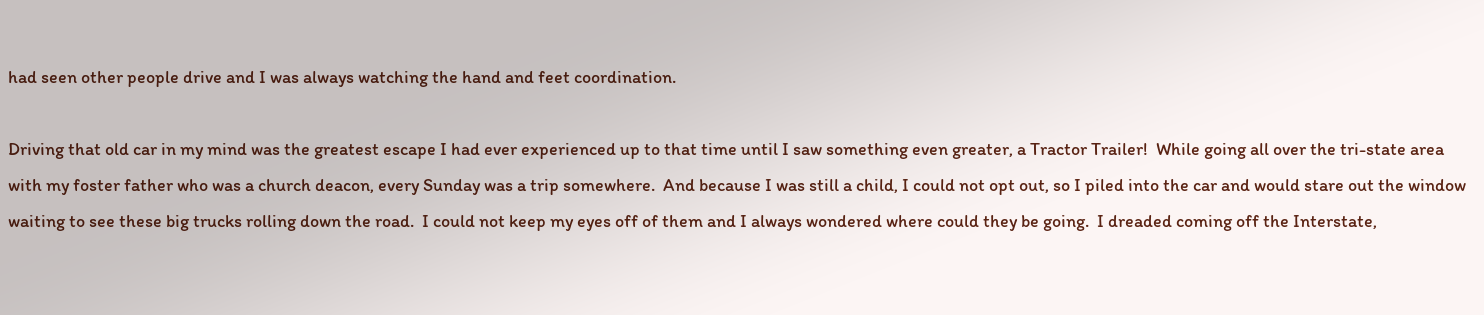had seen other people drive and I was always watching the hand and feet coordination.

Driving that old car in my mind was the greatest escape I had ever experienced up to that time until I saw something even greater, a Tractor Trailer!  While going all over the tri-state area with my foster father who was a church deacon, every Sunday was a trip somewhere.  And because I was still a child, I could not opt out, so I piled into the car and would stare out the window waiting to see these big trucks rolling down the road.  I could not keep my eyes off of them and I always wondered where could they be going.  I dreaded coming off the Interstate,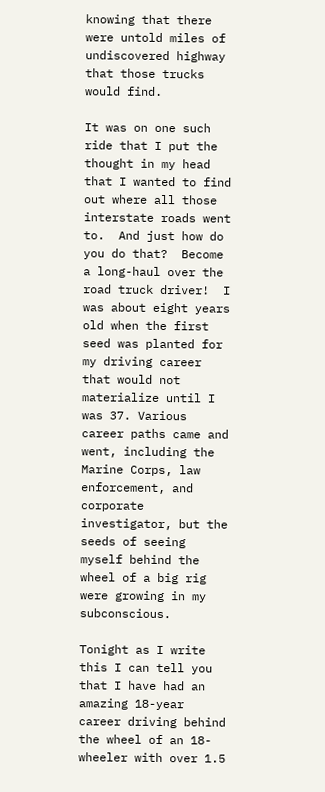knowing that there were untold miles of undiscovered highway that those trucks would find.

It was on one such ride that I put the thought in my head that I wanted to find out where all those interstate roads went to.  And just how do you do that?  Become a long-haul over the road truck driver!  I was about eight years old when the first seed was planted for my driving career that would not materialize until I was 37. Various career paths came and went, including the Marine Corps, law enforcement, and corporate investigator, but the seeds of seeing myself behind the wheel of a big rig were growing in my subconscious.

Tonight as I write this I can tell you that I have had an amazing 18-year career driving behind the wheel of an 18-wheeler with over 1.5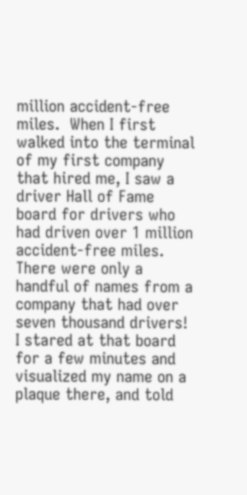million accident-free miles.  When I first walked into the terminal of my first company that hired me, I saw a driver Hall of Fame board for drivers who had driven over 1 million accident-free miles.  There were only a handful of names from a company that had over seven thousand drivers!  I stared at that board for a few minutes and visualized my name on a plaque there, and told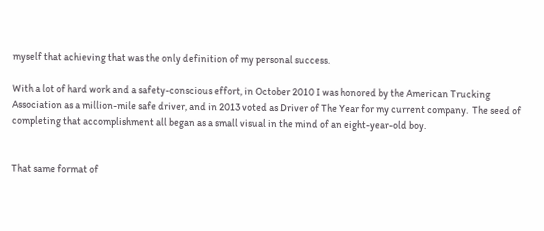myself that achieving that was the only definition of my personal success.

With a lot of hard work and a safety-conscious effort, in October 2010 I was honored by the American Trucking Association as a million-mile safe driver, and in 2013 voted as Driver of The Year for my current company.  The seed of completing that accomplishment all began as a small visual in the mind of an eight-year-old boy.


That same format of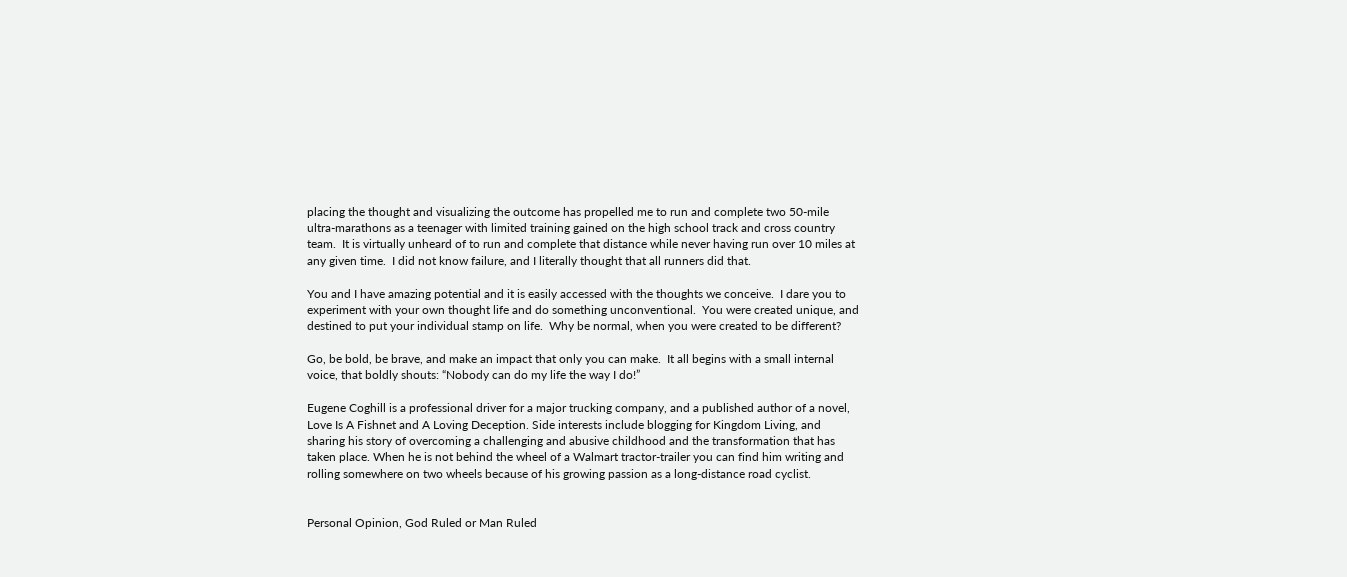placing the thought and visualizing the outcome has propelled me to run and complete two 50-mile ultra-marathons as a teenager with limited training gained on the high school track and cross country team.  It is virtually unheard of to run and complete that distance while never having run over 10 miles at any given time.  I did not know failure, and I literally thought that all runners did that.

You and I have amazing potential and it is easily accessed with the thoughts we conceive.  I dare you to experiment with your own thought life and do something unconventional.  You were created unique, and destined to put your individual stamp on life.  Why be normal, when you were created to be different?

Go, be bold, be brave, and make an impact that only you can make.  It all begins with a small internal voice, that boldly shouts: “Nobody can do my life the way I do!”

Eugene Coghill is a professional driver for a major trucking company, and a published author of a novel, Love Is A Fishnet and A Loving Deception. Side interests include blogging for Kingdom Living, and sharing his story of overcoming a challenging and abusive childhood and the transformation that has taken place. When he is not behind the wheel of a Walmart tractor-trailer you can find him writing and rolling somewhere on two wheels because of his growing passion as a long-distance road cyclist.


Personal Opinion, God Ruled or Man Ruled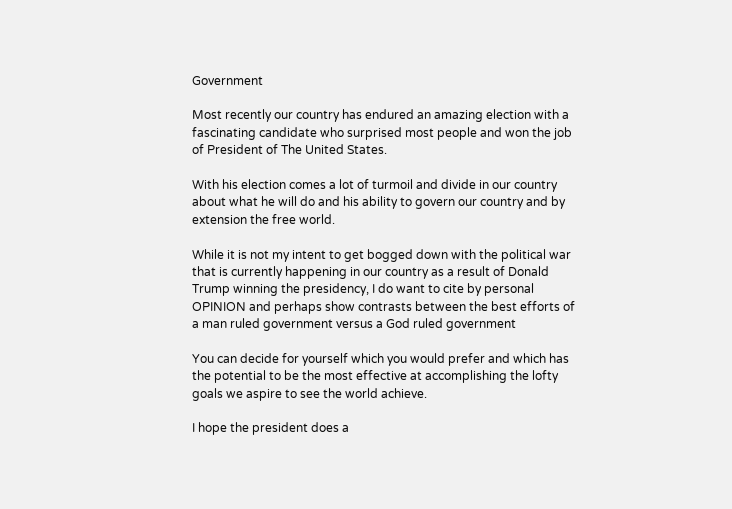Government

Most recently our country has endured an amazing election with a fascinating candidate who surprised most people and won the job of President of The United States.

With his election comes a lot of turmoil and divide in our country about what he will do and his ability to govern our country and by extension the free world.

While it is not my intent to get bogged down with the political war that is currently happening in our country as a result of Donald Trump winning the presidency, I do want to cite by personal OPINION and perhaps show contrasts between the best efforts of a man ruled government versus a God ruled government

You can decide for yourself which you would prefer and which has the potential to be the most effective at accomplishing the lofty goals we aspire to see the world achieve.

I hope the president does a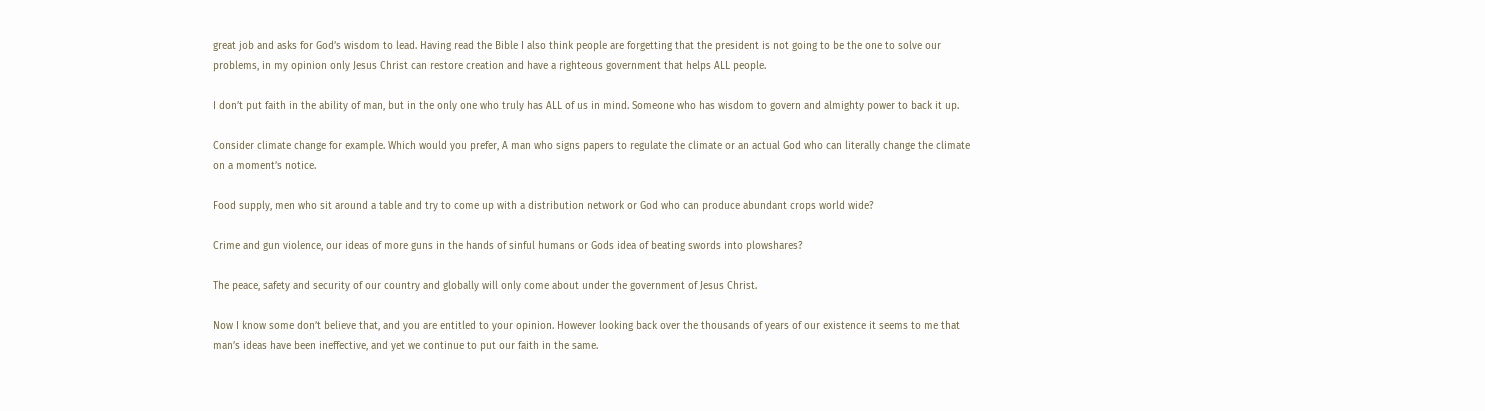great job and asks for God’s wisdom to lead. Having read the Bible I also think people are forgetting that the president is not going to be the one to solve our problems, in my opinion only Jesus Christ can restore creation and have a righteous government that helps ALL people.

I don’t put faith in the ability of man, but in the only one who truly has ALL of us in mind. Someone who has wisdom to govern and almighty power to back it up.

Consider climate change for example. Which would you prefer, A man who signs papers to regulate the climate or an actual God who can literally change the climate on a moment’s notice.

Food supply, men who sit around a table and try to come up with a distribution network or God who can produce abundant crops world wide?

Crime and gun violence, our ideas of more guns in the hands of sinful humans or Gods idea of beating swords into plowshares?

The peace, safety and security of our country and globally will only come about under the government of Jesus Christ.

Now I know some don’t believe that, and you are entitled to your opinion. However looking back over the thousands of years of our existence it seems to me that man’s ideas have been ineffective, and yet we continue to put our faith in the same.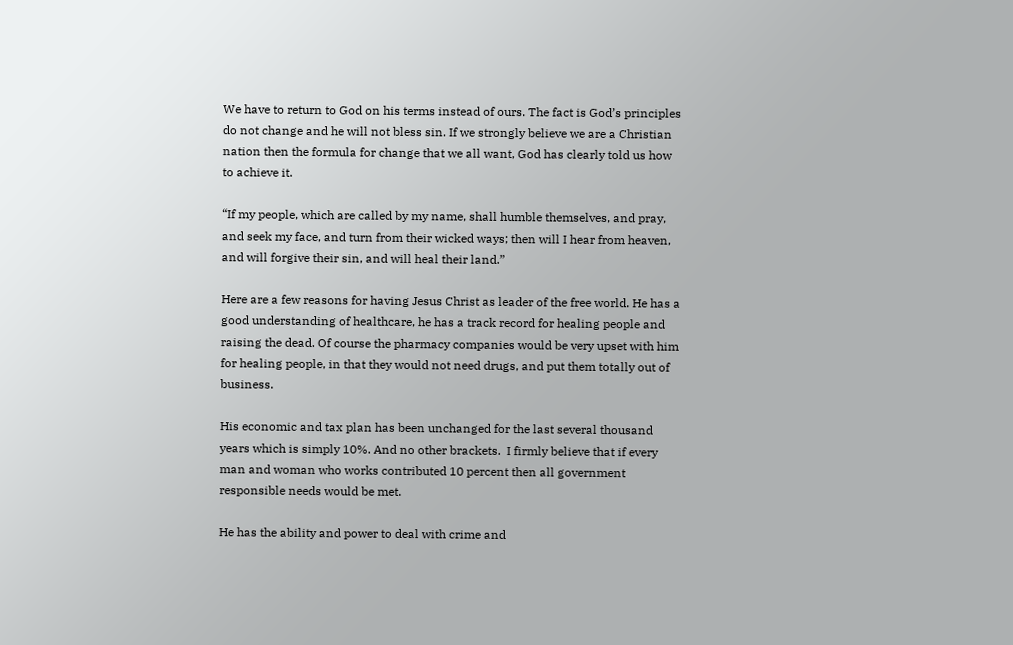We have to return to God on his terms instead of ours. The fact is God’s principles do not change and he will not bless sin. If we strongly believe we are a Christian nation then the formula for change that we all want, God has clearly told us how to achieve it.

“If my people, which are called by my name, shall humble themselves, and pray, and seek my face, and turn from their wicked ways; then will I hear from heaven, and will forgive their sin, and will heal their land.”

Here are a few reasons for having Jesus Christ as leader of the free world. He has a good understanding of healthcare, he has a track record for healing people and raising the dead. Of course the pharmacy companies would be very upset with him for healing people, in that they would not need drugs, and put them totally out of business.

His economic and tax plan has been unchanged for the last several thousand years which is simply 10%. And no other brackets.  I firmly believe that if every man and woman who works contributed 10 percent then all government responsible needs would be met.

He has the ability and power to deal with crime and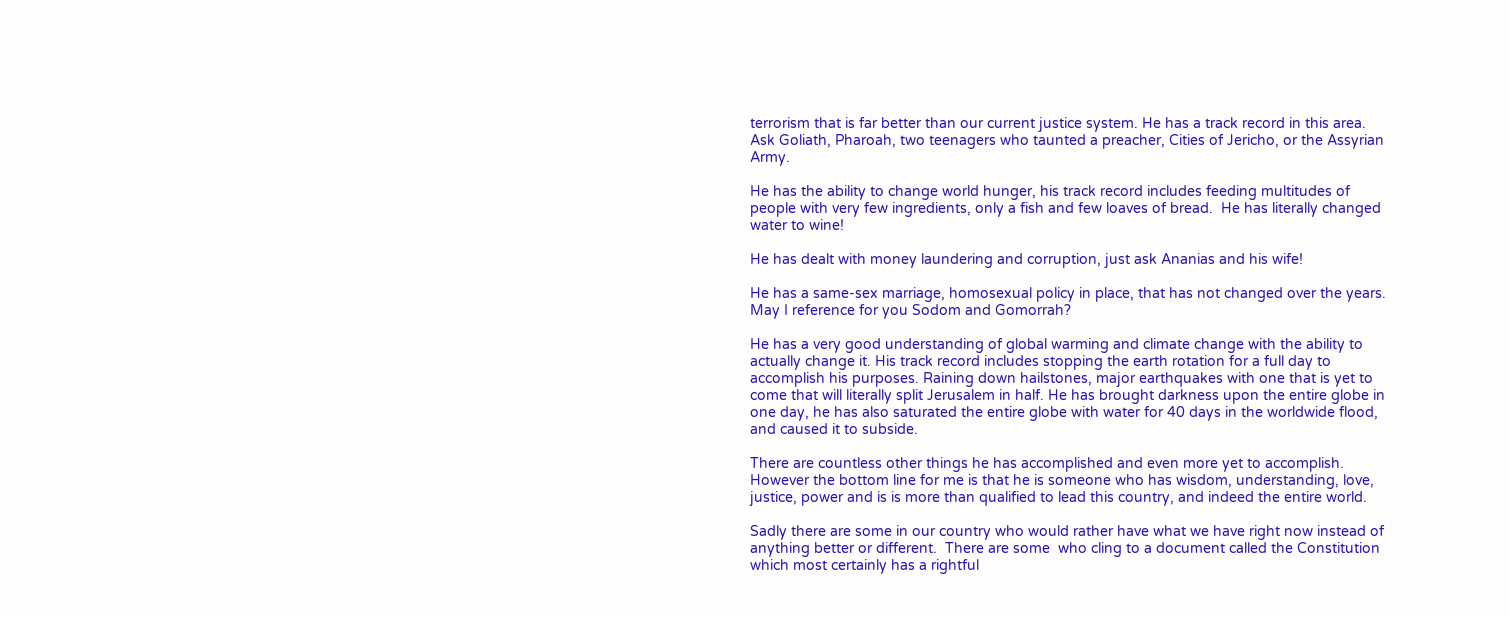terrorism that is far better than our current justice system. He has a track record in this area. Ask Goliath, Pharoah, two teenagers who taunted a preacher, Cities of Jericho, or the Assyrian Army.

He has the ability to change world hunger, his track record includes feeding multitudes of people with very few ingredients, only a fish and few loaves of bread.  He has literally changed water to wine!

He has dealt with money laundering and corruption, just ask Ananias and his wife!

He has a same-sex marriage, homosexual policy in place, that has not changed over the years.  May I reference for you Sodom and Gomorrah?

He has a very good understanding of global warming and climate change with the ability to actually change it. His track record includes stopping the earth rotation for a full day to accomplish his purposes. Raining down hailstones, major earthquakes with one that is yet to come that will literally split Jerusalem in half. He has brought darkness upon the entire globe in one day, he has also saturated the entire globe with water for 40 days in the worldwide flood, and caused it to subside.

There are countless other things he has accomplished and even more yet to accomplish. However the bottom line for me is that he is someone who has wisdom, understanding, love, justice, power and is is more than qualified to lead this country, and indeed the entire world.

Sadly there are some in our country who would rather have what we have right now instead of anything better or different.  There are some  who cling to a document called the Constitution which most certainly has a rightful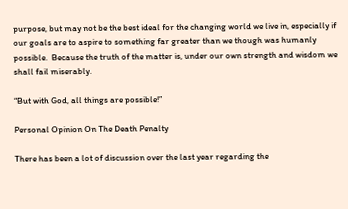purpose, but may not be the best ideal for the changing world we live in, especially if our goals are to aspire to something far greater than we though was humanly possible.  Because the truth of the matter is, under our own strength and wisdom we shall fail miserably.

“But with God, all things are possible!”

Personal Opinion On The Death Penalty

There has been a lot of discussion over the last year regarding the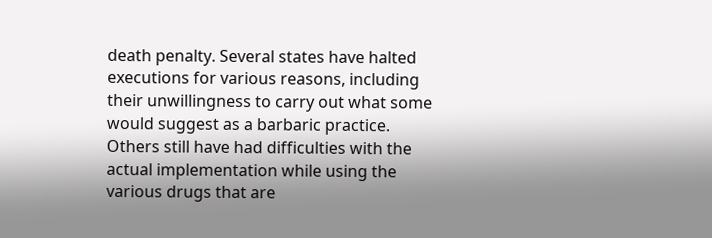death penalty. Several states have halted executions for various reasons, including their unwillingness to carry out what some would suggest as a barbaric practice. Others still have had difficulties with the actual implementation while using the various drugs that are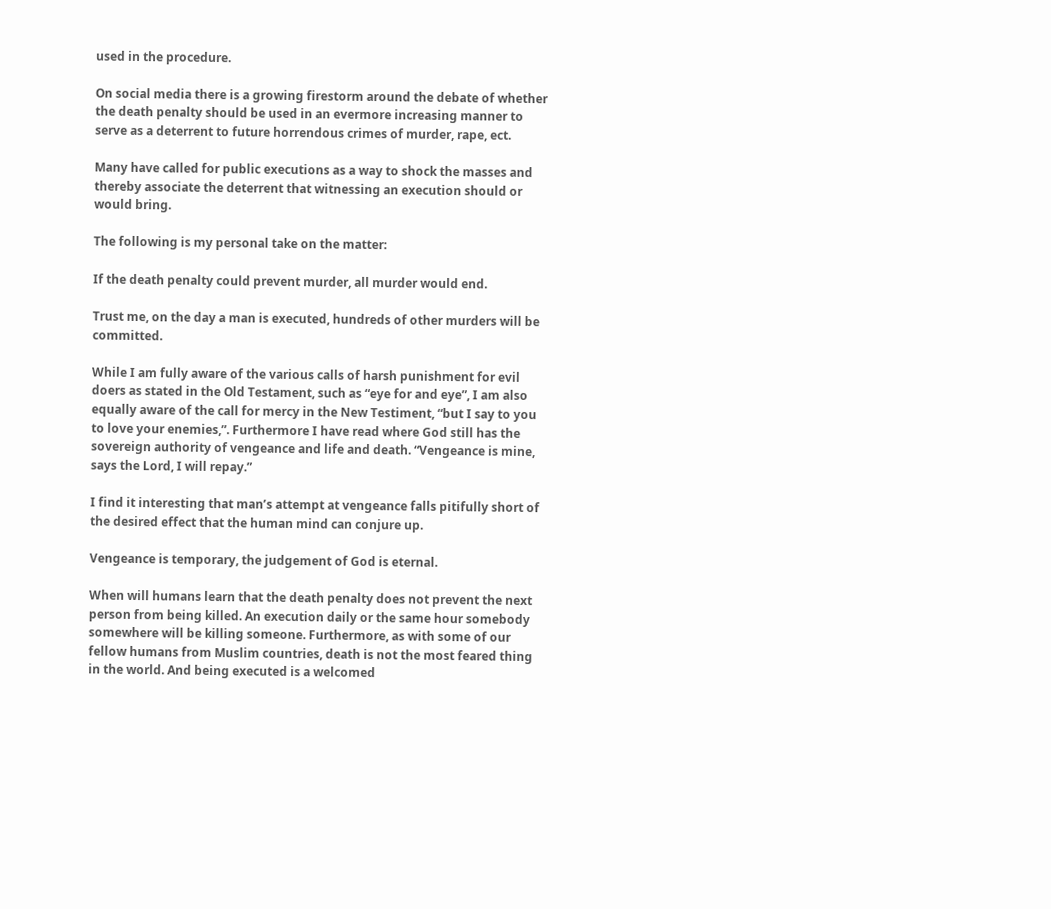used in the procedure.

On social media there is a growing firestorm around the debate of whether the death penalty should be used in an evermore increasing manner to serve as a deterrent to future horrendous crimes of murder, rape, ect.

Many have called for public executions as a way to shock the masses and thereby associate the deterrent that witnessing an execution should or would bring.

The following is my personal take on the matter:

If the death penalty could prevent murder, all murder would end.

Trust me, on the day a man is executed, hundreds of other murders will be committed.

While I am fully aware of the various calls of harsh punishment for evil doers as stated in the Old Testament, such as “eye for and eye”, I am also equally aware of the call for mercy in the New Testiment, “but I say to you to love your enemies,”. Furthermore I have read where God still has the sovereign authority of vengeance and life and death. “Vengeance is mine, says the Lord, I will repay.”

I find it interesting that man’s attempt at vengeance falls pitifully short of the desired effect that the human mind can conjure up.

Vengeance is temporary, the judgement of God is eternal.

When will humans learn that the death penalty does not prevent the next person from being killed. An execution daily or the same hour somebody somewhere will be killing someone. Furthermore, as with some of our fellow humans from Muslim countries, death is not the most feared thing in the world. And being executed is a welcomed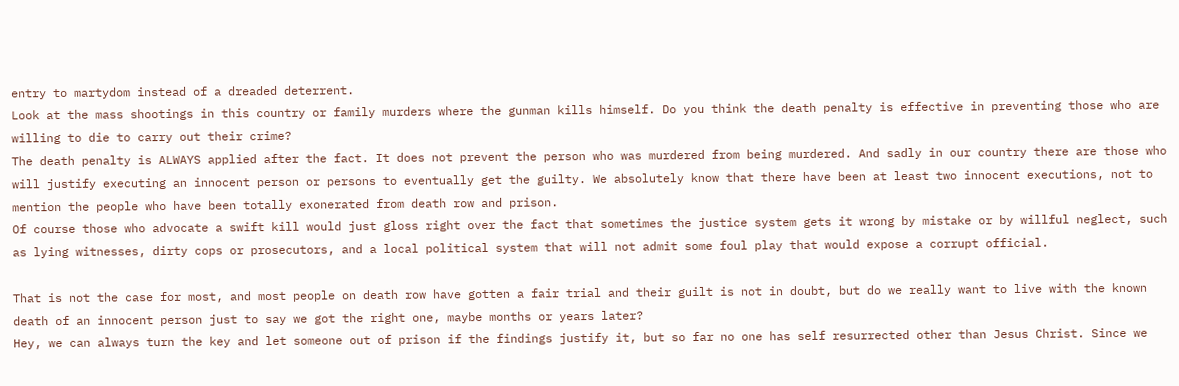entry to martydom instead of a dreaded deterrent.
Look at the mass shootings in this country or family murders where the gunman kills himself. Do you think the death penalty is effective in preventing those who are willing to die to carry out their crime?
The death penalty is ALWAYS applied after the fact. It does not prevent the person who was murdered from being murdered. And sadly in our country there are those who will justify executing an innocent person or persons to eventually get the guilty. We absolutely know that there have been at least two innocent executions, not to mention the people who have been totally exonerated from death row and prison.
Of course those who advocate a swift kill would just gloss right over the fact that sometimes the justice system gets it wrong by mistake or by willful neglect, such as lying witnesses, dirty cops or prosecutors, and a local political system that will not admit some foul play that would expose a corrupt official.

That is not the case for most, and most people on death row have gotten a fair trial and their guilt is not in doubt, but do we really want to live with the known death of an innocent person just to say we got the right one, maybe months or years later?
Hey, we can always turn the key and let someone out of prison if the findings justify it, but so far no one has self resurrected other than Jesus Christ. Since we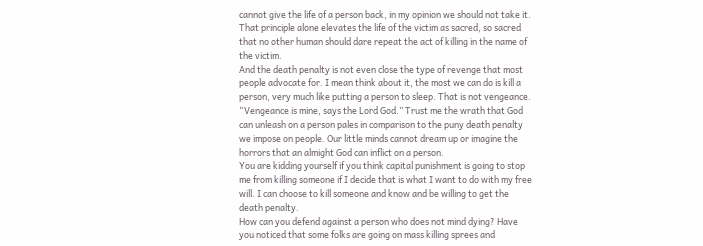cannot give the life of a person back, in my opinion we should not take it. That principle alone elevates the life of the victim as sacred, so sacred that no other human should dare repeat the act of killing in the name of the victim.
And the death penalty is not even close the type of revenge that most people advocate for. I mean think about it, the most we can do is kill a person, very much like putting a person to sleep. That is not vengeance. “Vengeance is mine, says the Lord God.” Trust me the wrath that God can unleash on a person pales in comparison to the puny death penalty we impose on people. Our little minds cannot dream up or imagine the horrors that an almight God can inflict on a person.
You are kidding yourself if you think capital punishment is going to stop me from killing someone if I decide that is what I want to do with my free will. I can choose to kill someone and know and be willing to get the death penalty.
How can you defend against a person who does not mind dying? Have you noticed that some folks are going on mass killing sprees and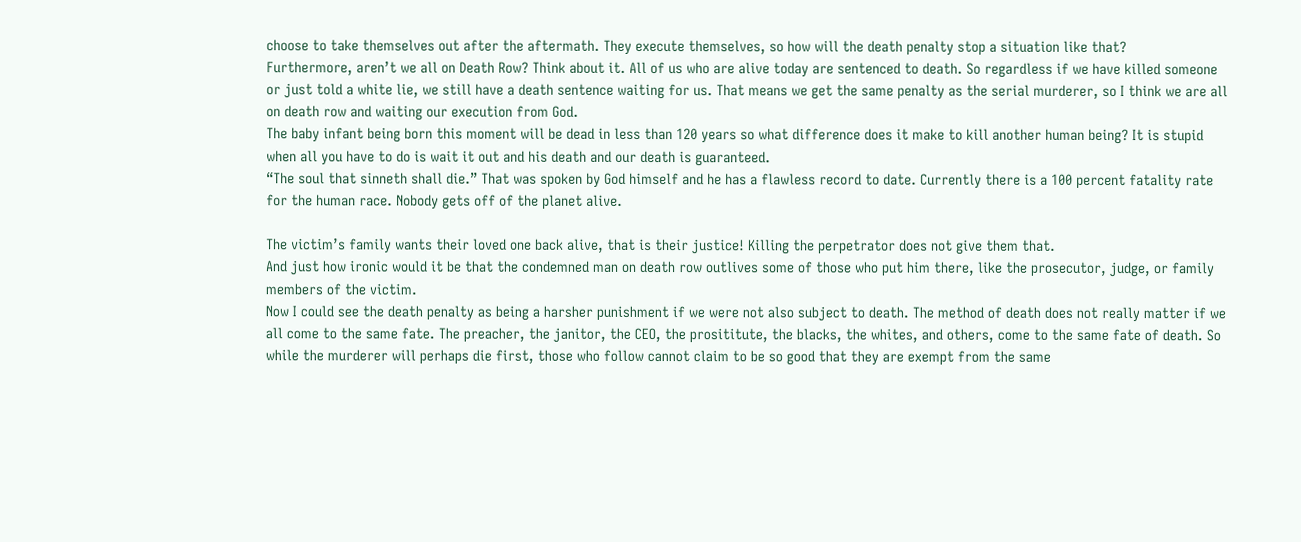choose to take themselves out after the aftermath. They execute themselves, so how will the death penalty stop a situation like that?
Furthermore, aren’t we all on Death Row? Think about it. All of us who are alive today are sentenced to death. So regardless if we have killed someone or just told a white lie, we still have a death sentence waiting for us. That means we get the same penalty as the serial murderer, so I think we are all on death row and waiting our execution from God.
The baby infant being born this moment will be dead in less than 120 years so what difference does it make to kill another human being? It is stupid when all you have to do is wait it out and his death and our death is guaranteed.
“The soul that sinneth shall die.” That was spoken by God himself and he has a flawless record to date. Currently there is a 100 percent fatality rate for the human race. Nobody gets off of the planet alive.

The victim’s family wants their loved one back alive, that is their justice! Killing the perpetrator does not give them that.
And just how ironic would it be that the condemned man on death row outlives some of those who put him there, like the prosecutor, judge, or family members of the victim.
Now I could see the death penalty as being a harsher punishment if we were not also subject to death. The method of death does not really matter if we all come to the same fate. The preacher, the janitor, the CEO, the prosititute, the blacks, the whites, and others, come to the same fate of death. So while the murderer will perhaps die first, those who follow cannot claim to be so good that they are exempt from the same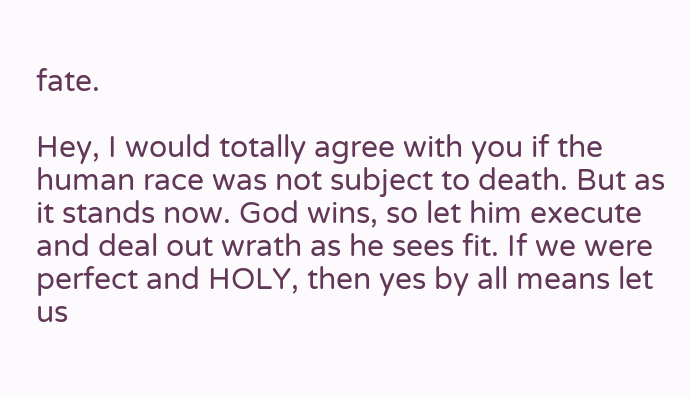fate.

Hey, I would totally agree with you if the human race was not subject to death. But as it stands now. God wins, so let him execute and deal out wrath as he sees fit. If we were perfect and HOLY, then yes by all means let us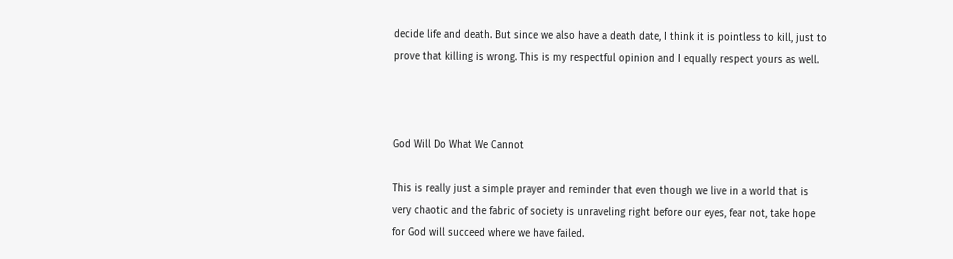decide life and death. But since we also have a death date, I think it is pointless to kill, just to prove that killing is wrong. This is my respectful opinion and I equally respect yours as well.



God Will Do What We Cannot

This is really just a simple prayer and reminder that even though we live in a world that is very chaotic and the fabric of society is unraveling right before our eyes, fear not, take hope for God will succeed where we have failed.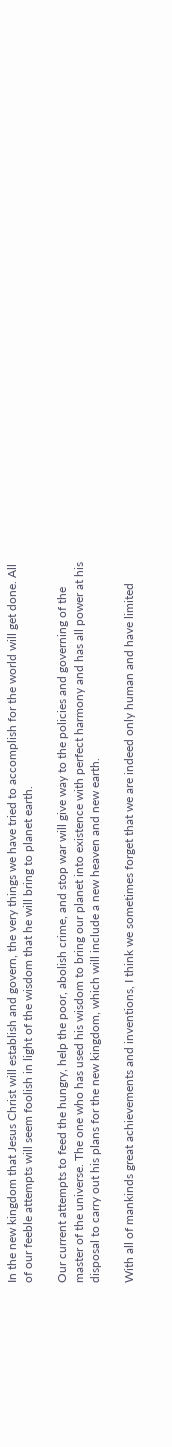In the new kingdom that Jesus Christ will establish and govern, the very things we have tried to accomplish for the world will get done. All of our feeble attempts will seem foolish in light of the wisdom that he will bring to planet earth.

Our current attempts to feed the hungry, help the poor, abolish crime, and stop war will give way to the policies and governing of the master of the universe. The one who has used his wisdom to bring our planet into existence with perfect harmony and has all power at his disposal to carry out his plans for the new kingdom, which will include a new heaven and new earth.

With all of mankinds great achievements and inventions, I think we sometimes forget that we are indeed only human and have limited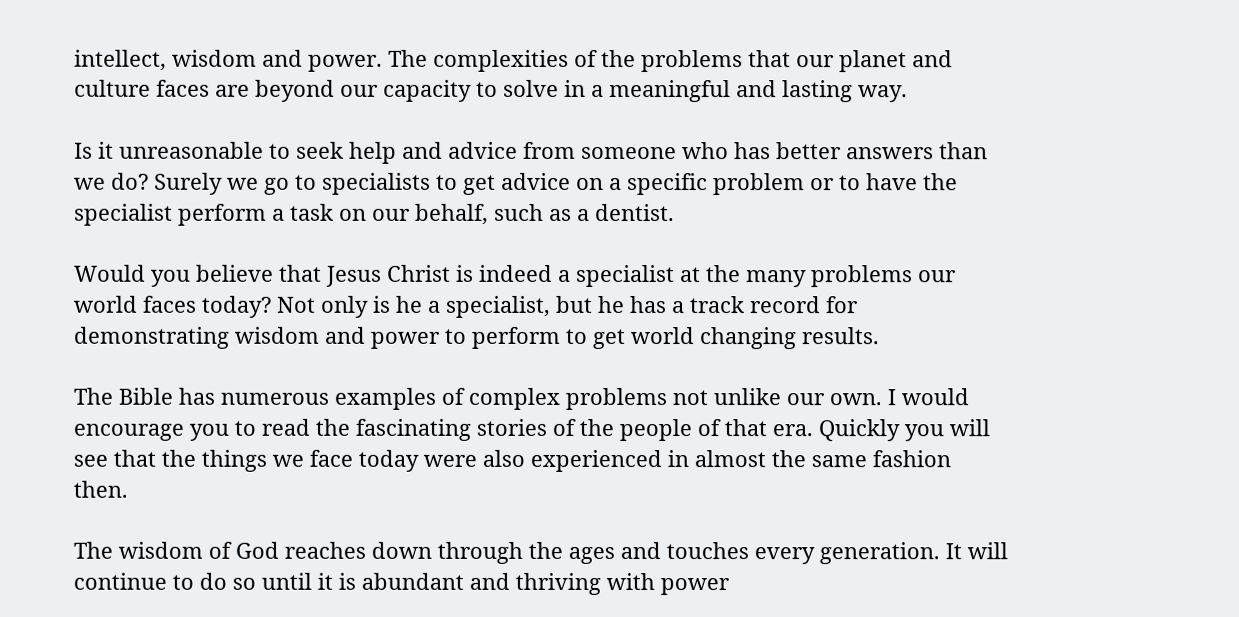intellect, wisdom and power. The complexities of the problems that our planet and culture faces are beyond our capacity to solve in a meaningful and lasting way.

Is it unreasonable to seek help and advice from someone who has better answers than we do? Surely we go to specialists to get advice on a specific problem or to have the specialist perform a task on our behalf, such as a dentist.

Would you believe that Jesus Christ is indeed a specialist at the many problems our world faces today? Not only is he a specialist, but he has a track record for demonstrating wisdom and power to perform to get world changing results.

The Bible has numerous examples of complex problems not unlike our own. I would encourage you to read the fascinating stories of the people of that era. Quickly you will see that the things we face today were also experienced in almost the same fashion then.

The wisdom of God reaches down through the ages and touches every generation. It will continue to do so until it is abundant and thriving with power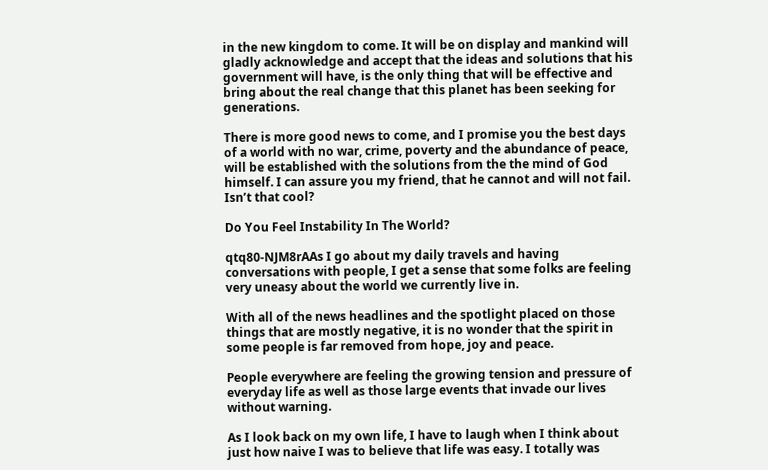in the new kingdom to come. It will be on display and mankind will gladly acknowledge and accept that the ideas and solutions that his government will have, is the only thing that will be effective and bring about the real change that this planet has been seeking for generations.

There is more good news to come, and I promise you the best days of a world with no war, crime, poverty and the abundance of peace, will be established with the solutions from the the mind of God himself. I can assure you my friend, that he cannot and will not fail.  Isn’t that cool?

Do You Feel Instability In The World?

qtq80-NJM8rAAs I go about my daily travels and having conversations with people, I get a sense that some folks are feeling very uneasy about the world we currently live in.

With all of the news headlines and the spotlight placed on those things that are mostly negative, it is no wonder that the spirit in some people is far removed from hope, joy and peace.

People everywhere are feeling the growing tension and pressure of everyday life as well as those large events that invade our lives without warning.

As I look back on my own life, I have to laugh when I think about just how naive I was to believe that life was easy. I totally was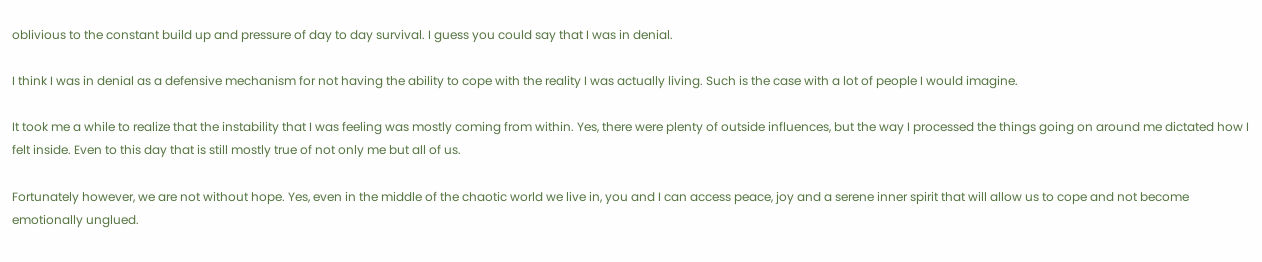oblivious to the constant build up and pressure of day to day survival. I guess you could say that I was in denial.

I think I was in denial as a defensive mechanism for not having the ability to cope with the reality I was actually living. Such is the case with a lot of people I would imagine.

It took me a while to realize that the instability that I was feeling was mostly coming from within. Yes, there were plenty of outside influences, but the way I processed the things going on around me dictated how I felt inside. Even to this day that is still mostly true of not only me but all of us.

Fortunately however, we are not without hope. Yes, even in the middle of the chaotic world we live in, you and I can access peace, joy and a serene inner spirit that will allow us to cope and not become emotionally unglued.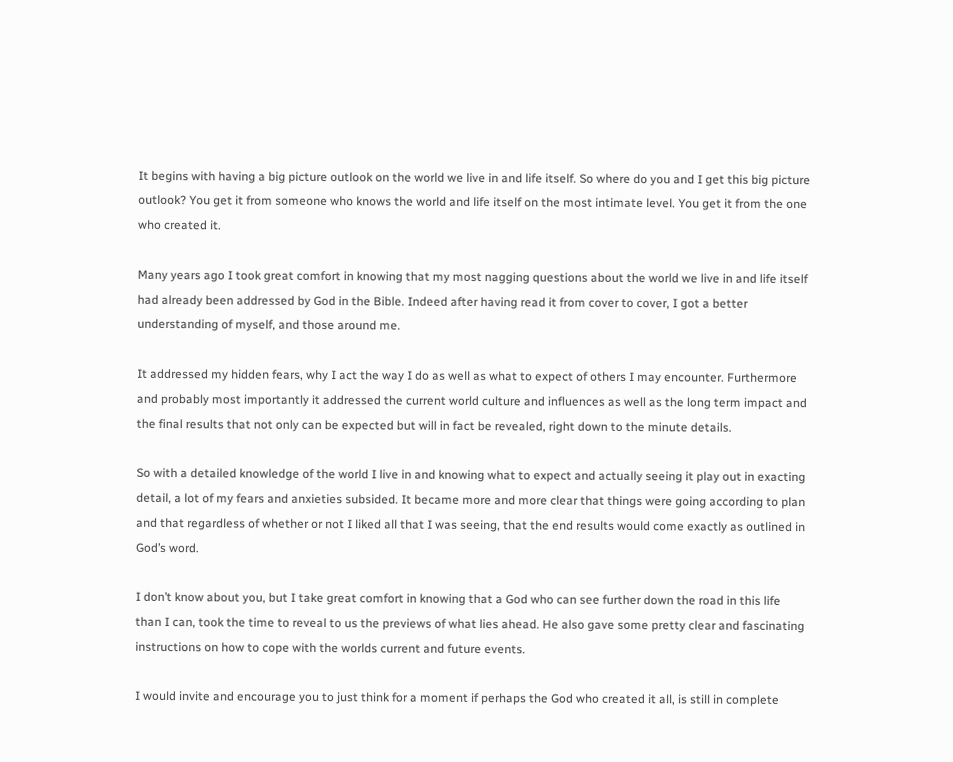It begins with having a big picture outlook on the world we live in and life itself. So where do you and I get this big picture outlook? You get it from someone who knows the world and life itself on the most intimate level. You get it from the one who created it.

Many years ago I took great comfort in knowing that my most nagging questions about the world we live in and life itself had already been addressed by God in the Bible. Indeed after having read it from cover to cover, I got a better understanding of myself, and those around me.

It addressed my hidden fears, why I act the way I do as well as what to expect of others I may encounter. Furthermore and probably most importantly it addressed the current world culture and influences as well as the long term impact and the final results that not only can be expected but will in fact be revealed, right down to the minute details.

So with a detailed knowledge of the world I live in and knowing what to expect and actually seeing it play out in exacting detail, a lot of my fears and anxieties subsided. It became more and more clear that things were going according to plan and that regardless of whether or not I liked all that I was seeing, that the end results would come exactly as outlined in God’s word.

I don’t know about you, but I take great comfort in knowing that a God who can see further down the road in this life than I can, took the time to reveal to us the previews of what lies ahead. He also gave some pretty clear and fascinating instructions on how to cope with the worlds current and future events.

I would invite and encourage you to just think for a moment if perhaps the God who created it all, is still in complete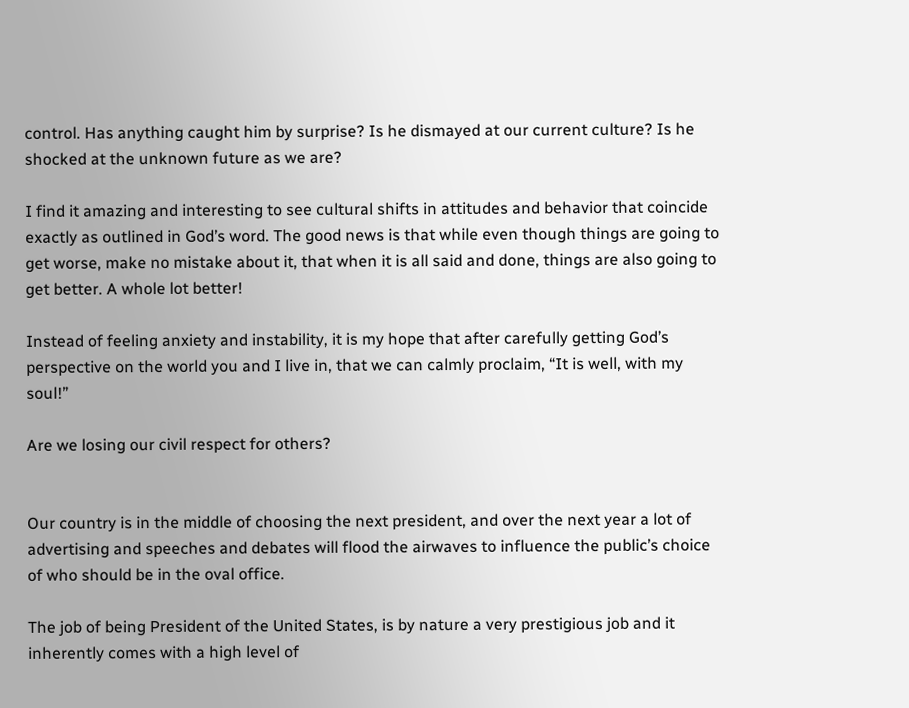control. Has anything caught him by surprise? Is he dismayed at our current culture? Is he shocked at the unknown future as we are?

I find it amazing and interesting to see cultural shifts in attitudes and behavior that coincide exactly as outlined in God’s word. The good news is that while even though things are going to get worse, make no mistake about it, that when it is all said and done, things are also going to get better. A whole lot better!

Instead of feeling anxiety and instability, it is my hope that after carefully getting God’s perspective on the world you and I live in, that we can calmly proclaim, “It is well, with my soul!”

Are we losing our civil respect for others?


Our country is in the middle of choosing the next president, and over the next year a lot of advertising and speeches and debates will flood the airwaves to influence the public’s choice of who should be in the oval office.

The job of being President of the United States, is by nature a very prestigious job and it inherently comes with a high level of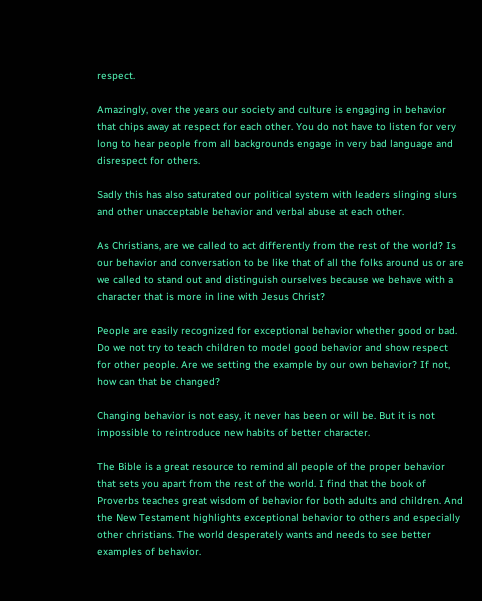respect.

Amazingly, over the years our society and culture is engaging in behavior that chips away at respect for each other. You do not have to listen for very long to hear people from all backgrounds engage in very bad language and disrespect for others.

Sadly this has also saturated our political system with leaders slinging slurs and other unacceptable behavior and verbal abuse at each other.

As Christians, are we called to act differently from the rest of the world? Is our behavior and conversation to be like that of all the folks around us or are we called to stand out and distinguish ourselves because we behave with a character that is more in line with Jesus Christ?

People are easily recognized for exceptional behavior whether good or bad. Do we not try to teach children to model good behavior and show respect for other people. Are we setting the example by our own behavior? If not, how can that be changed?

Changing behavior is not easy, it never has been or will be. But it is not impossible to reintroduce new habits of better character.

The Bible is a great resource to remind all people of the proper behavior that sets you apart from the rest of the world. I find that the book of Proverbs teaches great wisdom of behavior for both adults and children. And the New Testament highlights exceptional behavior to others and especially other christians. The world desperately wants and needs to see better examples of behavior.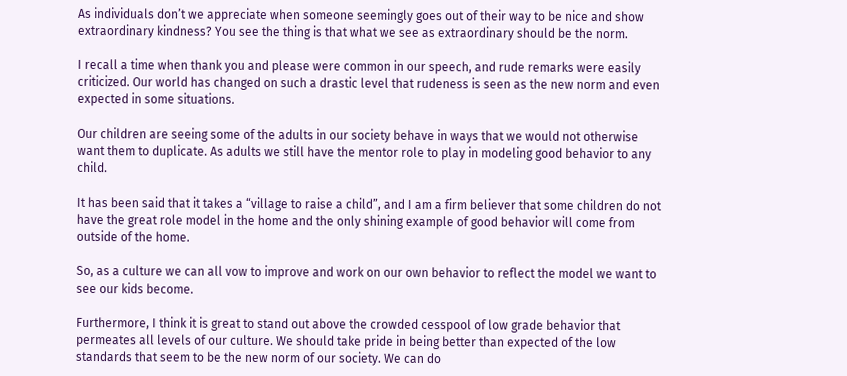As individuals don’t we appreciate when someone seemingly goes out of their way to be nice and show extraordinary kindness? You see the thing is that what we see as extraordinary should be the norm.

I recall a time when thank you and please were common in our speech, and rude remarks were easily criticized. Our world has changed on such a drastic level that rudeness is seen as the new norm and even expected in some situations.

Our children are seeing some of the adults in our society behave in ways that we would not otherwise want them to duplicate. As adults we still have the mentor role to play in modeling good behavior to any child.

It has been said that it takes a “village to raise a child”, and I am a firm believer that some children do not have the great role model in the home and the only shining example of good behavior will come from outside of the home.

So, as a culture we can all vow to improve and work on our own behavior to reflect the model we want to see our kids become.

Furthermore, I think it is great to stand out above the crowded cesspool of low grade behavior that permeates all levels of our culture. We should take pride in being better than expected of the low standards that seem to be the new norm of our society. We can do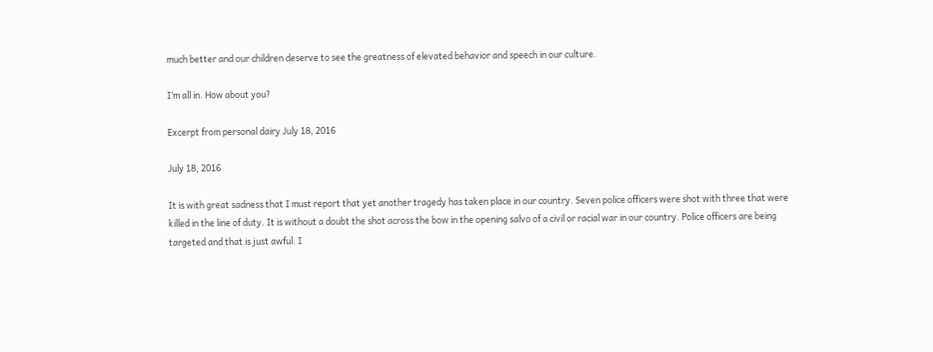much better and our children deserve to see the greatness of elevated behavior and speech in our culture.

I’m all in. How about you?

Excerpt from personal dairy July 18, 2016

July 18, 2016

It is with great sadness that I must report that yet another tragedy has taken place in our country. Seven police officers were shot with three that were killed in the line of duty. It is without a doubt the shot across the bow in the opening salvo of a civil or racial war in our country. Police officers are being targeted and that is just awful. I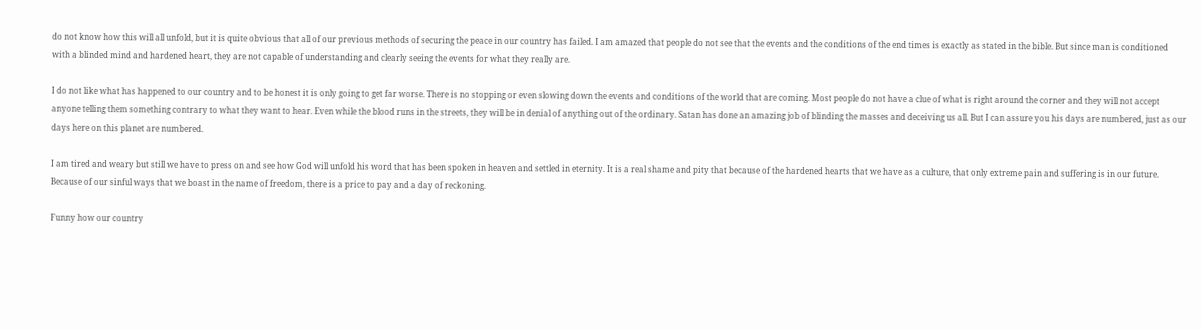do not know how this will all unfold, but it is quite obvious that all of our previous methods of securing the peace in our country has failed. I am amazed that people do not see that the events and the conditions of the end times is exactly as stated in the bible. But since man is conditioned with a blinded mind and hardened heart, they are not capable of understanding and clearly seeing the events for what they really are.

I do not like what has happened to our country and to be honest it is only going to get far worse. There is no stopping or even slowing down the events and conditions of the world that are coming. Most people do not have a clue of what is right around the corner and they will not accept anyone telling them something contrary to what they want to hear. Even while the blood runs in the streets, they will be in denial of anything out of the ordinary. Satan has done an amazing job of blinding the masses and deceiving us all. But I can assure you his days are numbered, just as our days here on this planet are numbered.

I am tired and weary but still we have to press on and see how God will unfold his word that has been spoken in heaven and settled in eternity. It is a real shame and pity that because of the hardened hearts that we have as a culture, that only extreme pain and suffering is in our future. Because of our sinful ways that we boast in the name of freedom, there is a price to pay and a day of reckoning.

Funny how our country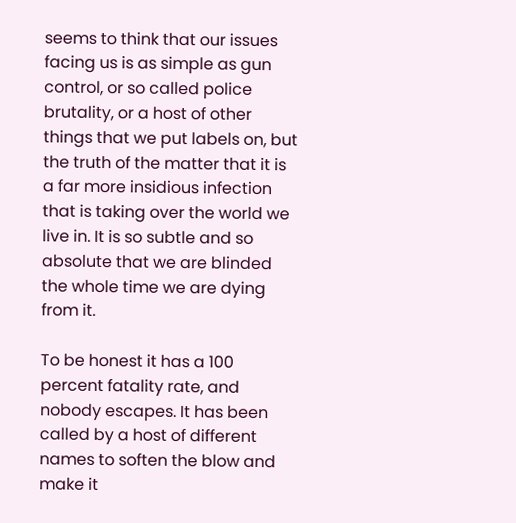seems to think that our issues facing us is as simple as gun control, or so called police brutality, or a host of other things that we put labels on, but the truth of the matter that it is a far more insidious infection that is taking over the world we live in. It is so subtle and so absolute that we are blinded the whole time we are dying from it.

To be honest it has a 100 percent fatality rate, and nobody escapes. It has been called by a host of different names to soften the blow and make it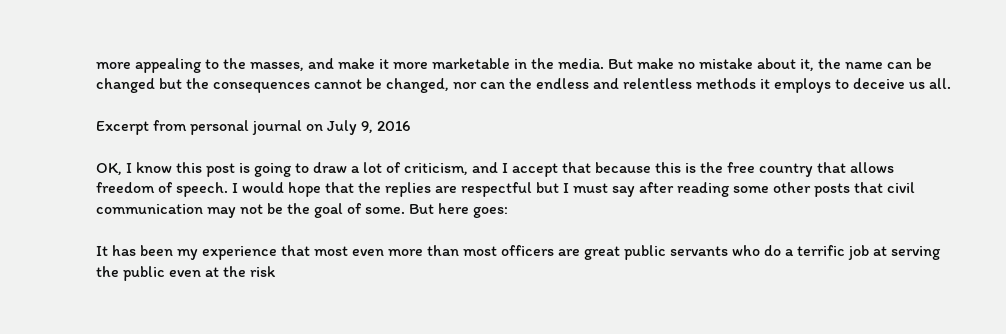more appealing to the masses, and make it more marketable in the media. But make no mistake about it, the name can be changed but the consequences cannot be changed, nor can the endless and relentless methods it employs to deceive us all.

Excerpt from personal journal on July 9, 2016

OK, I know this post is going to draw a lot of criticism, and I accept that because this is the free country that allows freedom of speech. I would hope that the replies are respectful but I must say after reading some other posts that civil communication may not be the goal of some. But here goes:

It has been my experience that most even more than most officers are great public servants who do a terrific job at serving the public even at the risk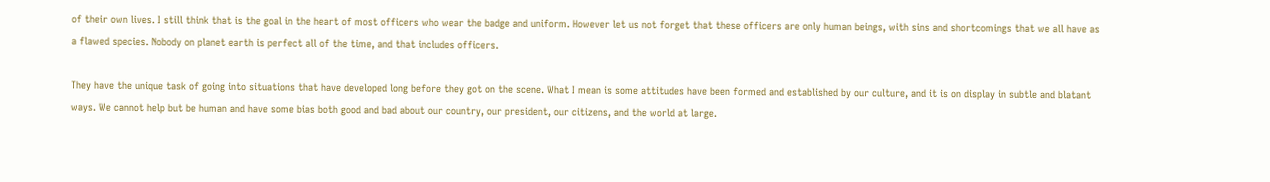of their own lives. I still think that is the goal in the heart of most officers who wear the badge and uniform. However let us not forget that these officers are only human beings, with sins and shortcomings that we all have as a flawed species. Nobody on planet earth is perfect all of the time, and that includes officers.

They have the unique task of going into situations that have developed long before they got on the scene. What I mean is some attitudes have been formed and established by our culture, and it is on display in subtle and blatant ways. We cannot help but be human and have some bias both good and bad about our country, our president, our citizens, and the world at large.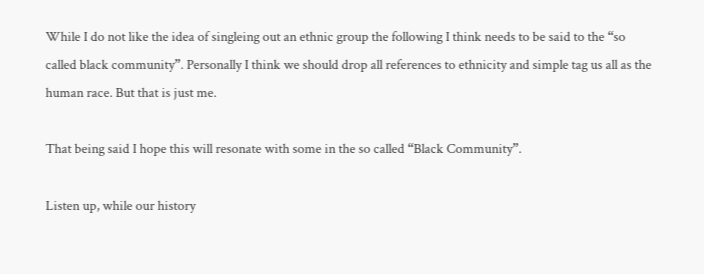While I do not like the idea of singleing out an ethnic group the following I think needs to be said to the “so called black community”. Personally I think we should drop all references to ethnicity and simple tag us all as the human race. But that is just me.

That being said I hope this will resonate with some in the so called “Black Community”.

Listen up, while our history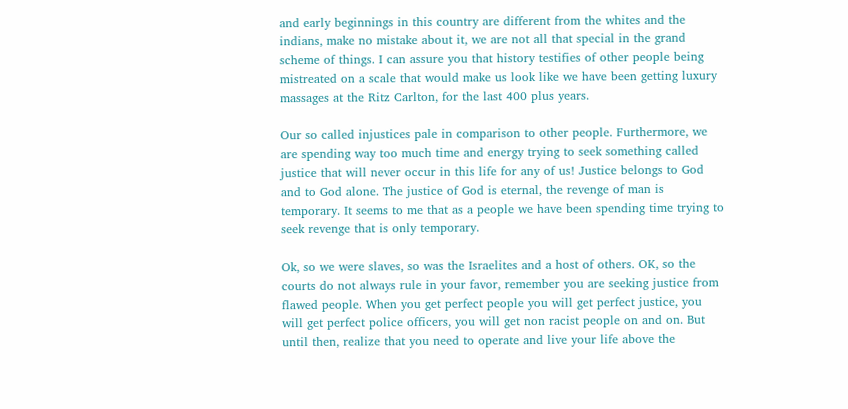and early beginnings in this country are different from the whites and the indians, make no mistake about it, we are not all that special in the grand scheme of things. I can assure you that history testifies of other people being mistreated on a scale that would make us look like we have been getting luxury massages at the Ritz Carlton, for the last 400 plus years.

Our so called injustices pale in comparison to other people. Furthermore, we are spending way too much time and energy trying to seek something called justice that will never occur in this life for any of us! Justice belongs to God and to God alone. The justice of God is eternal, the revenge of man is temporary. It seems to me that as a people we have been spending time trying to seek revenge that is only temporary.

Ok, so we were slaves, so was the Israelites and a host of others. OK, so the courts do not always rule in your favor, remember you are seeking justice from flawed people. When you get perfect people you will get perfect justice, you will get perfect police officers, you will get non racist people on and on. But until then, realize that you need to operate and live your life above the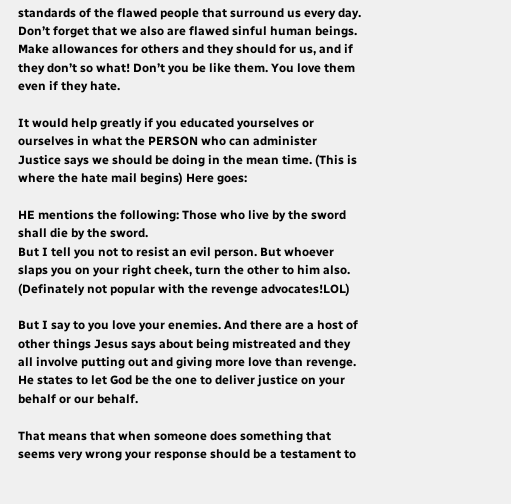standards of the flawed people that surround us every day. Don’t forget that we also are flawed sinful human beings. Make allowances for others and they should for us, and if they don’t so what! Don’t you be like them. You love them even if they hate.

It would help greatly if you educated yourselves or ourselves in what the PERSON who can administer Justice says we should be doing in the mean time. (This is where the hate mail begins) Here goes:

HE mentions the following: Those who live by the sword shall die by the sword.
But I tell you not to resist an evil person. But whoever slaps you on your right cheek, turn the other to him also. (Definately not popular with the revenge advocates!LOL)

But I say to you love your enemies. And there are a host of other things Jesus says about being mistreated and they all involve putting out and giving more love than revenge. He states to let God be the one to deliver justice on your behalf or our behalf.

That means that when someone does something that seems very wrong your response should be a testament to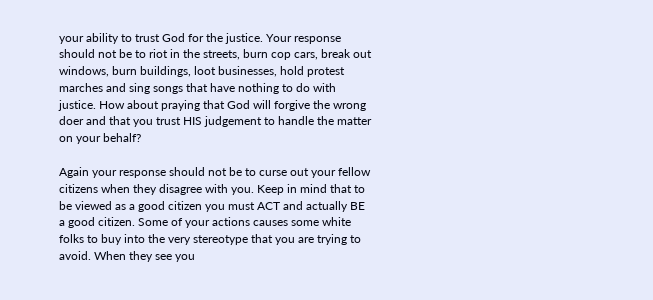your ability to trust God for the justice. Your response should not be to riot in the streets, burn cop cars, break out windows, burn buildings, loot businesses, hold protest marches and sing songs that have nothing to do with justice. How about praying that God will forgive the wrong doer and that you trust HIS judgement to handle the matter on your behalf?

Again your response should not be to curse out your fellow citizens when they disagree with you. Keep in mind that to be viewed as a good citizen you must ACT and actually BE a good citizen. Some of your actions causes some white folks to buy into the very stereotype that you are trying to avoid. When they see you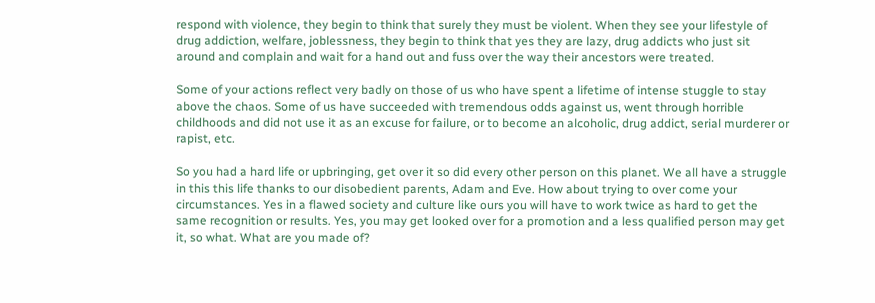respond with violence, they begin to think that surely they must be violent. When they see your lifestyle of drug addiction, welfare, joblessness, they begin to think that yes they are lazy, drug addicts who just sit around and complain and wait for a hand out and fuss over the way their ancestors were treated.

Some of your actions reflect very badly on those of us who have spent a lifetime of intense stuggle to stay above the chaos. Some of us have succeeded with tremendous odds against us, went through horrible childhoods and did not use it as an excuse for failure, or to become an alcoholic, drug addict, serial murderer or rapist, etc.

So you had a hard life or upbringing, get over it so did every other person on this planet. We all have a struggle in this this life thanks to our disobedient parents, Adam and Eve. How about trying to over come your circumstances. Yes in a flawed society and culture like ours you will have to work twice as hard to get the same recognition or results. Yes, you may get looked over for a promotion and a less qualified person may get it, so what. What are you made of?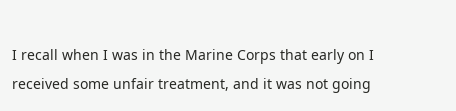I recall when I was in the Marine Corps that early on I received some unfair treatment, and it was not going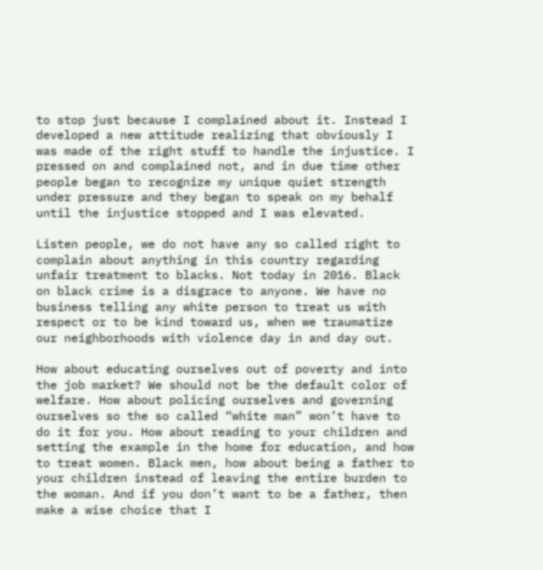to stop just because I complained about it. Instead I developed a new attitude realizing that obviously I was made of the right stuff to handle the injustice. I pressed on and complained not, and in due time other people began to recognize my unique quiet strength under pressure and they began to speak on my behalf until the injustice stopped and I was elevated.

Listen people, we do not have any so called right to complain about anything in this country regarding unfair treatment to blacks. Not today in 2016. Black on black crime is a disgrace to anyone. We have no business telling any white person to treat us with respect or to be kind toward us, when we traumatize our neighborhoods with violence day in and day out.

How about educating ourselves out of poverty and into the job market? We should not be the default color of welfare. How about policing ourselves and governing ourselves so the so called “white man” won’t have to do it for you. How about reading to your children and setting the example in the home for education, and how to treat women. Black men, how about being a father to your children instead of leaving the entire burden to the woman. And if you don’t want to be a father, then make a wise choice that I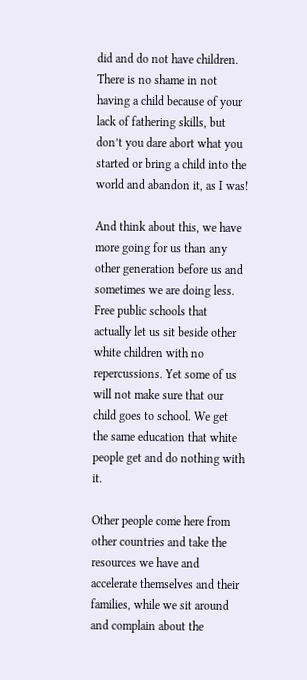did and do not have children. There is no shame in not having a child because of your lack of fathering skills, but don’t you dare abort what you started or bring a child into the world and abandon it, as I was!

And think about this, we have more going for us than any other generation before us and sometimes we are doing less. Free public schools that actually let us sit beside other white children with no repercussions. Yet some of us will not make sure that our child goes to school. We get the same education that white people get and do nothing with it.

Other people come here from other countries and take the resources we have and accelerate themselves and their families, while we sit around and complain about the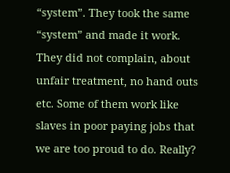“system”. They took the same “system” and made it work. They did not complain, about unfair treatment, no hand outs etc. Some of them work like slaves in poor paying jobs that we are too proud to do. Really?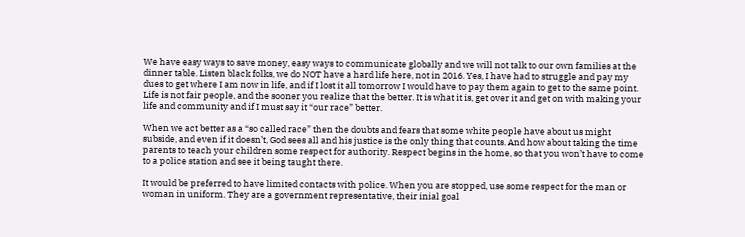We have easy ways to save money, easy ways to communicate globally and we will not talk to our own families at the dinner table. Listen black folks, we do NOT have a hard life here, not in 2016. Yes, I have had to struggle and pay my dues to get where I am now in life, and if I lost it all tomorrow I would have to pay them again to get to the same point. Life is not fair people, and the sooner you realize that the better. It is what it is, get over it and get on with making your life and community and if I must say it “our race” better.

When we act better as a “so called race” then the doubts and fears that some white people have about us might subside, and even if it doesn’t, God sees all and his justice is the only thing that counts. And how about taking the time parents to teach your children some respect for authority. Respect begins in the home, so that you won’t have to come to a police station and see it being taught there.

It would be preferred to have limited contacts with police. When you are stopped, use some respect for the man or woman in uniform. They are a government representative, their inial goal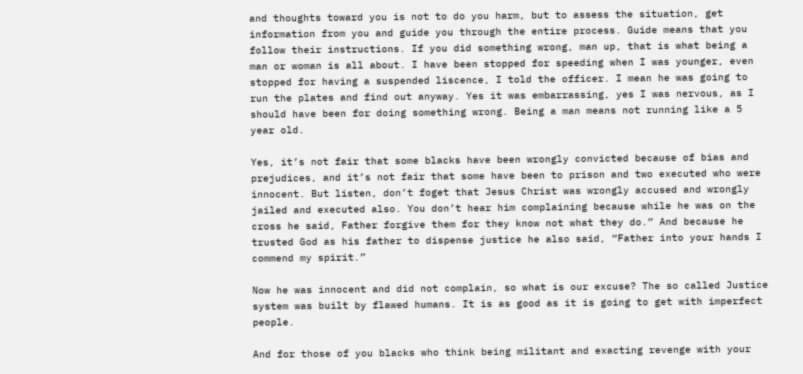and thoughts toward you is not to do you harm, but to assess the situation, get information from you and guide you through the entire process. Guide means that you follow their instructions. If you did something wrong, man up, that is what being a man or woman is all about. I have been stopped for speeding when I was younger, even stopped for having a suspended liscence, I told the officer. I mean he was going to run the plates and find out anyway. Yes it was embarrassing, yes I was nervous, as I should have been for doing something wrong. Being a man means not running like a 5 year old.

Yes, it’s not fair that some blacks have been wrongly convicted because of bias and prejudices, and it’s not fair that some have been to prison and two executed who were innocent. But listen, don’t foget that Jesus Christ was wrongly accused and wrongly jailed and executed also. You don’t hear him complaining because while he was on the cross he said, Father forgive them for they know not what they do.” And because he trusted God as his father to dispense justice he also said, “Father into your hands I commend my spirit.”

Now he was innocent and did not complain, so what is our excuse? The so called Justice system was built by flawed humans. It is as good as it is going to get with imperfect people.

And for those of you blacks who think being militant and exacting revenge with your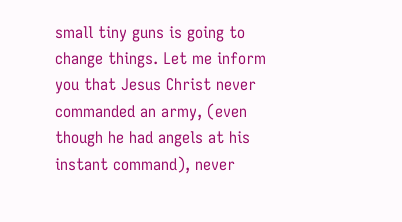small tiny guns is going to change things. Let me inform you that Jesus Christ never commanded an army, (even though he had angels at his instant command), never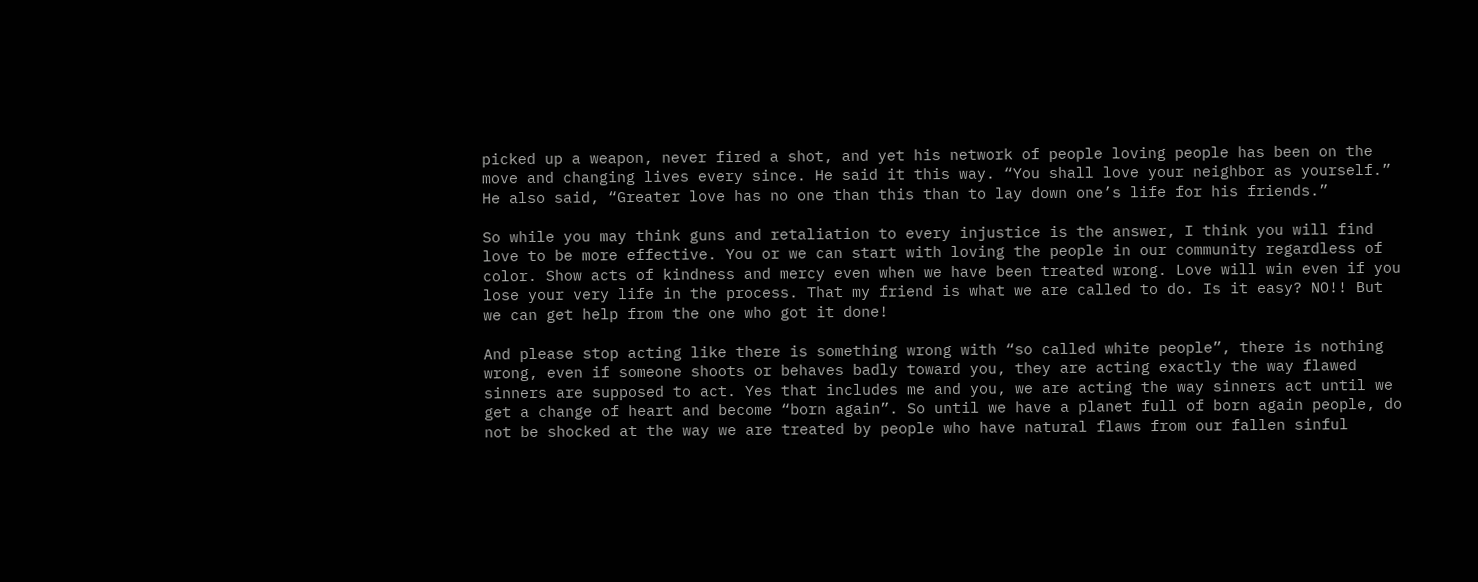picked up a weapon, never fired a shot, and yet his network of people loving people has been on the move and changing lives every since. He said it this way. “You shall love your neighbor as yourself.”
He also said, “Greater love has no one than this than to lay down one’s life for his friends.”

So while you may think guns and retaliation to every injustice is the answer, I think you will find love to be more effective. You or we can start with loving the people in our community regardless of color. Show acts of kindness and mercy even when we have been treated wrong. Love will win even if you lose your very life in the process. That my friend is what we are called to do. Is it easy? NO!! But we can get help from the one who got it done!

And please stop acting like there is something wrong with “so called white people”, there is nothing wrong, even if someone shoots or behaves badly toward you, they are acting exactly the way flawed sinners are supposed to act. Yes that includes me and you, we are acting the way sinners act until we get a change of heart and become “born again”. So until we have a planet full of born again people, do not be shocked at the way we are treated by people who have natural flaws from our fallen sinful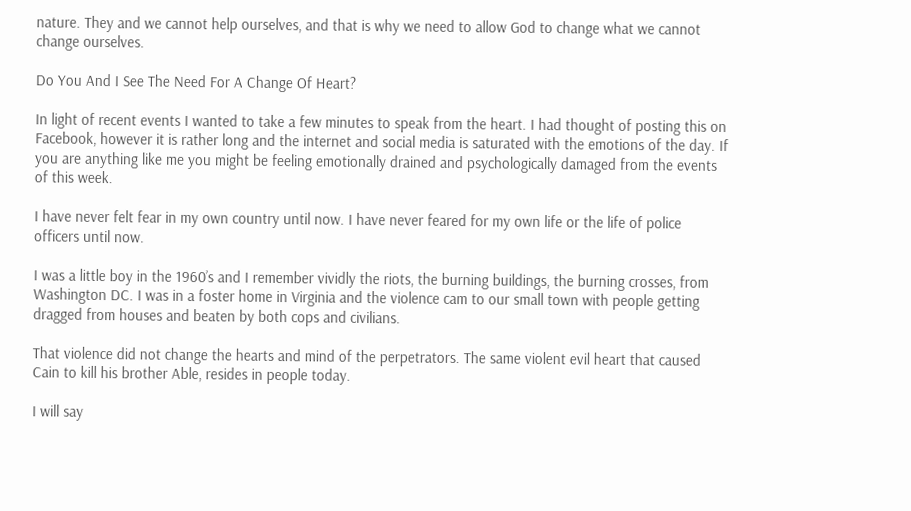nature. They and we cannot help ourselves, and that is why we need to allow God to change what we cannot change ourselves.

Do You And I See The Need For A Change Of Heart?

In light of recent events I wanted to take a few minutes to speak from the heart. I had thought of posting this on Facebook, however it is rather long and the internet and social media is saturated with the emotions of the day. If you are anything like me you might be feeling emotionally drained and psychologically damaged from the events of this week.

I have never felt fear in my own country until now. I have never feared for my own life or the life of police officers until now.

I was a little boy in the 1960’s and I remember vividly the riots, the burning buildings, the burning crosses, from Washington DC. I was in a foster home in Virginia and the violence cam to our small town with people getting dragged from houses and beaten by both cops and civilians.

That violence did not change the hearts and mind of the perpetrators. The same violent evil heart that caused Cain to kill his brother Able, resides in people today.

I will say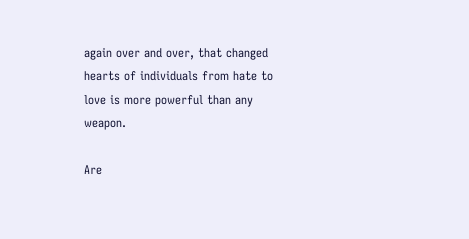again over and over, that changed hearts of individuals from hate to love is more powerful than any weapon.

Are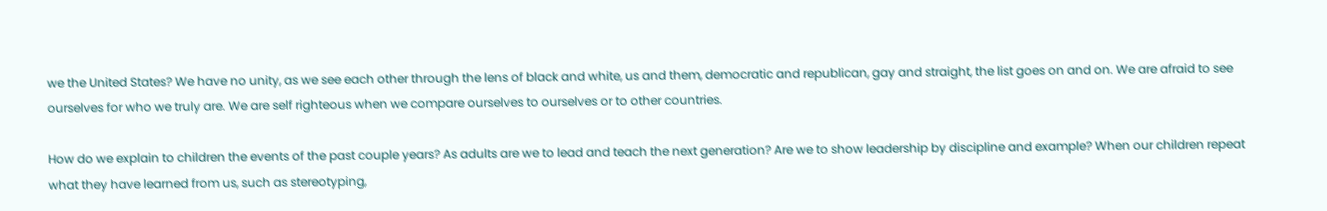we the United States? We have no unity, as we see each other through the lens of black and white, us and them, democratic and republican, gay and straight, the list goes on and on. We are afraid to see ourselves for who we truly are. We are self righteous when we compare ourselves to ourselves or to other countries.

How do we explain to children the events of the past couple years? As adults are we to lead and teach the next generation? Are we to show leadership by discipline and example? When our children repeat what they have learned from us, such as stereotyping,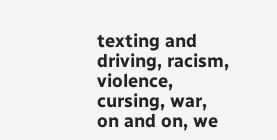texting and driving, racism, violence, cursing, war, on and on, we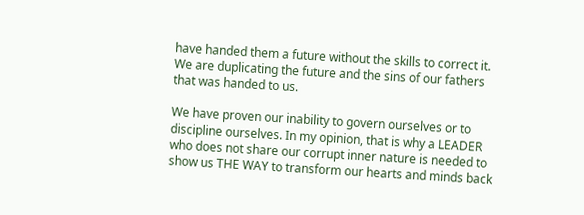have handed them a future without the skills to correct it. We are duplicating the future and the sins of our fathers that was handed to us.

We have proven our inability to govern ourselves or to discipline ourselves. In my opinion, that is why a LEADER who does not share our corrupt inner nature is needed to show us THE WAY to transform our hearts and minds back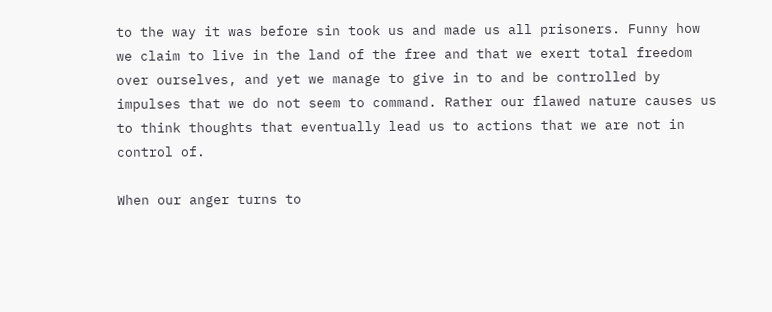to the way it was before sin took us and made us all prisoners. Funny how we claim to live in the land of the free and that we exert total freedom over ourselves, and yet we manage to give in to and be controlled by impulses that we do not seem to command. Rather our flawed nature causes us to think thoughts that eventually lead us to actions that we are not in control of.

When our anger turns to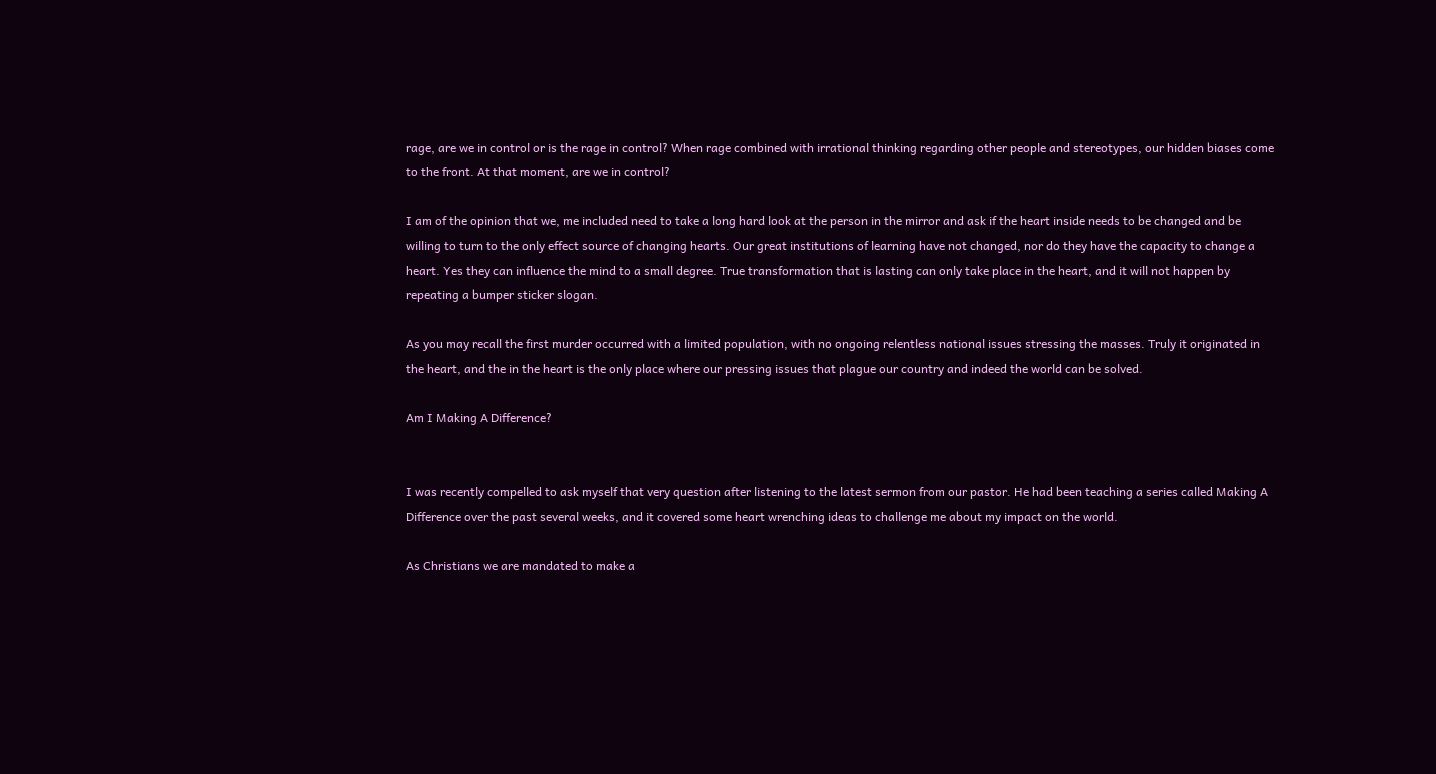rage, are we in control or is the rage in control? When rage combined with irrational thinking regarding other people and stereotypes, our hidden biases come to the front. At that moment, are we in control?

I am of the opinion that we, me included need to take a long hard look at the person in the mirror and ask if the heart inside needs to be changed and be willing to turn to the only effect source of changing hearts. Our great institutions of learning have not changed, nor do they have the capacity to change a heart. Yes they can influence the mind to a small degree. True transformation that is lasting can only take place in the heart, and it will not happen by repeating a bumper sticker slogan.

As you may recall the first murder occurred with a limited population, with no ongoing relentless national issues stressing the masses. Truly it originated in the heart, and the in the heart is the only place where our pressing issues that plague our country and indeed the world can be solved.

Am I Making A Difference?


I was recently compelled to ask myself that very question after listening to the latest sermon from our pastor. He had been teaching a series called Making A Difference over the past several weeks, and it covered some heart wrenching ideas to challenge me about my impact on the world.

As Christians we are mandated to make a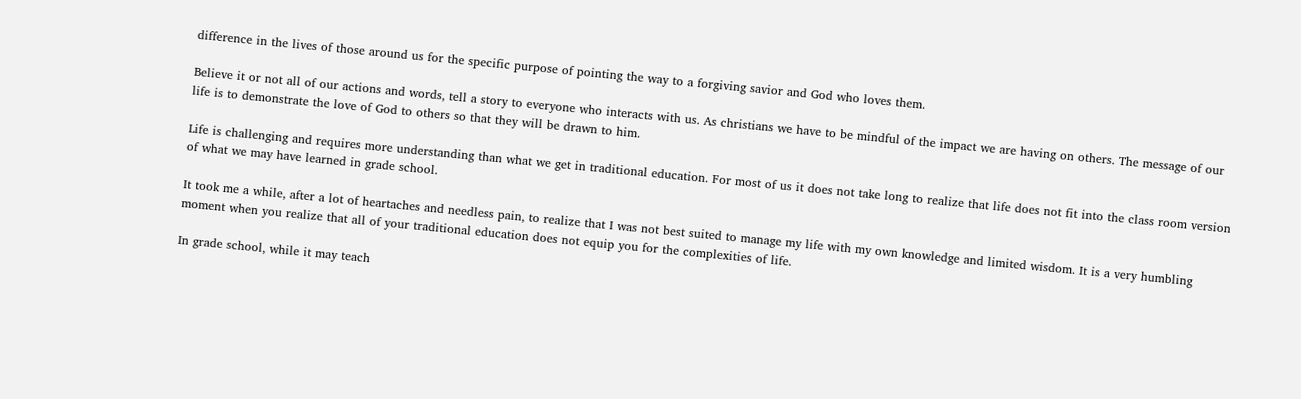difference in the lives of those around us for the specific purpose of pointing the way to a forgiving savior and God who loves them.

Believe it or not all of our actions and words, tell a story to everyone who interacts with us. As christians we have to be mindful of the impact we are having on others. The message of our life is to demonstrate the love of God to others so that they will be drawn to him.

Life is challenging and requires more understanding than what we get in traditional education. For most of us it does not take long to realize that life does not fit into the class room version of what we may have learned in grade school.

It took me a while, after a lot of heartaches and needless pain, to realize that I was not best suited to manage my life with my own knowledge and limited wisdom. It is a very humbling moment when you realize that all of your traditional education does not equip you for the complexities of life.

In grade school, while it may teach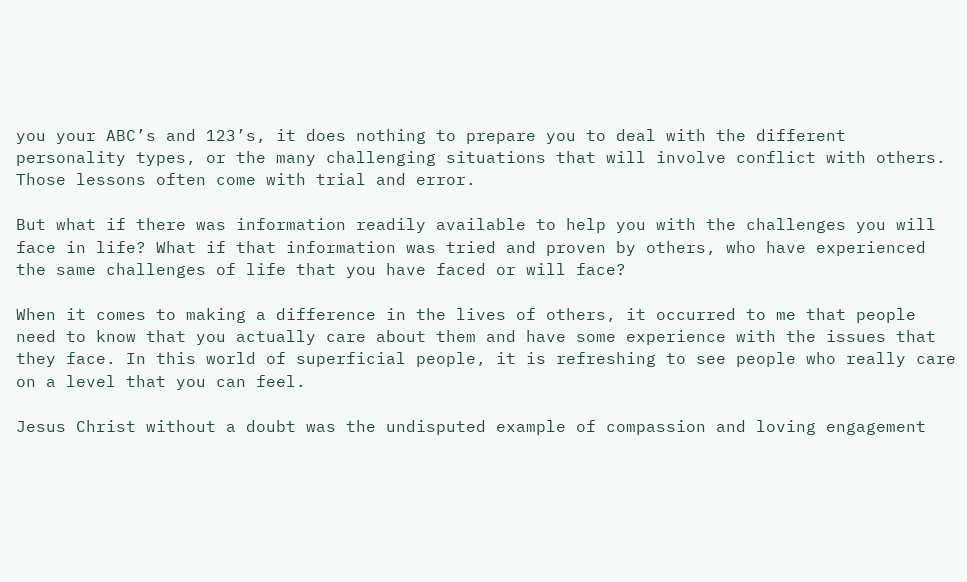you your ABC’s and 123’s, it does nothing to prepare you to deal with the different personality types, or the many challenging situations that will involve conflict with others. Those lessons often come with trial and error.

But what if there was information readily available to help you with the challenges you will face in life? What if that information was tried and proven by others, who have experienced the same challenges of life that you have faced or will face?

When it comes to making a difference in the lives of others, it occurred to me that people need to know that you actually care about them and have some experience with the issues that they face. In this world of superficial people, it is refreshing to see people who really care on a level that you can feel.

Jesus Christ without a doubt was the undisputed example of compassion and loving engagement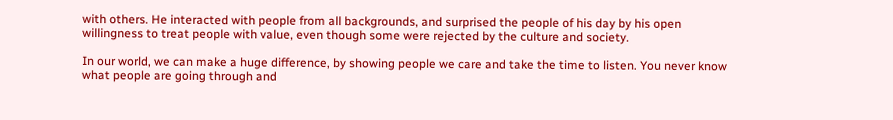with others. He interacted with people from all backgrounds, and surprised the people of his day by his open willingness to treat people with value, even though some were rejected by the culture and society.

In our world, we can make a huge difference, by showing people we care and take the time to listen. You never know what people are going through and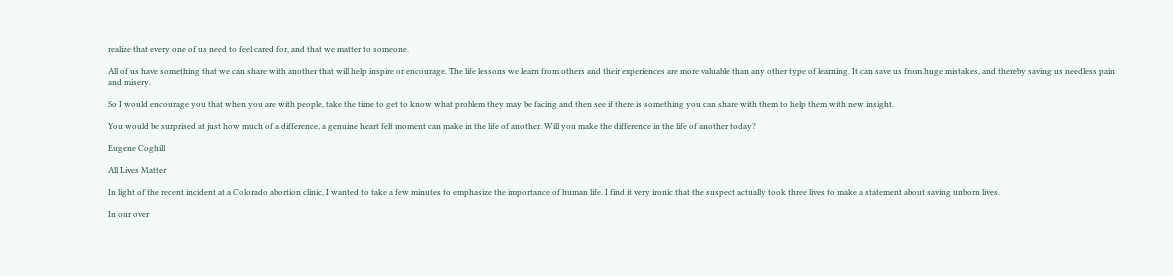realize that every one of us need to feel cared for, and that we matter to someone.

All of us have something that we can share with another that will help inspire or encourage. The life lessons we learn from others and their experiences are more valuable than any other type of learning. It can save us from huge mistakes, and thereby saving us needless pain and misery.

So I would encourage you that when you are with people, take the time to get to know what problem they may be facing and then see if there is something you can share with them to help them with new insight.

You would be surprised at just how much of a difference, a genuine heart felt moment can make in the life of another. Will you make the difference in the life of another today?

Eugene Coghill

All Lives Matter

In light of the recent incident at a Colorado abortion clinic, I wanted to take a few minutes to emphasize the importance of human life. I find it very ironic that the suspect actually took three lives to make a statement about saving unborn lives.

In our over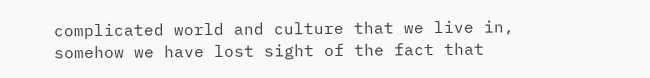complicated world and culture that we live in, somehow we have lost sight of the fact that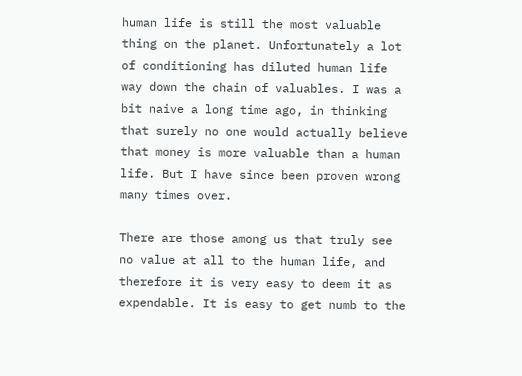human life is still the most valuable thing on the planet. Unfortunately a lot of conditioning has diluted human life way down the chain of valuables. I was a bit naive a long time ago, in thinking that surely no one would actually believe that money is more valuable than a human life. But I have since been proven wrong many times over.

There are those among us that truly see no value at all to the human life, and therefore it is very easy to deem it as expendable. It is easy to get numb to the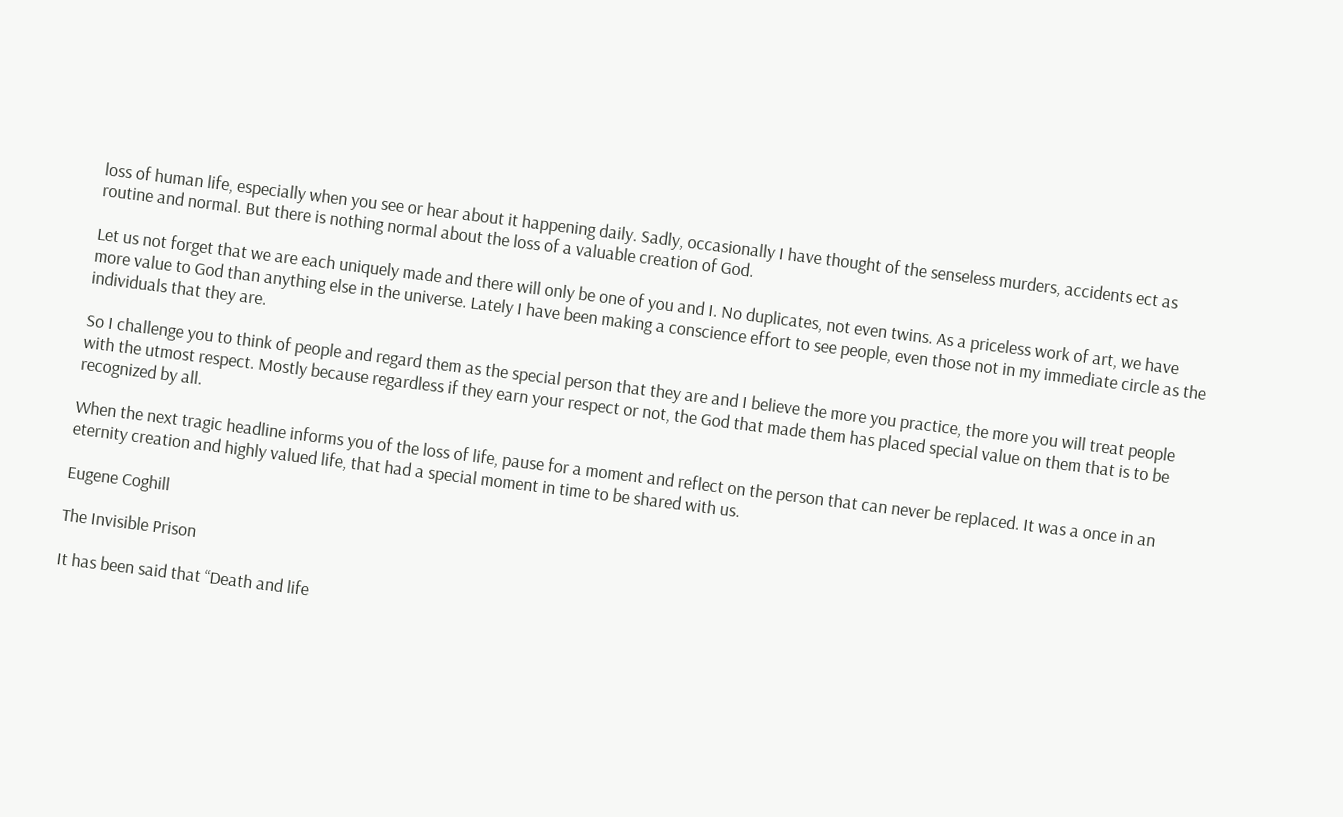loss of human life, especially when you see or hear about it happening daily. Sadly, occasionally I have thought of the senseless murders, accidents ect as routine and normal. But there is nothing normal about the loss of a valuable creation of God.

Let us not forget that we are each uniquely made and there will only be one of you and I. No duplicates, not even twins. As a priceless work of art, we have more value to God than anything else in the universe. Lately I have been making a conscience effort to see people, even those not in my immediate circle as the individuals that they are.

So I challenge you to think of people and regard them as the special person that they are and I believe the more you practice, the more you will treat people with the utmost respect. Mostly because regardless if they earn your respect or not, the God that made them has placed special value on them that is to be recognized by all.

When the next tragic headline informs you of the loss of life, pause for a moment and reflect on the person that can never be replaced. It was a once in an eternity creation and highly valued life, that had a special moment in time to be shared with us.

Eugene Coghill

The Invisible Prison

It has been said that “Death and life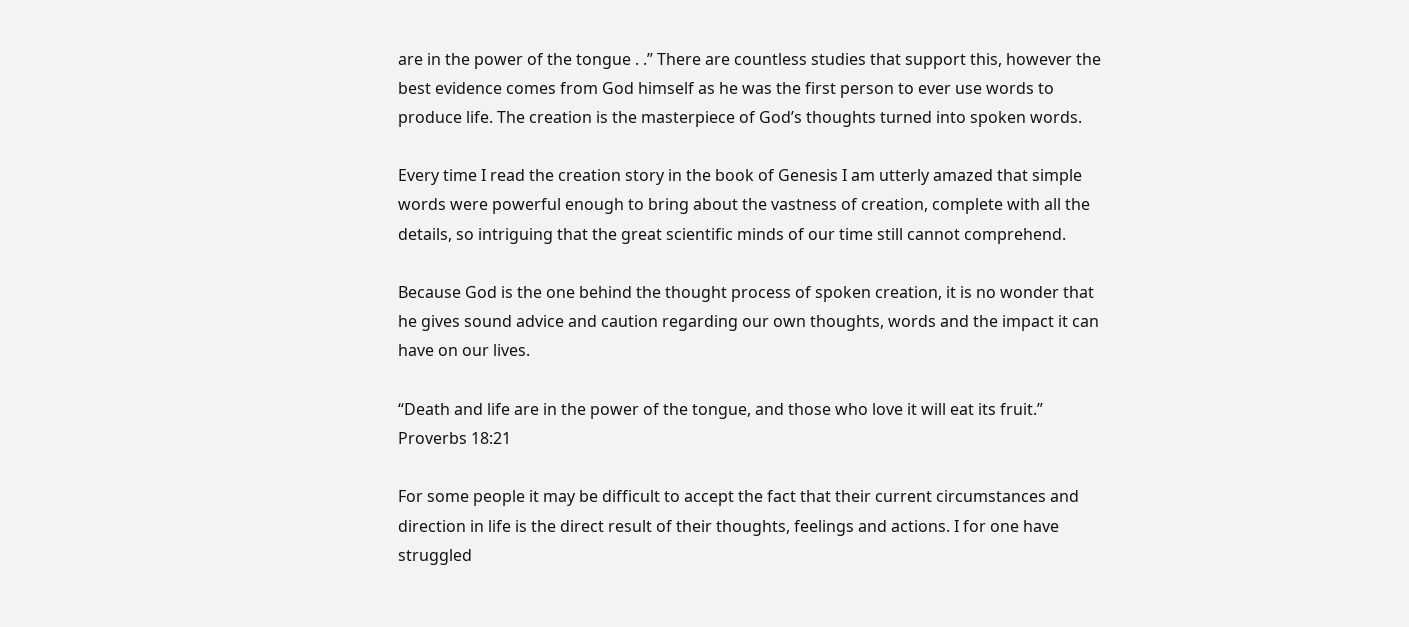are in the power of the tongue . .” There are countless studies that support this, however the best evidence comes from God himself as he was the first person to ever use words to produce life. The creation is the masterpiece of God’s thoughts turned into spoken words.

Every time I read the creation story in the book of Genesis I am utterly amazed that simple words were powerful enough to bring about the vastness of creation, complete with all the details, so intriguing that the great scientific minds of our time still cannot comprehend.

Because God is the one behind the thought process of spoken creation, it is no wonder that he gives sound advice and caution regarding our own thoughts, words and the impact it can have on our lives.

“Death and life are in the power of the tongue, and those who love it will eat its fruit.” Proverbs 18:21

For some people it may be difficult to accept the fact that their current circumstances and direction in life is the direct result of their thoughts, feelings and actions. I for one have struggled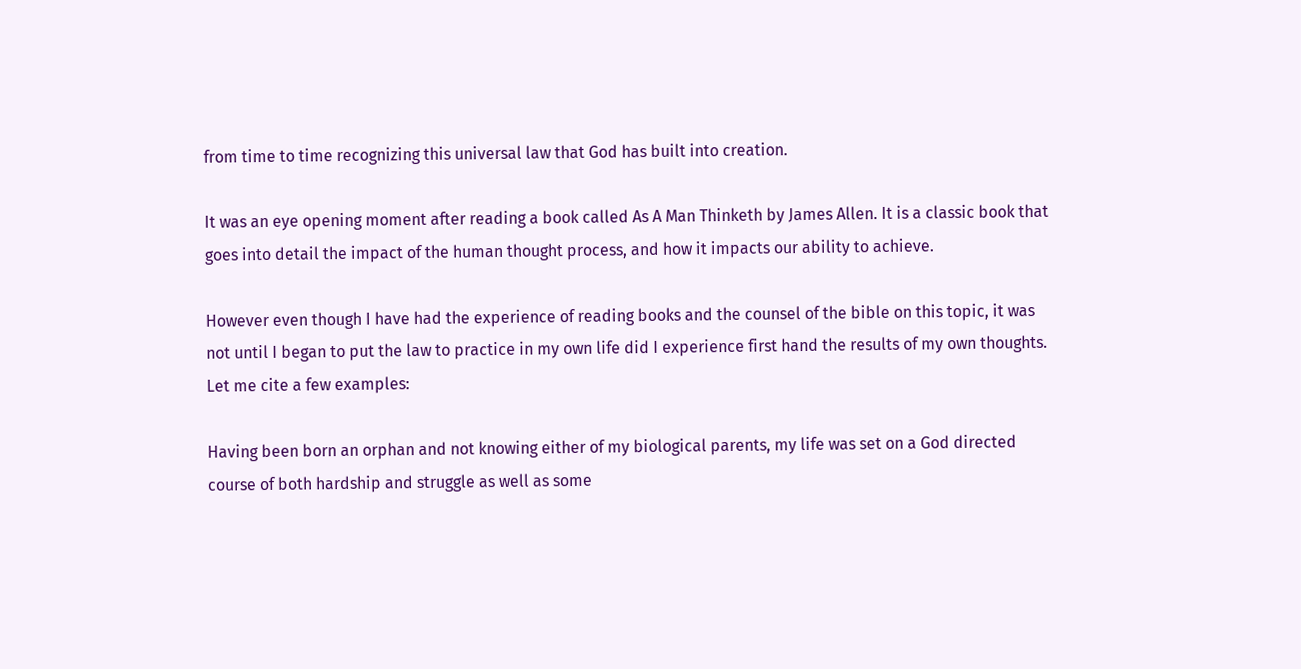from time to time recognizing this universal law that God has built into creation.

It was an eye opening moment after reading a book called As A Man Thinketh by James Allen. It is a classic book that goes into detail the impact of the human thought process, and how it impacts our ability to achieve.

However even though I have had the experience of reading books and the counsel of the bible on this topic, it was not until I began to put the law to practice in my own life did I experience first hand the results of my own thoughts. Let me cite a few examples:

Having been born an orphan and not knowing either of my biological parents, my life was set on a God directed course of both hardship and struggle as well as some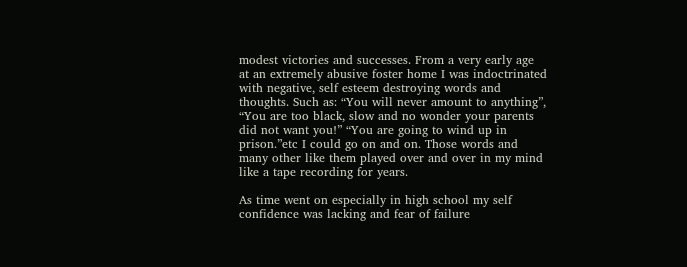modest victories and successes. From a very early age at an extremely abusive foster home I was indoctrinated with negative, self esteem destroying words and thoughts. Such as: “You will never amount to anything”, “You are too black, slow and no wonder your parents did not want you!” “You are going to wind up in prison.”etc I could go on and on. Those words and many other like them played over and over in my mind like a tape recording for years.

As time went on especially in high school my self confidence was lacking and fear of failure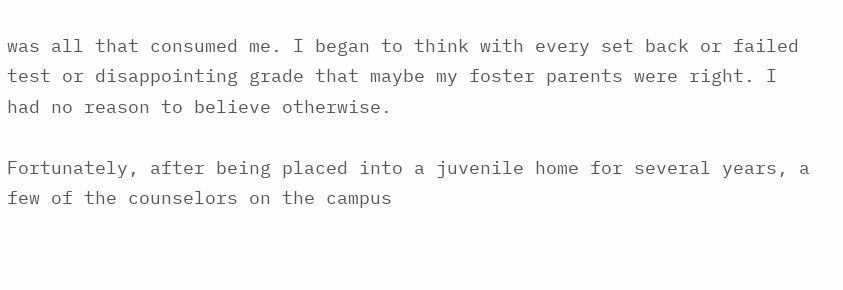was all that consumed me. I began to think with every set back or failed test or disappointing grade that maybe my foster parents were right. I had no reason to believe otherwise.

Fortunately, after being placed into a juvenile home for several years, a few of the counselors on the campus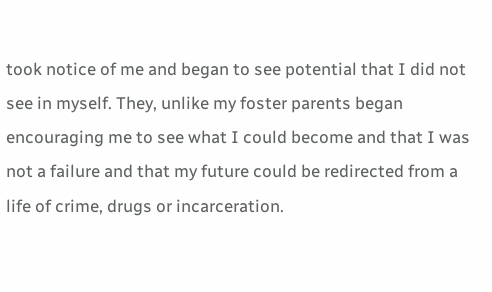took notice of me and began to see potential that I did not see in myself. They, unlike my foster parents began encouraging me to see what I could become and that I was not a failure and that my future could be redirected from a life of crime, drugs or incarceration.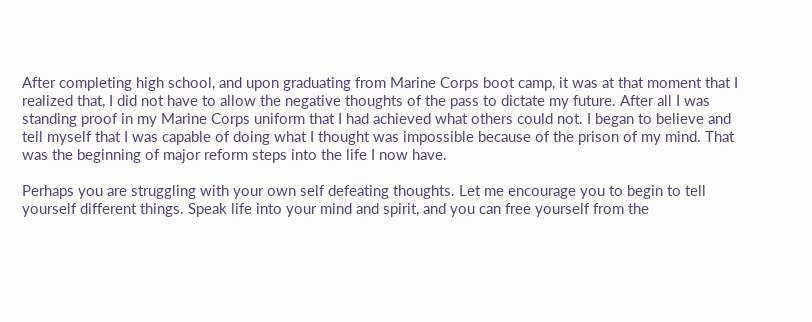After completing high school, and upon graduating from Marine Corps boot camp, it was at that moment that I realized that, I did not have to allow the negative thoughts of the pass to dictate my future. After all I was standing proof in my Marine Corps uniform that I had achieved what others could not. I began to believe and tell myself that I was capable of doing what I thought was impossible because of the prison of my mind. That was the beginning of major reform steps into the life I now have.

Perhaps you are struggling with your own self defeating thoughts. Let me encourage you to begin to tell yourself different things. Speak life into your mind and spirit, and you can free yourself from the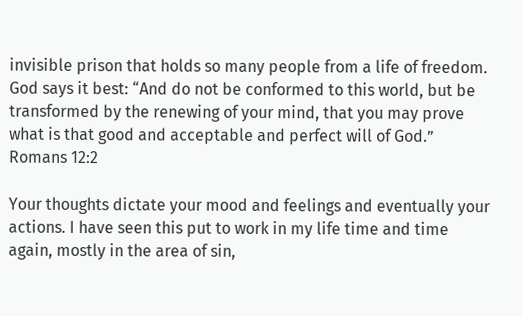invisible prison that holds so many people from a life of freedom. God says it best: “And do not be conformed to this world, but be transformed by the renewing of your mind, that you may prove what is that good and acceptable and perfect will of God.” Romans 12:2

Your thoughts dictate your mood and feelings and eventually your actions. I have seen this put to work in my life time and time again, mostly in the area of sin,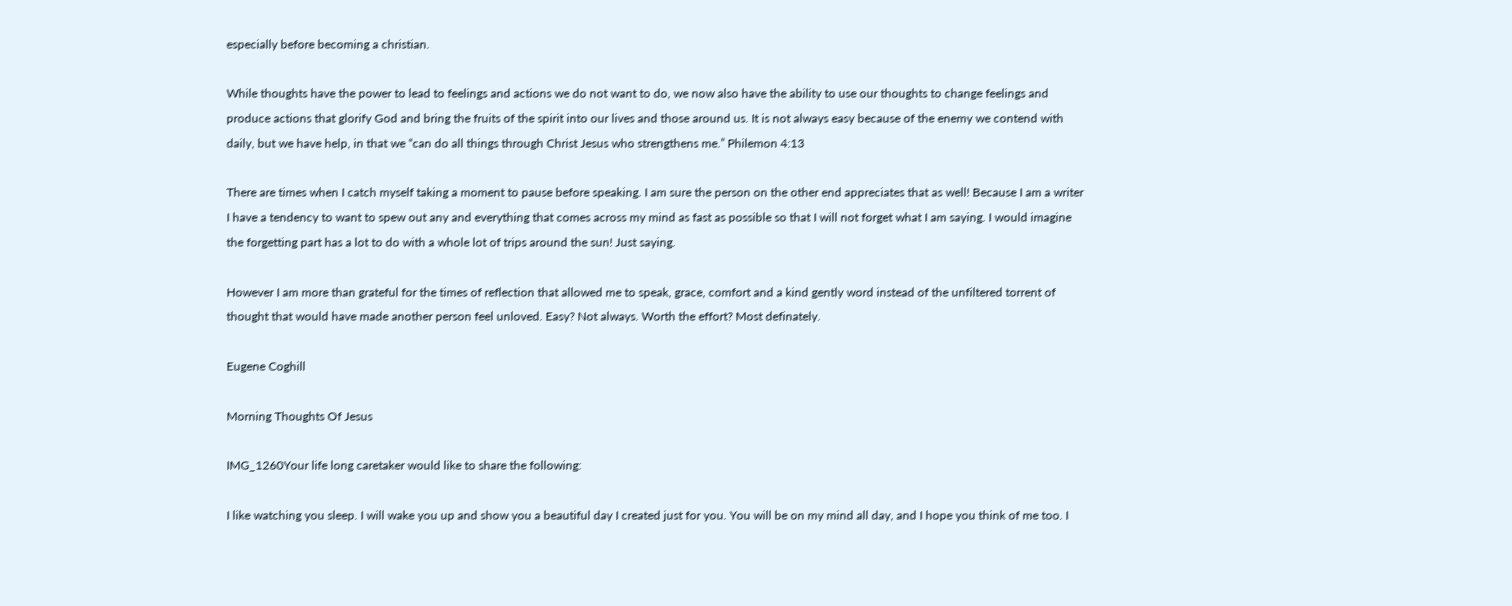especially before becoming a christian.

While thoughts have the power to lead to feelings and actions we do not want to do, we now also have the ability to use our thoughts to change feelings and produce actions that glorify God and bring the fruits of the spirit into our lives and those around us. It is not always easy because of the enemy we contend with daily, but we have help, in that we “can do all things through Christ Jesus who strengthens me.” Philemon 4:13

There are times when I catch myself taking a moment to pause before speaking. I am sure the person on the other end appreciates that as well! Because I am a writer I have a tendency to want to spew out any and everything that comes across my mind as fast as possible so that I will not forget what I am saying. I would imagine the forgetting part has a lot to do with a whole lot of trips around the sun! Just saying.

However I am more than grateful for the times of reflection that allowed me to speak, grace, comfort and a kind gently word instead of the unfiltered torrent of thought that would have made another person feel unloved. Easy? Not always. Worth the effort? Most definately.

Eugene Coghill

Morning Thoughts Of Jesus

IMG_1260Your life long caretaker would like to share the following:

I like watching you sleep. I will wake you up and show you a beautiful day I created just for you. You will be on my mind all day, and I hope you think of me too. I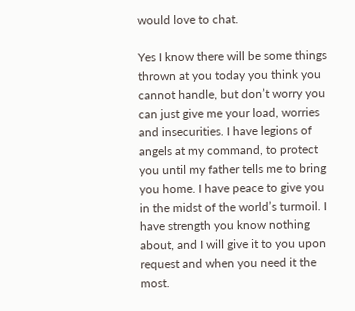would love to chat.

Yes I know there will be some things thrown at you today you think you cannot handle, but don’t worry you can just give me your load, worries and insecurities. I have legions of angels at my command, to protect you until my father tells me to bring you home. I have peace to give you in the midst of the world’s turmoil. I have strength you know nothing about, and I will give it to you upon request and when you need it the most.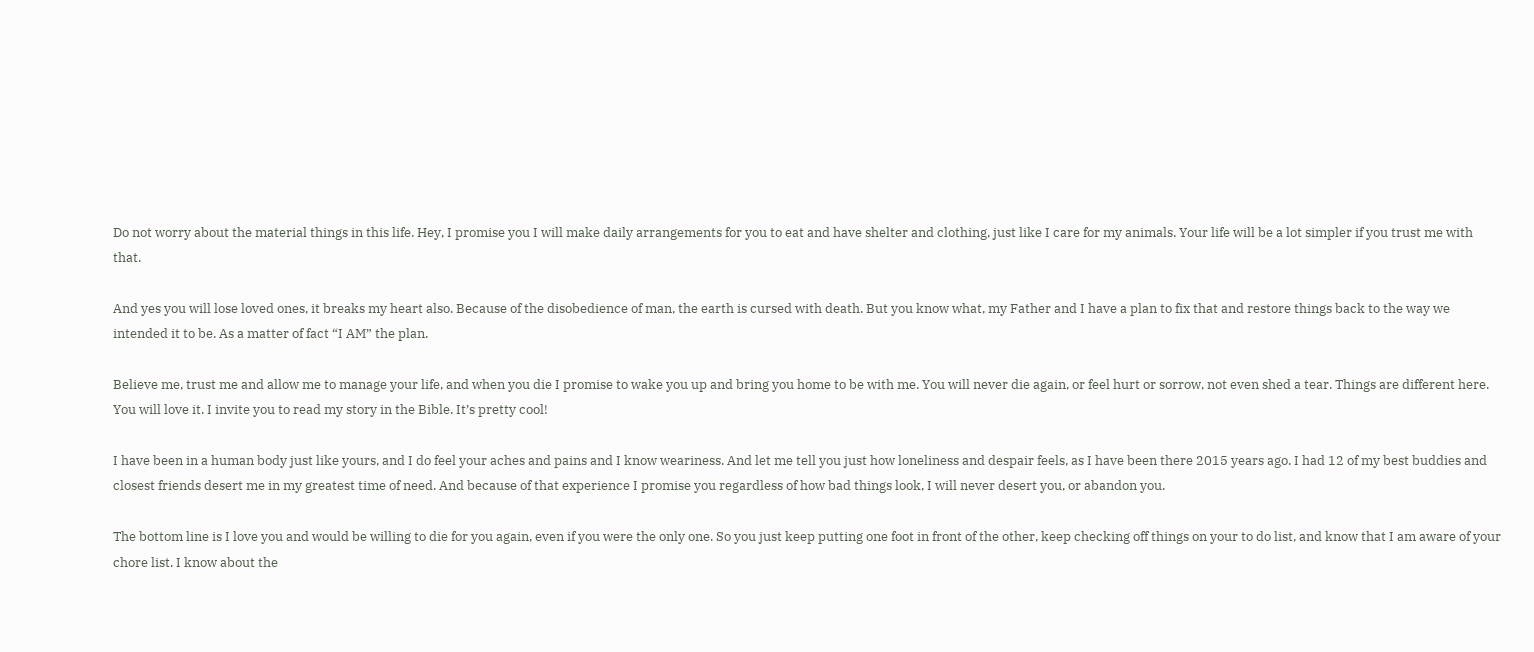Do not worry about the material things in this life. Hey, I promise you I will make daily arrangements for you to eat and have shelter and clothing, just like I care for my animals. Your life will be a lot simpler if you trust me with that.

And yes you will lose loved ones, it breaks my heart also. Because of the disobedience of man, the earth is cursed with death. But you know what, my Father and I have a plan to fix that and restore things back to the way we intended it to be. As a matter of fact “I AM” the plan.

Believe me, trust me and allow me to manage your life, and when you die I promise to wake you up and bring you home to be with me. You will never die again, or feel hurt or sorrow, not even shed a tear. Things are different here. You will love it. I invite you to read my story in the Bible. It’s pretty cool!

I have been in a human body just like yours, and I do feel your aches and pains and I know weariness. And let me tell you just how loneliness and despair feels, as I have been there 2015 years ago. I had 12 of my best buddies and closest friends desert me in my greatest time of need. And because of that experience I promise you regardless of how bad things look, I will never desert you, or abandon you.

The bottom line is I love you and would be willing to die for you again, even if you were the only one. So you just keep putting one foot in front of the other, keep checking off things on your to do list, and know that I am aware of your chore list. I know about the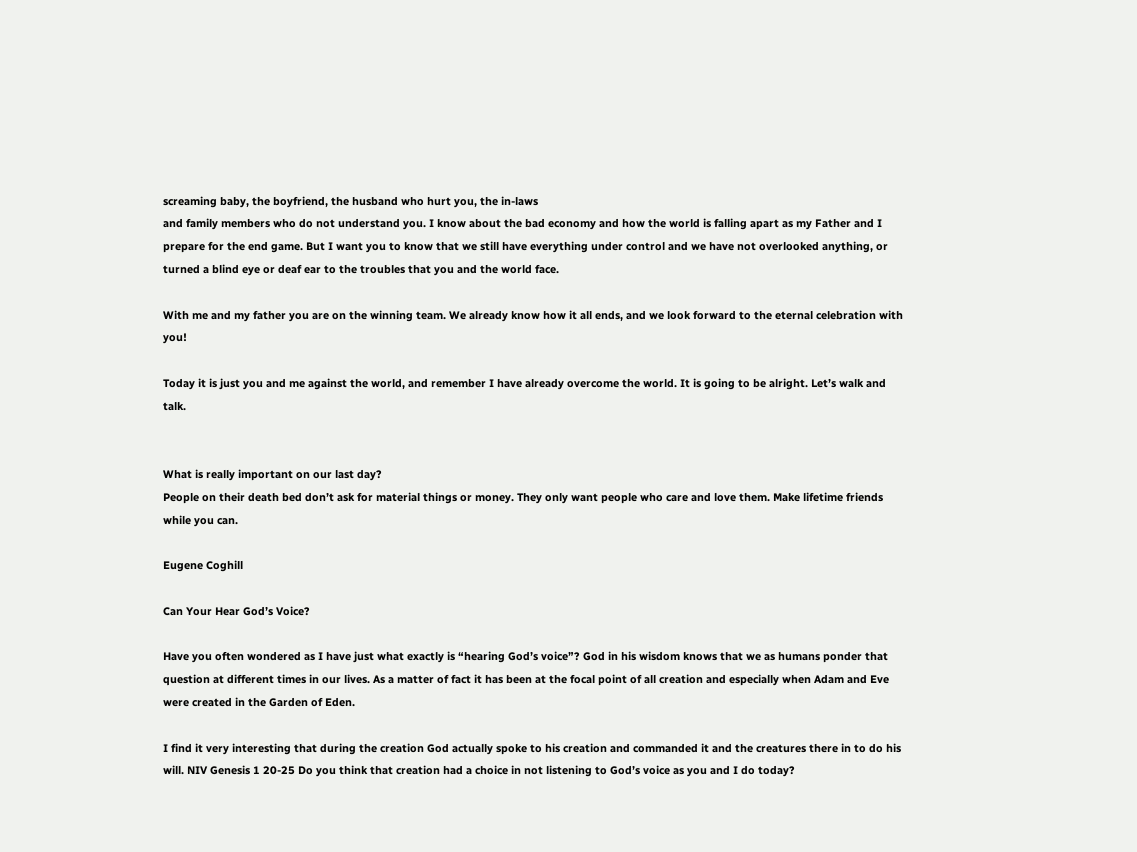screaming baby, the boyfriend, the husband who hurt you, the in-laws
and family members who do not understand you. I know about the bad economy and how the world is falling apart as my Father and I prepare for the end game. But I want you to know that we still have everything under control and we have not overlooked anything, or turned a blind eye or deaf ear to the troubles that you and the world face.

With me and my father you are on the winning team. We already know how it all ends, and we look forward to the eternal celebration with you!

Today it is just you and me against the world, and remember I have already overcome the world. It is going to be alright. Let’s walk and talk.


What is really important on our last day?
People on their death bed don’t ask for material things or money. They only want people who care and love them. Make lifetime friends while you can.

Eugene Coghill

Can Your Hear God’s Voice?

Have you often wondered as I have just what exactly is “hearing God’s voice”? God in his wisdom knows that we as humans ponder that question at different times in our lives. As a matter of fact it has been at the focal point of all creation and especially when Adam and Eve were created in the Garden of Eden.

I find it very interesting that during the creation God actually spoke to his creation and commanded it and the creatures there in to do his will. NIV Genesis 1 20-25 Do you think that creation had a choice in not listening to God’s voice as you and I do today?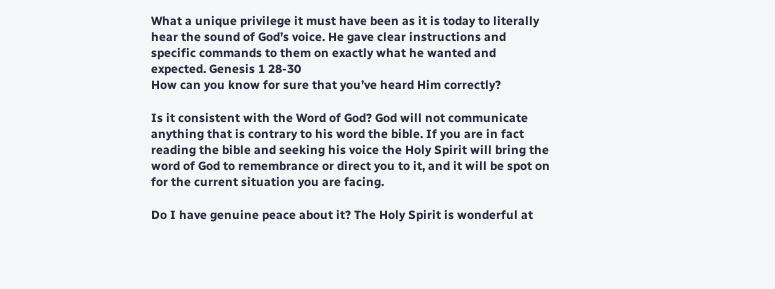What a unique privilege it must have been as it is today to literally hear the sound of God’s voice. He gave clear instructions and specific commands to them on exactly what he wanted and expected. Genesis 1 28-30
How can you know for sure that you’ve heard Him correctly?

Is it consistent with the Word of God? God will not communicate anything that is contrary to his word the bible. If you are in fact reading the bible and seeking his voice the Holy Spirit will bring the word of God to remembrance or direct you to it, and it will be spot on for the current situation you are facing.

Do I have genuine peace about it? The Holy Spirit is wonderful at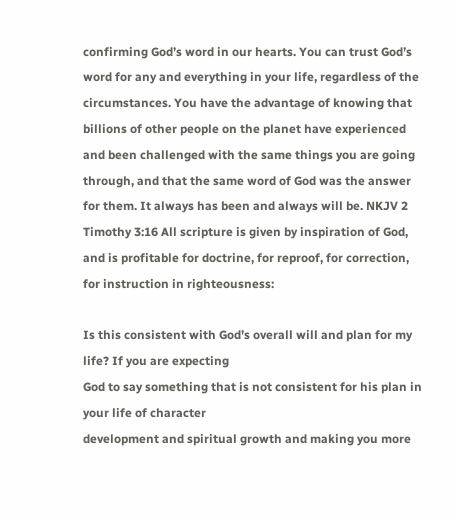confirming God’s word in our hearts. You can trust God’s word for any and everything in your life, regardless of the circumstances. You have the advantage of knowing that billions of other people on the planet have experienced and been challenged with the same things you are going through, and that the same word of God was the answer for them. It always has been and always will be. NKJV 2 Timothy 3:16 All scripture is given by inspiration of God, and is profitable for doctrine, for reproof, for correction, for instruction in righteousness:

Is this consistent with God’s overall will and plan for my life? If you are expecting
God to say something that is not consistent for his plan in your life of character
development and spiritual growth and making you more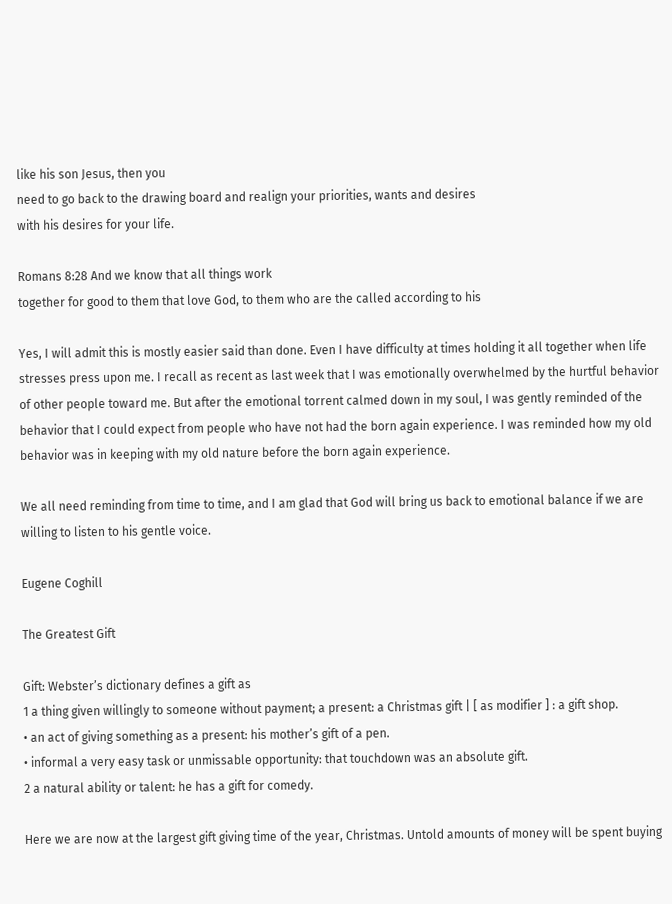like his son Jesus, then you
need to go back to the drawing board and realign your priorities, wants and desires
with his desires for your life.

Romans 8:28 And we know that all things work
together for good to them that love God, to them who are the called according to his

Yes, I will admit this is mostly easier said than done. Even I have difficulty at times holding it all together when life stresses press upon me. I recall as recent as last week that I was emotionally overwhelmed by the hurtful behavior of other people toward me. But after the emotional torrent calmed down in my soul, I was gently reminded of the behavior that I could expect from people who have not had the born again experience. I was reminded how my old behavior was in keeping with my old nature before the born again experience.

We all need reminding from time to time, and I am glad that God will bring us back to emotional balance if we are willing to listen to his gentle voice.

Eugene Coghill

The Greatest Gift

Gift: Webster’s dictionary defines a gift as
1 a thing given willingly to someone without payment; a present: a Christmas gift | [ as modifier ] : a gift shop.
• an act of giving something as a present: his mother’s gift of a pen.
• informal a very easy task or unmissable opportunity: that touchdown was an absolute gift.
2 a natural ability or talent: he has a gift for comedy.

Here we are now at the largest gift giving time of the year, Christmas. Untold amounts of money will be spent buying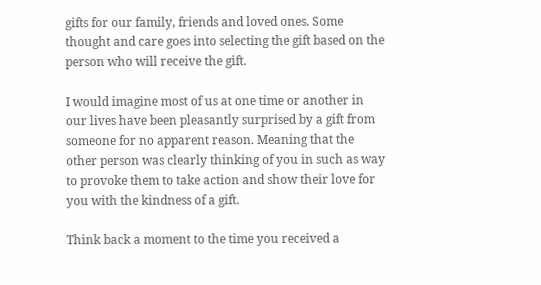gifts for our family, friends and loved ones. Some thought and care goes into selecting the gift based on the person who will receive the gift.

I would imagine most of us at one time or another in our lives have been pleasantly surprised by a gift from someone for no apparent reason. Meaning that the other person was clearly thinking of you in such as way to provoke them to take action and show their love for you with the kindness of a gift.

Think back a moment to the time you received a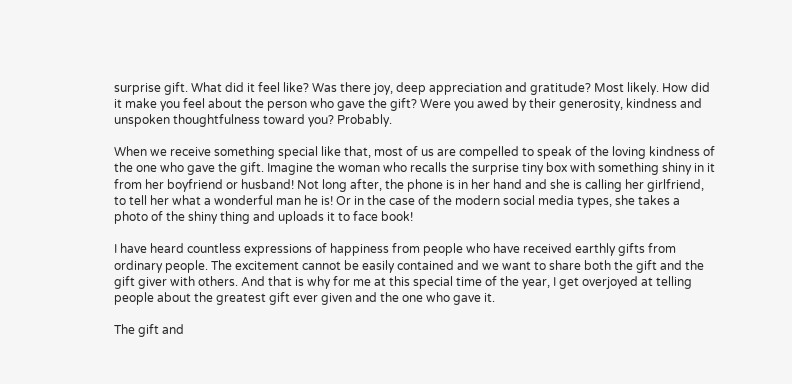surprise gift. What did it feel like? Was there joy, deep appreciation and gratitude? Most likely. How did it make you feel about the person who gave the gift? Were you awed by their generosity, kindness and unspoken thoughtfulness toward you? Probably.

When we receive something special like that, most of us are compelled to speak of the loving kindness of the one who gave the gift. Imagine the woman who recalls the surprise tiny box with something shiny in it from her boyfriend or husband! Not long after, the phone is in her hand and she is calling her girlfriend, to tell her what a wonderful man he is! Or in the case of the modern social media types, she takes a photo of the shiny thing and uploads it to face book!

I have heard countless expressions of happiness from people who have received earthly gifts from ordinary people. The excitement cannot be easily contained and we want to share both the gift and the gift giver with others. And that is why for me at this special time of the year, I get overjoyed at telling people about the greatest gift ever given and the one who gave it.

The gift and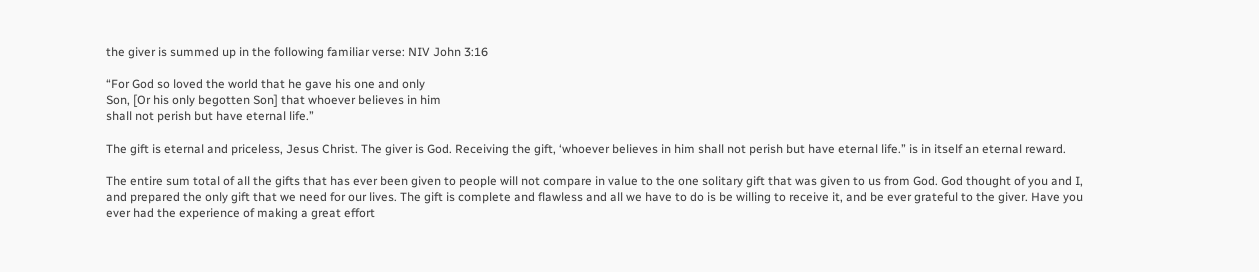the giver is summed up in the following familiar verse: NIV John 3:16

“For God so loved the world that he gave his one and only
Son, [Or his only begotten Son] that whoever believes in him
shall not perish but have eternal life.”

The gift is eternal and priceless, Jesus Christ. The giver is God. Receiving the gift, ‘whoever believes in him shall not perish but have eternal life.” is in itself an eternal reward.

The entire sum total of all the gifts that has ever been given to people will not compare in value to the one solitary gift that was given to us from God. God thought of you and I, and prepared the only gift that we need for our lives. The gift is complete and flawless and all we have to do is be willing to receive it, and be ever grateful to the giver. Have you ever had the experience of making a great effort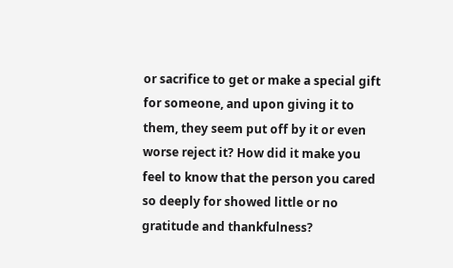or sacrifice to get or make a special gift for someone, and upon giving it to them, they seem put off by it or even worse reject it? How did it make you feel to know that the person you cared so deeply for showed little or no gratitude and thankfulness?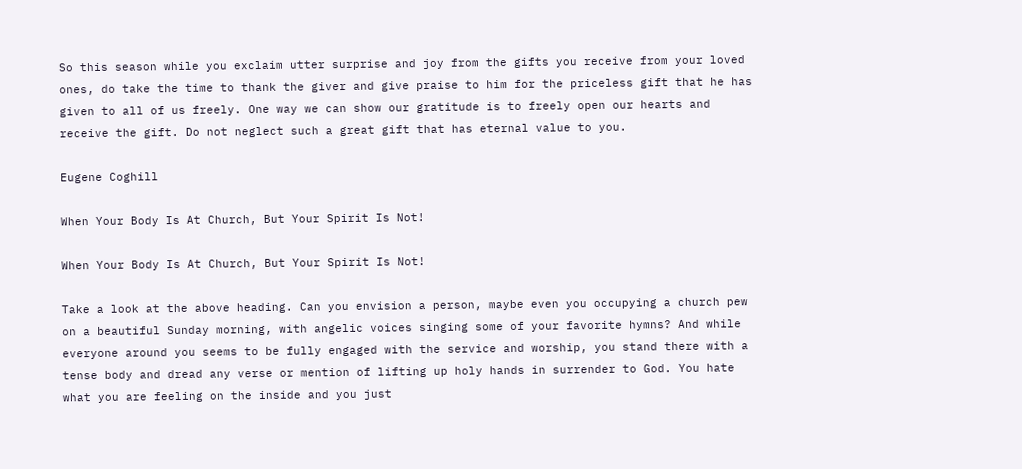So this season while you exclaim utter surprise and joy from the gifts you receive from your loved ones, do take the time to thank the giver and give praise to him for the priceless gift that he has given to all of us freely. One way we can show our gratitude is to freely open our hearts and receive the gift. Do not neglect such a great gift that has eternal value to you.

Eugene Coghill

When Your Body Is At Church, But Your Spirit Is Not!

When Your Body Is At Church, But Your Spirit Is Not!

Take a look at the above heading. Can you envision a person, maybe even you occupying a church pew on a beautiful Sunday morning, with angelic voices singing some of your favorite hymns? And while everyone around you seems to be fully engaged with the service and worship, you stand there with a tense body and dread any verse or mention of lifting up holy hands in surrender to God. You hate what you are feeling on the inside and you just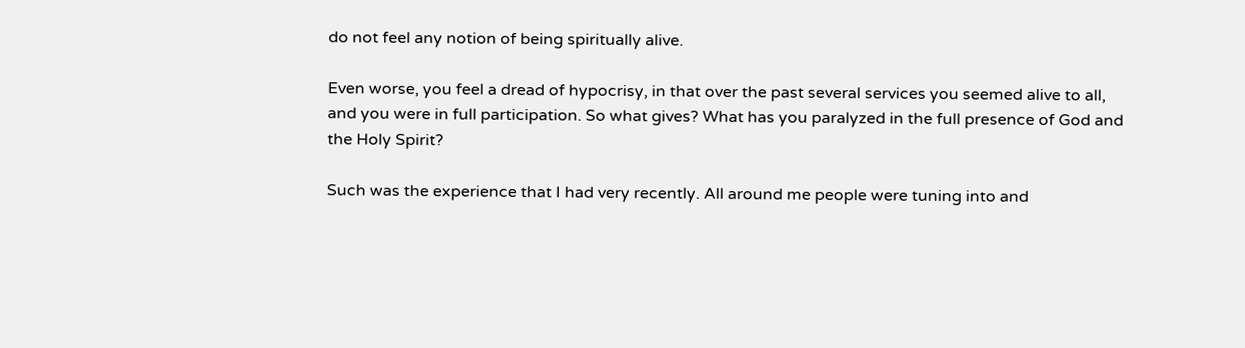do not feel any notion of being spiritually alive.

Even worse, you feel a dread of hypocrisy, in that over the past several services you seemed alive to all, and you were in full participation. So what gives? What has you paralyzed in the full presence of God and the Holy Spirit?

Such was the experience that I had very recently. All around me people were tuning into and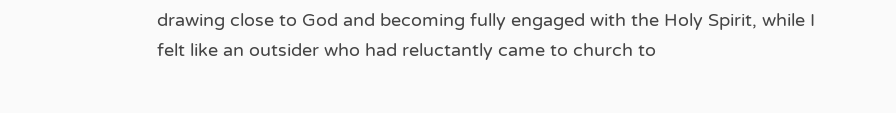drawing close to God and becoming fully engaged with the Holy Spirit, while I felt like an outsider who had reluctantly came to church to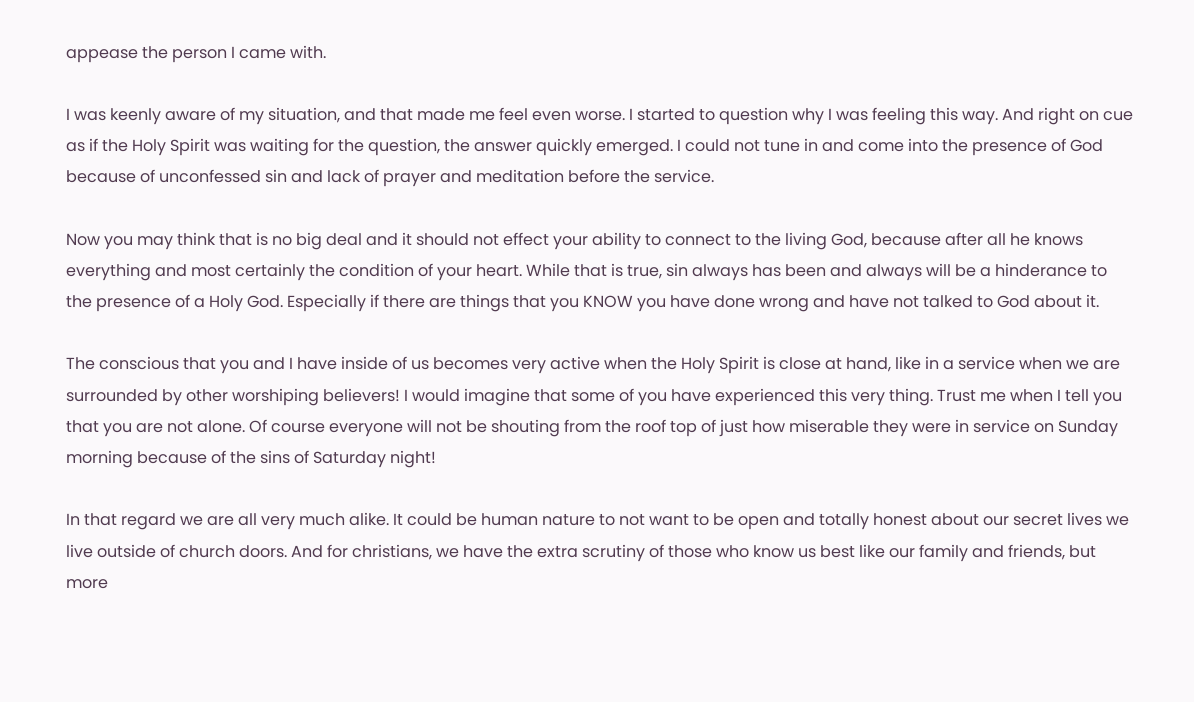appease the person I came with.

I was keenly aware of my situation, and that made me feel even worse. I started to question why I was feeling this way. And right on cue as if the Holy Spirit was waiting for the question, the answer quickly emerged. I could not tune in and come into the presence of God because of unconfessed sin and lack of prayer and meditation before the service.

Now you may think that is no big deal and it should not effect your ability to connect to the living God, because after all he knows everything and most certainly the condition of your heart. While that is true, sin always has been and always will be a hinderance to the presence of a Holy God. Especially if there are things that you KNOW you have done wrong and have not talked to God about it.

The conscious that you and I have inside of us becomes very active when the Holy Spirit is close at hand, like in a service when we are surrounded by other worshiping believers! I would imagine that some of you have experienced this very thing. Trust me when I tell you that you are not alone. Of course everyone will not be shouting from the roof top of just how miserable they were in service on Sunday morning because of the sins of Saturday night!

In that regard we are all very much alike. It could be human nature to not want to be open and totally honest about our secret lives we live outside of church doors. And for christians, we have the extra scrutiny of those who know us best like our family and friends, but more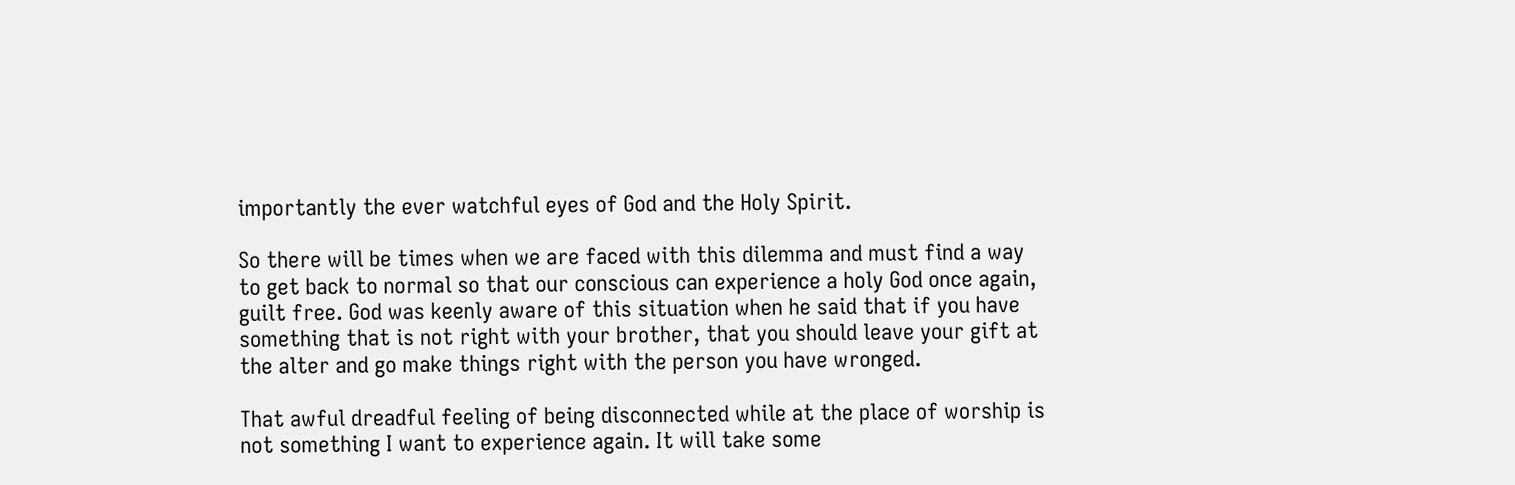importantly the ever watchful eyes of God and the Holy Spirit.

So there will be times when we are faced with this dilemma and must find a way to get back to normal so that our conscious can experience a holy God once again, guilt free. God was keenly aware of this situation when he said that if you have something that is not right with your brother, that you should leave your gift at the alter and go make things right with the person you have wronged.

That awful dreadful feeling of being disconnected while at the place of worship is not something I want to experience again. It will take some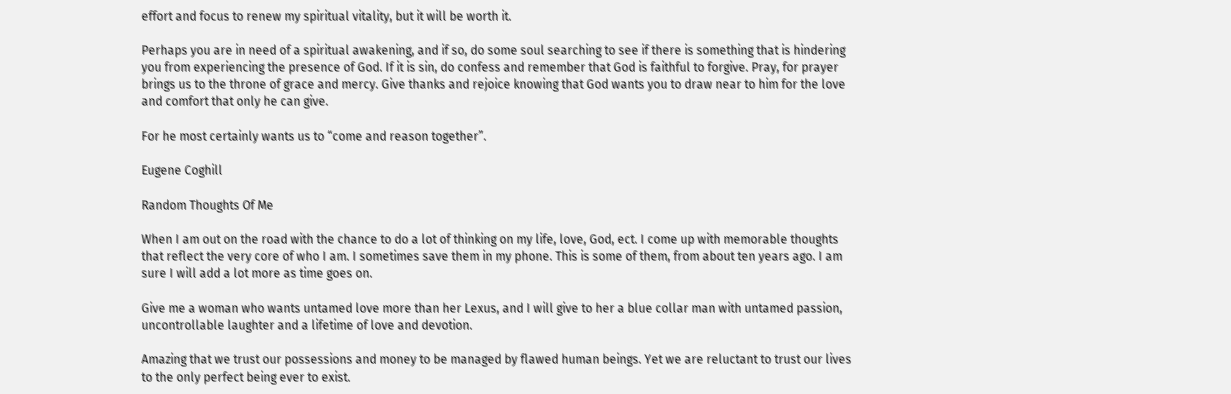effort and focus to renew my spiritual vitality, but it will be worth it.

Perhaps you are in need of a spiritual awakening, and if so, do some soul searching to see if there is something that is hindering you from experiencing the presence of God. If it is sin, do confess and remember that God is faithful to forgive. Pray, for prayer brings us to the throne of grace and mercy. Give thanks and rejoice knowing that God wants you to draw near to him for the love and comfort that only he can give.

For he most certainly wants us to “come and reason together”.

Eugene Coghill

Random Thoughts Of Me

When I am out on the road with the chance to do a lot of thinking on my life, love, God, ect. I come up with memorable thoughts that reflect the very core of who I am. I sometimes save them in my phone. This is some of them, from about ten years ago. I am sure I will add a lot more as time goes on.

Give me a woman who wants untamed love more than her Lexus, and I will give to her a blue collar man with untamed passion, uncontrollable laughter and a lifetime of love and devotion.

Amazing that we trust our possessions and money to be managed by flawed human beings. Yet we are reluctant to trust our lives to the only perfect being ever to exist.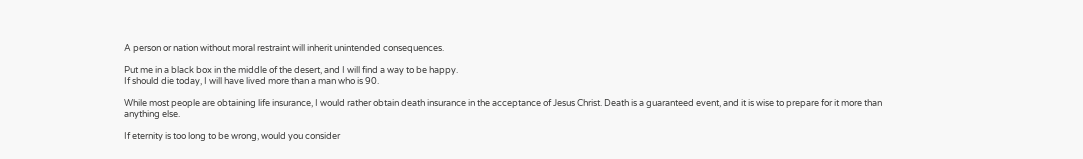A person or nation without moral restraint will inherit unintended consequences.

Put me in a black box in the middle of the desert, and I will find a way to be happy.
If should die today, I will have lived more than a man who is 90.

While most people are obtaining life insurance, I would rather obtain death insurance in the acceptance of Jesus Christ. Death is a guaranteed event, and it is wise to prepare for it more than anything else.

If eternity is too long to be wrong, would you consider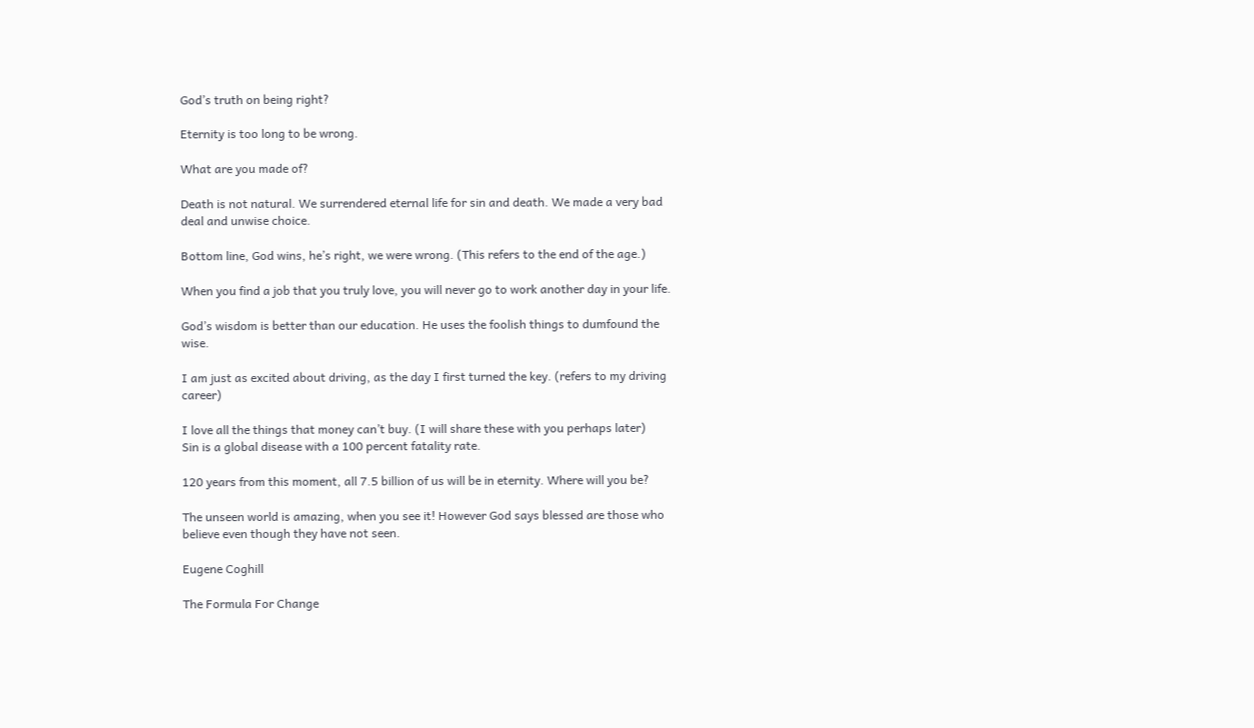God’s truth on being right?

Eternity is too long to be wrong.

What are you made of?

Death is not natural. We surrendered eternal life for sin and death. We made a very bad deal and unwise choice.

Bottom line, God wins, he’s right, we were wrong. (This refers to the end of the age.)

When you find a job that you truly love, you will never go to work another day in your life.

God’s wisdom is better than our education. He uses the foolish things to dumfound the wise.

I am just as excited about driving, as the day I first turned the key. (refers to my driving career)

I love all the things that money can’t buy. (I will share these with you perhaps later)
Sin is a global disease with a 100 percent fatality rate.

120 years from this moment, all 7.5 billion of us will be in eternity. Where will you be?

The unseen world is amazing, when you see it! However God says blessed are those who believe even though they have not seen.

Eugene Coghill

The Formula For Change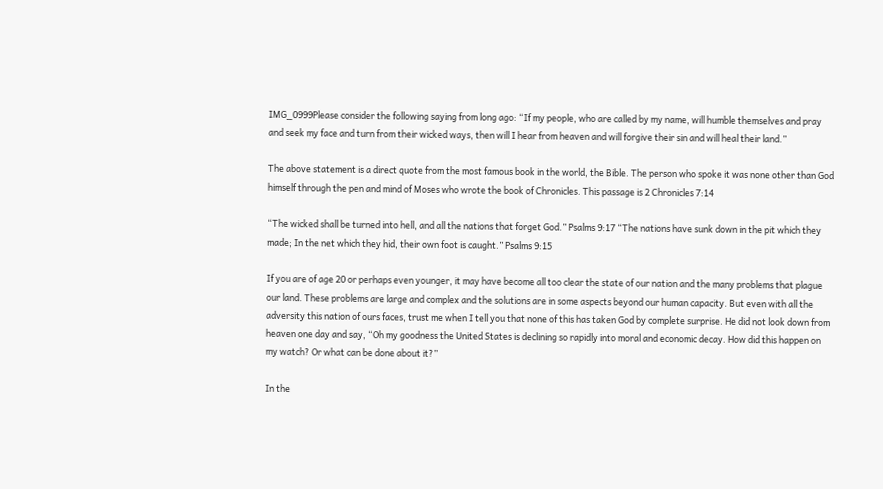IMG_0999Please consider the following saying from long ago: “If my people, who are called by my name, will humble themselves and pray and seek my face and turn from their wicked ways, then will I hear from heaven and will forgive their sin and will heal their land.”

The above statement is a direct quote from the most famous book in the world, the Bible. The person who spoke it was none other than God himself through the pen and mind of Moses who wrote the book of Chronicles. This passage is 2 Chronicles 7:14

“The wicked shall be turned into hell, and all the nations that forget God.” Psalms 9:17 “The nations have sunk down in the pit which they made; In the net which they hid, their own foot is caught.” Psalms 9:15

If you are of age 20 or perhaps even younger, it may have become all too clear the state of our nation and the many problems that plague our land. These problems are large and complex and the solutions are in some aspects beyond our human capacity. But even with all the adversity this nation of ours faces, trust me when I tell you that none of this has taken God by complete surprise. He did not look down from heaven one day and say, “Oh my goodness the United States is declining so rapidly into moral and economic decay. How did this happen on my watch? Or what can be done about it?”

In the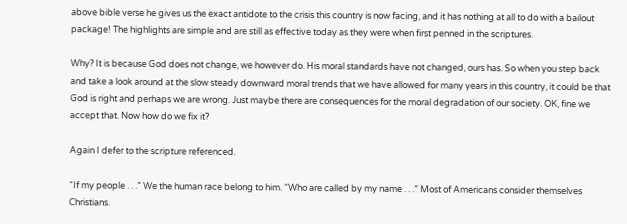above bible verse he gives us the exact antidote to the crisis this country is now facing, and it has nothing at all to do with a bailout package! The highlights are simple and are still as effective today as they were when first penned in the scriptures.

Why? It is because God does not change, we however do. His moral standards have not changed, ours has. So when you step back and take a look around at the slow steady downward moral trends that we have allowed for many years in this country, it could be that God is right and perhaps we are wrong. Just maybe there are consequences for the moral degradation of our society. OK, fine we accept that. Now how do we fix it?

Again I defer to the scripture referenced.

“If my people . . .” We the human race belong to him. “Who are called by my name . . .” Most of Americans consider themselves Christians.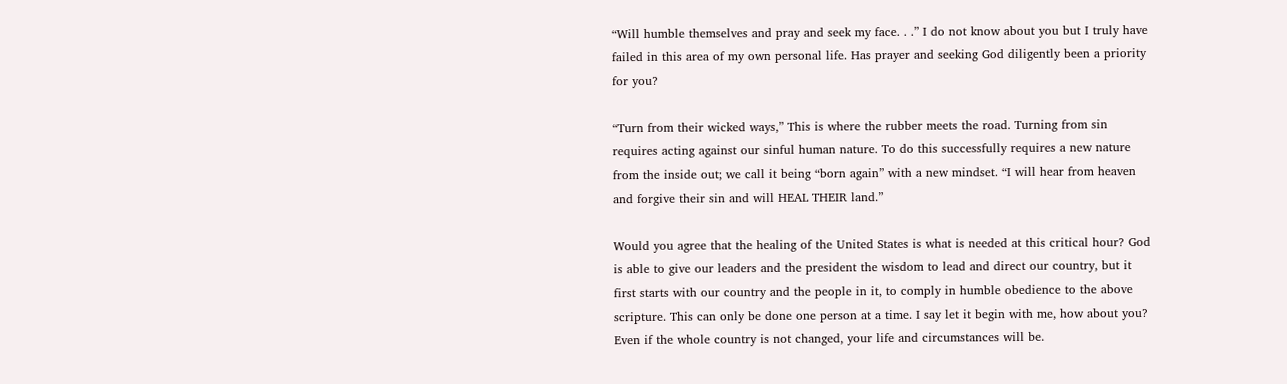“Will humble themselves and pray and seek my face. . .” I do not know about you but I truly have failed in this area of my own personal life. Has prayer and seeking God diligently been a priority for you?

“Turn from their wicked ways,” This is where the rubber meets the road. Turning from sin requires acting against our sinful human nature. To do this successfully requires a new nature from the inside out; we call it being “born again” with a new mindset. “I will hear from heaven and forgive their sin and will HEAL THEIR land.”

Would you agree that the healing of the United States is what is needed at this critical hour? God is able to give our leaders and the president the wisdom to lead and direct our country, but it first starts with our country and the people in it, to comply in humble obedience to the above scripture. This can only be done one person at a time. I say let it begin with me, how about you? Even if the whole country is not changed, your life and circumstances will be.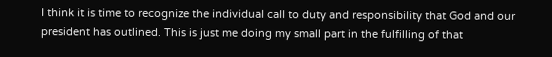I think it is time to recognize the individual call to duty and responsibility that God and our president has outlined. This is just me doing my small part in the fulfilling of that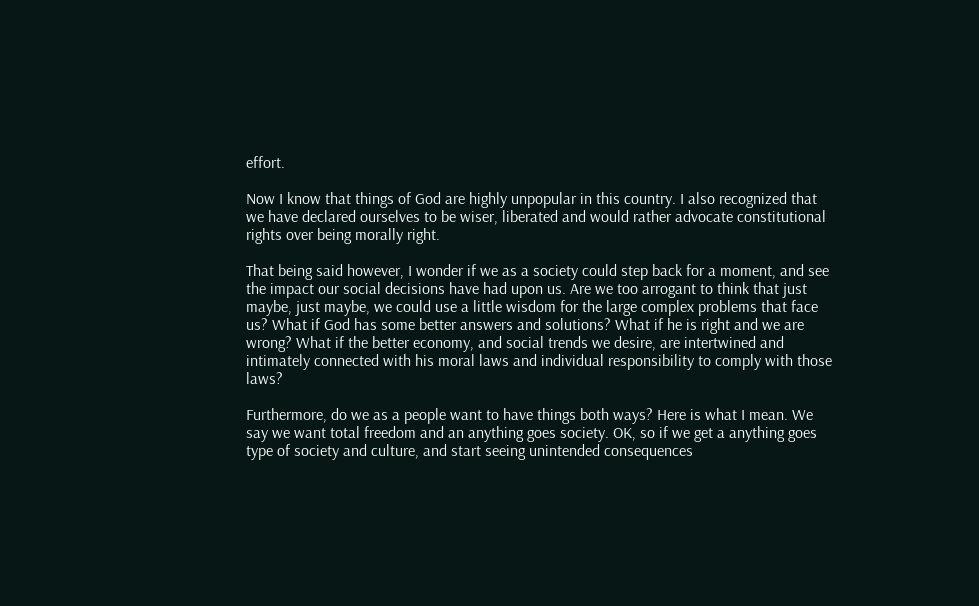effort.

Now I know that things of God are highly unpopular in this country. I also recognized that we have declared ourselves to be wiser, liberated and would rather advocate constitutional rights over being morally right.

That being said however, I wonder if we as a society could step back for a moment, and see the impact our social decisions have had upon us. Are we too arrogant to think that just maybe, just maybe, we could use a little wisdom for the large complex problems that face us? What if God has some better answers and solutions? What if he is right and we are wrong? What if the better economy, and social trends we desire, are intertwined and intimately connected with his moral laws and individual responsibility to comply with those laws?

Furthermore, do we as a people want to have things both ways? Here is what I mean. We say we want total freedom and an anything goes society. OK, so if we get a anything goes type of society and culture, and start seeing unintended consequences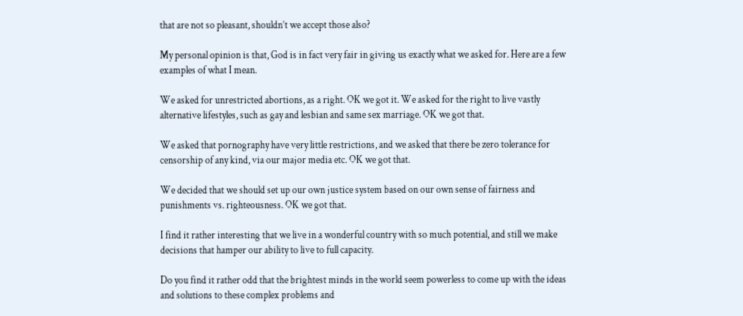that are not so pleasant, shouldn’t we accept those also?

My personal opinion is that, God is in fact very fair in giving us exactly what we asked for. Here are a few examples of what I mean.

We asked for unrestricted abortions, as a right. OK we got it. We asked for the right to live vastly alternative lifestyles, such as gay and lesbian and same sex marriage. OK we got that.

We asked that pornography have very little restrictions, and we asked that there be zero tolerance for censorship of any kind, via our major media etc. OK we got that.

We decided that we should set up our own justice system based on our own sense of fairness and punishments vs. righteousness. OK we got that.

I find it rather interesting that we live in a wonderful country with so much potential, and still we make decisions that hamper our ability to live to full capacity.

Do you find it rather odd that the brightest minds in the world seem powerless to come up with the ideas and solutions to these complex problems and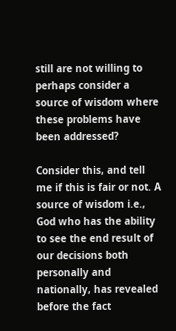still are not willing to perhaps consider a source of wisdom where these problems have been addressed?

Consider this, and tell me if this is fair or not. A source of wisdom i.e., God who has the ability to see the end result of our decisions both personally and nationally, has revealed before the fact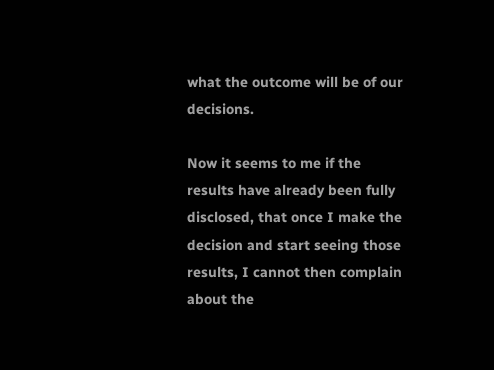what the outcome will be of our decisions.

Now it seems to me if the results have already been fully disclosed, that once I make the decision and start seeing those results, I cannot then complain about the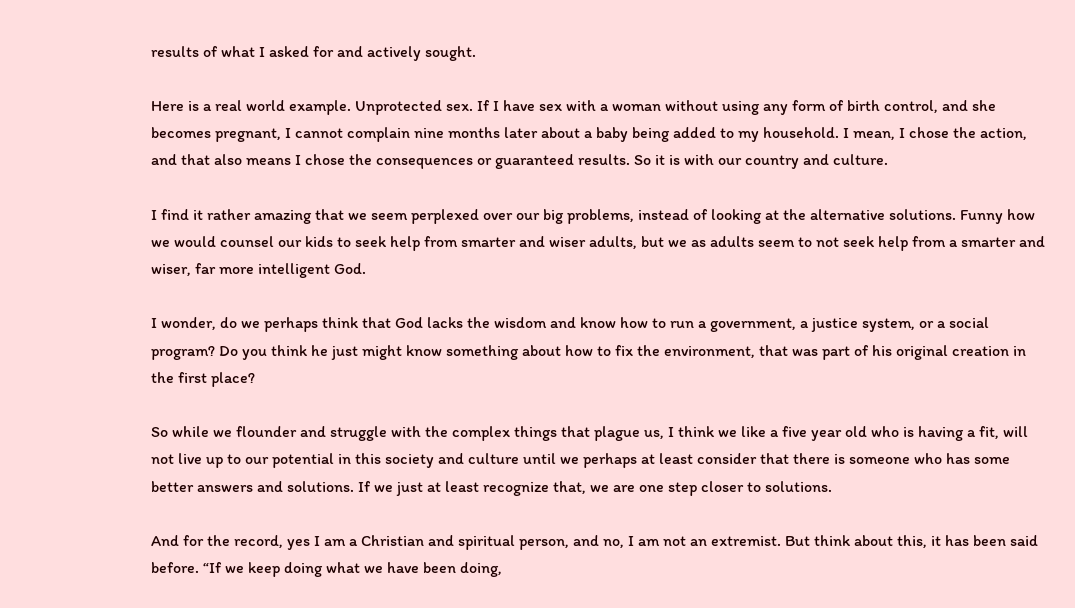results of what I asked for and actively sought.

Here is a real world example. Unprotected sex. If I have sex with a woman without using any form of birth control, and she becomes pregnant, I cannot complain nine months later about a baby being added to my household. I mean, I chose the action, and that also means I chose the consequences or guaranteed results. So it is with our country and culture.

I find it rather amazing that we seem perplexed over our big problems, instead of looking at the alternative solutions. Funny how we would counsel our kids to seek help from smarter and wiser adults, but we as adults seem to not seek help from a smarter and wiser, far more intelligent God.

I wonder, do we perhaps think that God lacks the wisdom and know how to run a government, a justice system, or a social program? Do you think he just might know something about how to fix the environment, that was part of his original creation in the first place?

So while we flounder and struggle with the complex things that plague us, I think we like a five year old who is having a fit, will not live up to our potential in this society and culture until we perhaps at least consider that there is someone who has some better answers and solutions. If we just at least recognize that, we are one step closer to solutions.

And for the record, yes I am a Christian and spiritual person, and no, I am not an extremist. But think about this, it has been said before. “If we keep doing what we have been doing,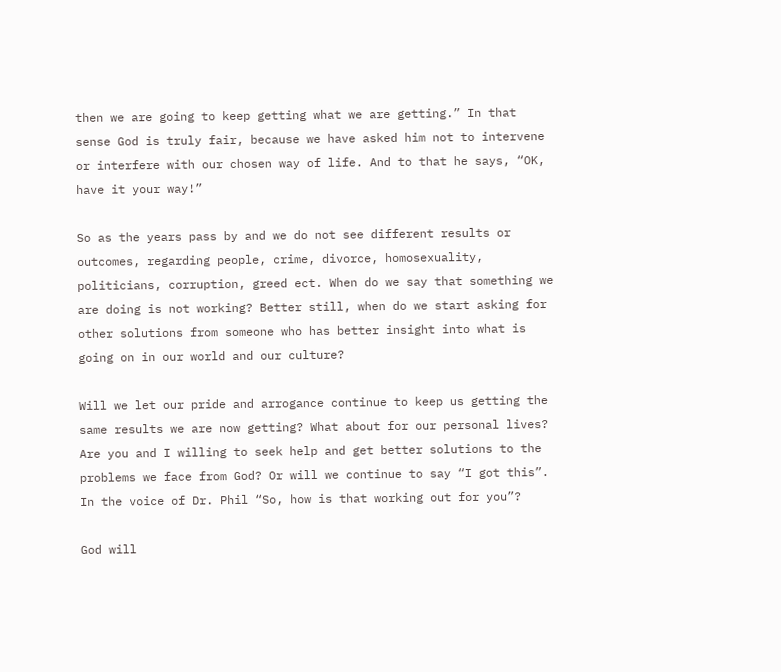then we are going to keep getting what we are getting.” In that sense God is truly fair, because we have asked him not to intervene or interfere with our chosen way of life. And to that he says, “OK, have it your way!”

So as the years pass by and we do not see different results or outcomes, regarding people, crime, divorce, homosexuality, politicians, corruption, greed ect. When do we say that something we are doing is not working? Better still, when do we start asking for other solutions from someone who has better insight into what is going on in our world and our culture?

Will we let our pride and arrogance continue to keep us getting the same results we are now getting? What about for our personal lives? Are you and I willing to seek help and get better solutions to the problems we face from God? Or will we continue to say “I got this”. In the voice of Dr. Phil “So, how is that working out for you”?

God will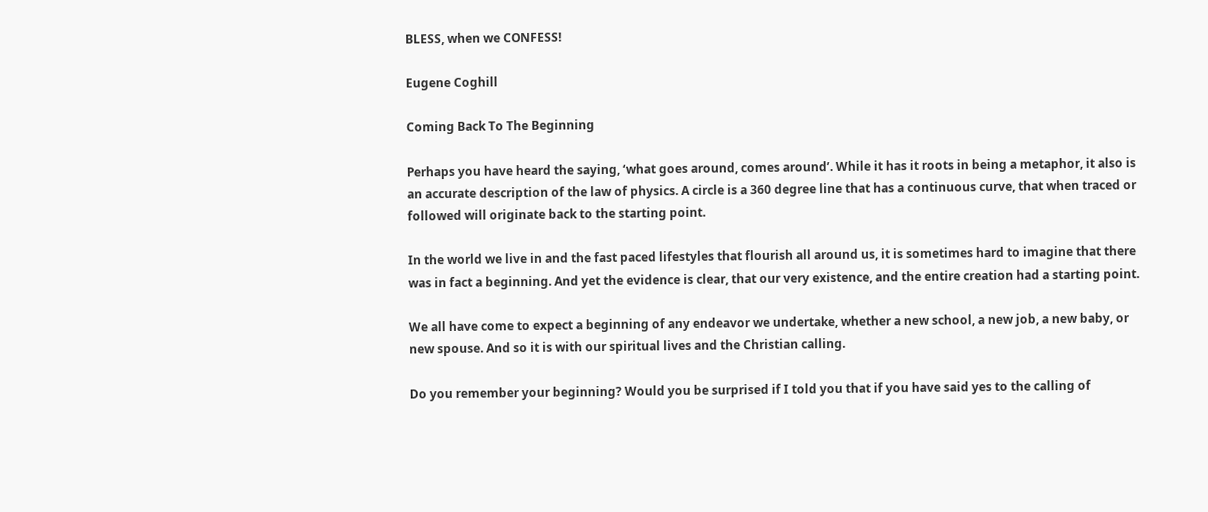BLESS, when we CONFESS!

Eugene Coghill

Coming Back To The Beginning

Perhaps you have heard the saying, ‘what goes around, comes around’. While it has it roots in being a metaphor, it also is an accurate description of the law of physics. A circle is a 360 degree line that has a continuous curve, that when traced or followed will originate back to the starting point.

In the world we live in and the fast paced lifestyles that flourish all around us, it is sometimes hard to imagine that there was in fact a beginning. And yet the evidence is clear, that our very existence, and the entire creation had a starting point.

We all have come to expect a beginning of any endeavor we undertake, whether a new school, a new job, a new baby, or new spouse. And so it is with our spiritual lives and the Christian calling.

Do you remember your beginning? Would you be surprised if I told you that if you have said yes to the calling of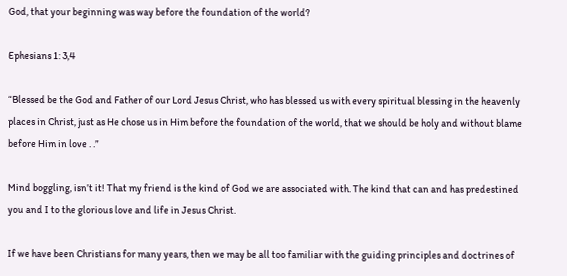God, that your beginning was way before the foundation of the world?

Ephesians 1: 3,4

“Blessed be the God and Father of our Lord Jesus Christ, who has blessed us with every spiritual blessing in the heavenly places in Christ, just as He chose us in Him before the foundation of the world, that we should be holy and without blame before Him in love . .”

Mind boggling, isn’t it! That my friend is the kind of God we are associated with. The kind that can and has predestined you and I to the glorious love and life in Jesus Christ.

If we have been Christians for many years, then we may be all too familiar with the guiding principles and doctrines of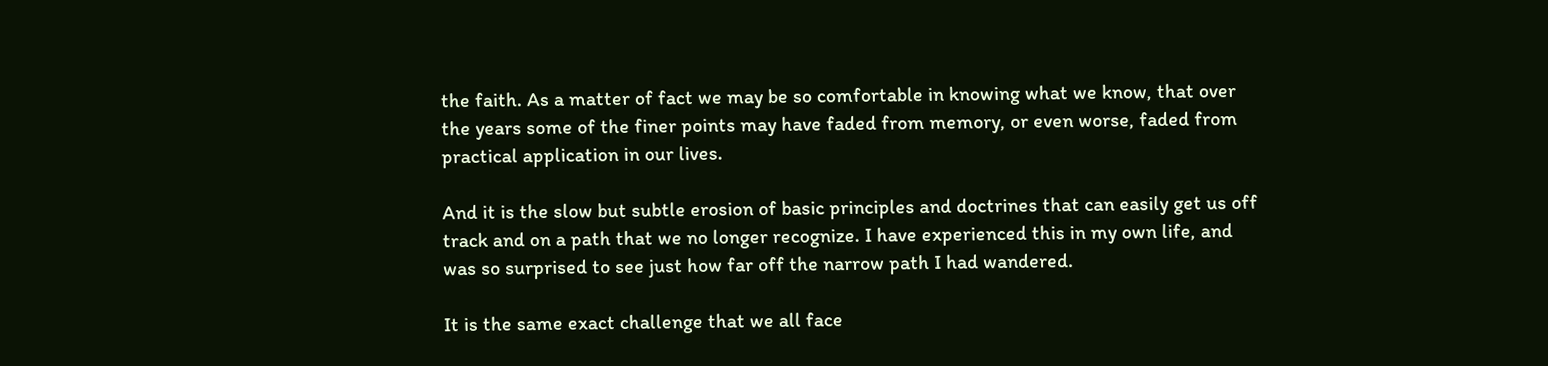the faith. As a matter of fact we may be so comfortable in knowing what we know, that over the years some of the finer points may have faded from memory, or even worse, faded from practical application in our lives.

And it is the slow but subtle erosion of basic principles and doctrines that can easily get us off track and on a path that we no longer recognize. I have experienced this in my own life, and was so surprised to see just how far off the narrow path I had wandered.

It is the same exact challenge that we all face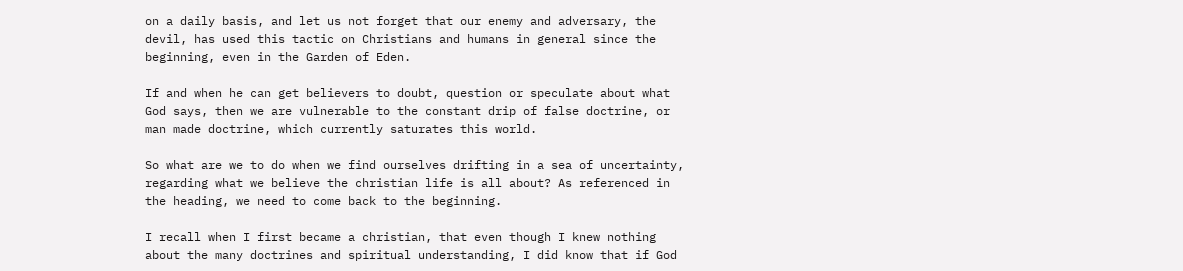on a daily basis, and let us not forget that our enemy and adversary, the devil, has used this tactic on Christians and humans in general since the beginning, even in the Garden of Eden.

If and when he can get believers to doubt, question or speculate about what God says, then we are vulnerable to the constant drip of false doctrine, or man made doctrine, which currently saturates this world.

So what are we to do when we find ourselves drifting in a sea of uncertainty, regarding what we believe the christian life is all about? As referenced in the heading, we need to come back to the beginning.

I recall when I first became a christian, that even though I knew nothing about the many doctrines and spiritual understanding, I did know that if God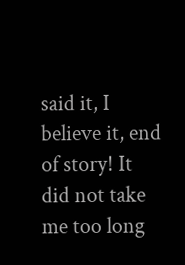said it, I believe it, end of story! It did not take me too long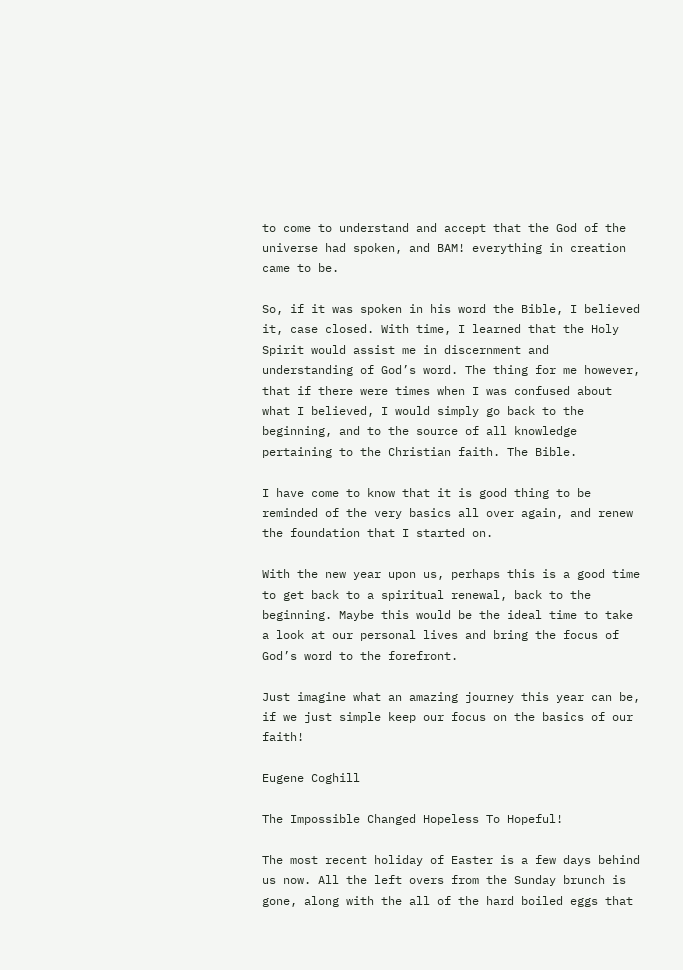to come to understand and accept that the God of the universe had spoken, and BAM! everything in creation came to be.

So, if it was spoken in his word the Bible, I believed it, case closed. With time, I learned that the Holy Spirit would assist me in discernment and understanding of God’s word. The thing for me however, that if there were times when I was confused about what I believed, I would simply go back to the beginning, and to the source of all knowledge pertaining to the Christian faith. The Bible.

I have come to know that it is good thing to be reminded of the very basics all over again, and renew the foundation that I started on.

With the new year upon us, perhaps this is a good time to get back to a spiritual renewal, back to the beginning. Maybe this would be the ideal time to take a look at our personal lives and bring the focus of God’s word to the forefront.

Just imagine what an amazing journey this year can be, if we just simple keep our focus on the basics of our faith!

Eugene Coghill

The Impossible Changed Hopeless To Hopeful!

The most recent holiday of Easter is a few days behind us now. All the left overs from the Sunday brunch is gone, along with the all of the hard boiled eggs that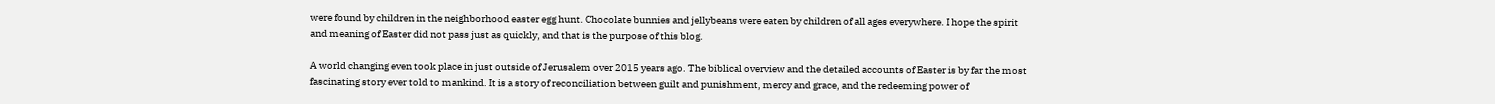were found by children in the neighborhood easter egg hunt. Chocolate bunnies and jellybeans were eaten by children of all ages everywhere. I hope the spirit and meaning of Easter did not pass just as quickly, and that is the purpose of this blog.

A world changing even took place in just outside of Jerusalem over 2015 years ago. The biblical overview and the detailed accounts of Easter is by far the most fascinating story ever told to mankind. It is a story of reconciliation between guilt and punishment, mercy and grace, and the redeeming power of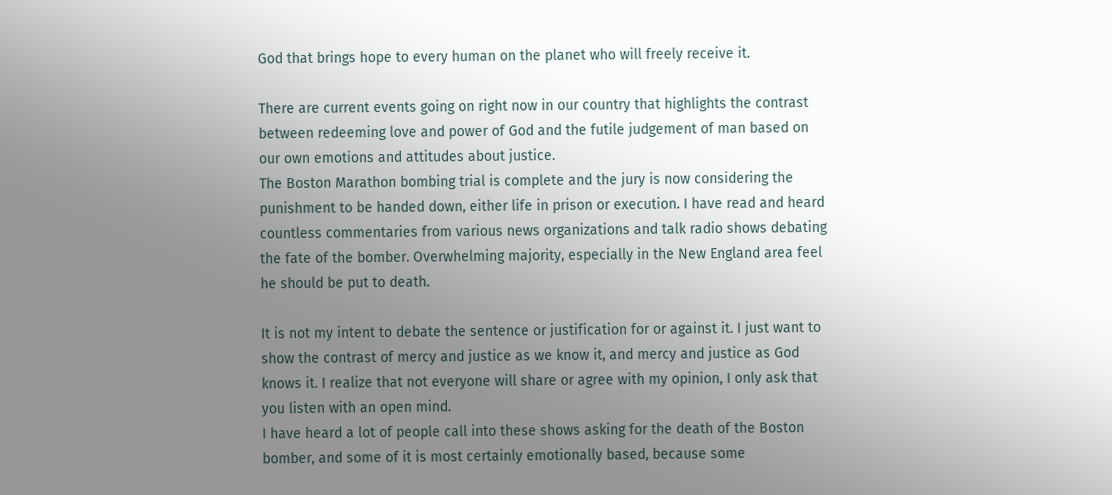God that brings hope to every human on the planet who will freely receive it.

There are current events going on right now in our country that highlights the contrast between redeeming love and power of God and the futile judgement of man based on our own emotions and attitudes about justice.
The Boston Marathon bombing trial is complete and the jury is now considering the punishment to be handed down, either life in prison or execution. I have read and heard countless commentaries from various news organizations and talk radio shows debating the fate of the bomber. Overwhelming majority, especially in the New England area feel he should be put to death.

It is not my intent to debate the sentence or justification for or against it. I just want to show the contrast of mercy and justice as we know it, and mercy and justice as God knows it. I realize that not everyone will share or agree with my opinion, I only ask that you listen with an open mind.
I have heard a lot of people call into these shows asking for the death of the Boston bomber, and some of it is most certainly emotionally based, because some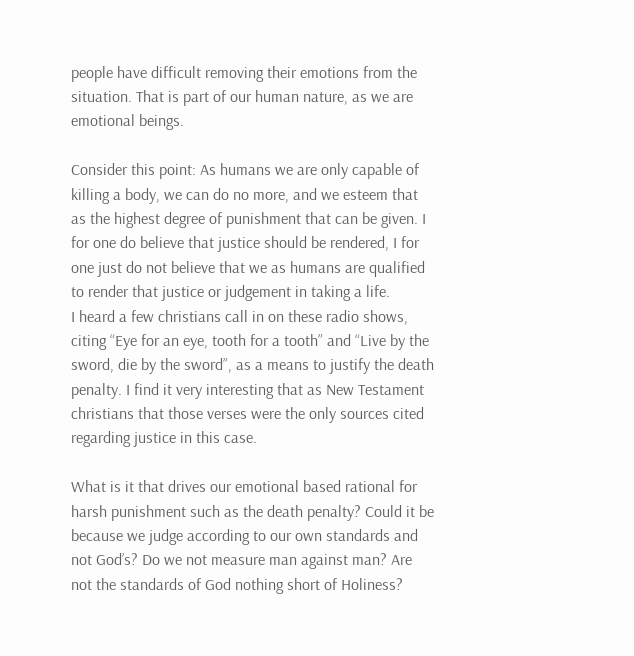people have difficult removing their emotions from the situation. That is part of our human nature, as we are emotional beings.

Consider this point: As humans we are only capable of killing a body, we can do no more, and we esteem that as the highest degree of punishment that can be given. I for one do believe that justice should be rendered, I for one just do not believe that we as humans are qualified to render that justice or judgement in taking a life.
I heard a few christians call in on these radio shows, citing “Eye for an eye, tooth for a tooth” and “Live by the sword, die by the sword”, as a means to justify the death penalty. I find it very interesting that as New Testament christians that those verses were the only sources cited regarding justice in this case.

What is it that drives our emotional based rational for harsh punishment such as the death penalty? Could it be because we judge according to our own standards and not God’s? Do we not measure man against man? Are not the standards of God nothing short of Holiness?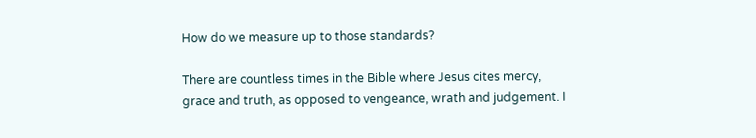How do we measure up to those standards?

There are countless times in the Bible where Jesus cites mercy, grace and truth, as opposed to vengeance, wrath and judgement. I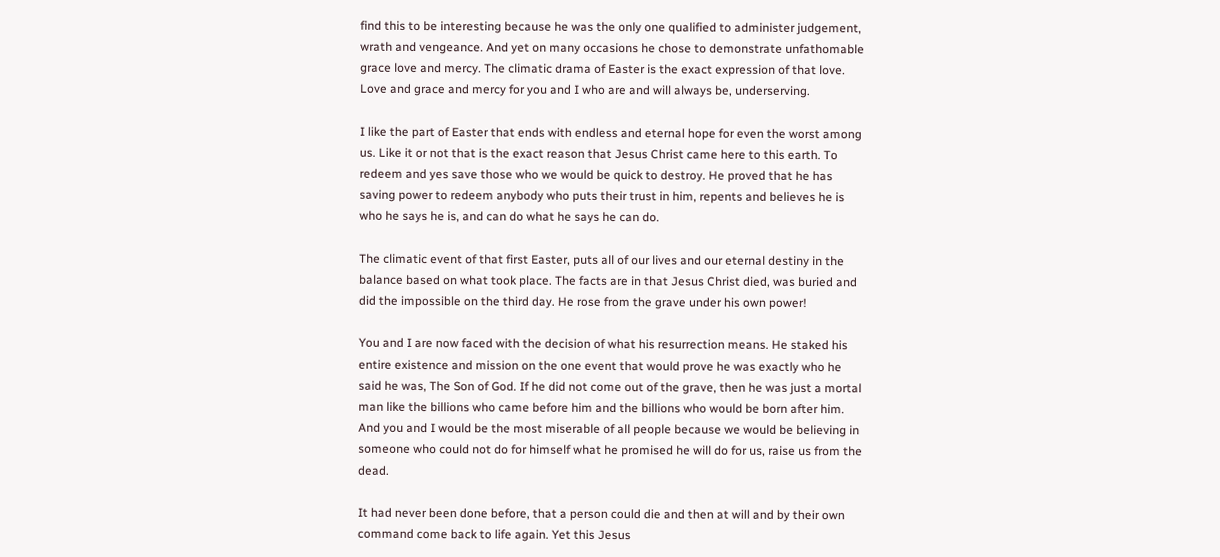find this to be interesting because he was the only one qualified to administer judgement, wrath and vengeance. And yet on many occasions he chose to demonstrate unfathomable grace love and mercy. The climatic drama of Easter is the exact expression of that love. Love and grace and mercy for you and I who are and will always be, underserving.

I like the part of Easter that ends with endless and eternal hope for even the worst among us. Like it or not that is the exact reason that Jesus Christ came here to this earth. To redeem and yes save those who we would be quick to destroy. He proved that he has saving power to redeem anybody who puts their trust in him, repents and believes he is who he says he is, and can do what he says he can do.

The climatic event of that first Easter, puts all of our lives and our eternal destiny in the balance based on what took place. The facts are in that Jesus Christ died, was buried and did the impossible on the third day. He rose from the grave under his own power!

You and I are now faced with the decision of what his resurrection means. He staked his entire existence and mission on the one event that would prove he was exactly who he said he was, The Son of God. If he did not come out of the grave, then he was just a mortal man like the billions who came before him and the billions who would be born after him. And you and I would be the most miserable of all people because we would be believing in someone who could not do for himself what he promised he will do for us, raise us from the dead.

It had never been done before, that a person could die and then at will and by their own command come back to life again. Yet this Jesus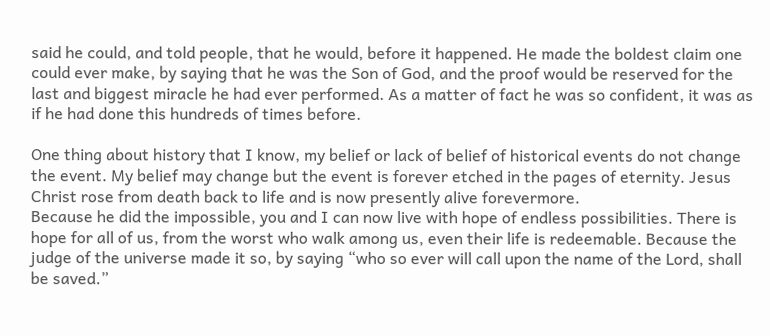said he could, and told people, that he would, before it happened. He made the boldest claim one could ever make, by saying that he was the Son of God, and the proof would be reserved for the last and biggest miracle he had ever performed. As a matter of fact he was so confident, it was as if he had done this hundreds of times before.

One thing about history that I know, my belief or lack of belief of historical events do not change the event. My belief may change but the event is forever etched in the pages of eternity. Jesus Christ rose from death back to life and is now presently alive forevermore.
Because he did the impossible, you and I can now live with hope of endless possibilities. There is hope for all of us, from the worst who walk among us, even their life is redeemable. Because the judge of the universe made it so, by saying “who so ever will call upon the name of the Lord, shall be saved.”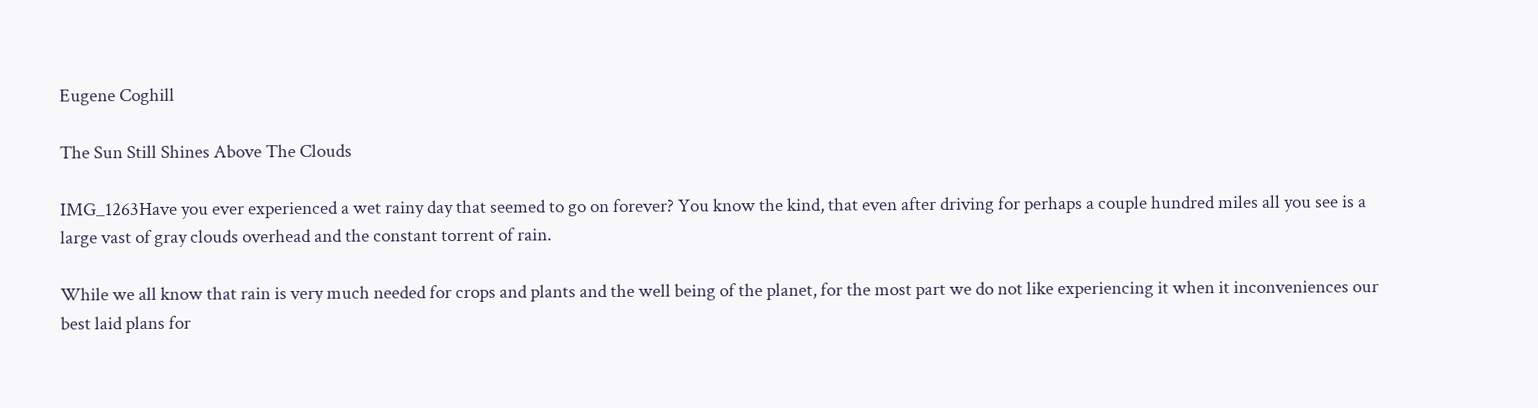Eugene Coghill

The Sun Still Shines Above The Clouds

IMG_1263Have you ever experienced a wet rainy day that seemed to go on forever? You know the kind, that even after driving for perhaps a couple hundred miles all you see is a large vast of gray clouds overhead and the constant torrent of rain.

While we all know that rain is very much needed for crops and plants and the well being of the planet, for the most part we do not like experiencing it when it inconveniences our best laid plans for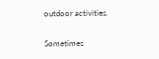outdoor activities.

Sometimes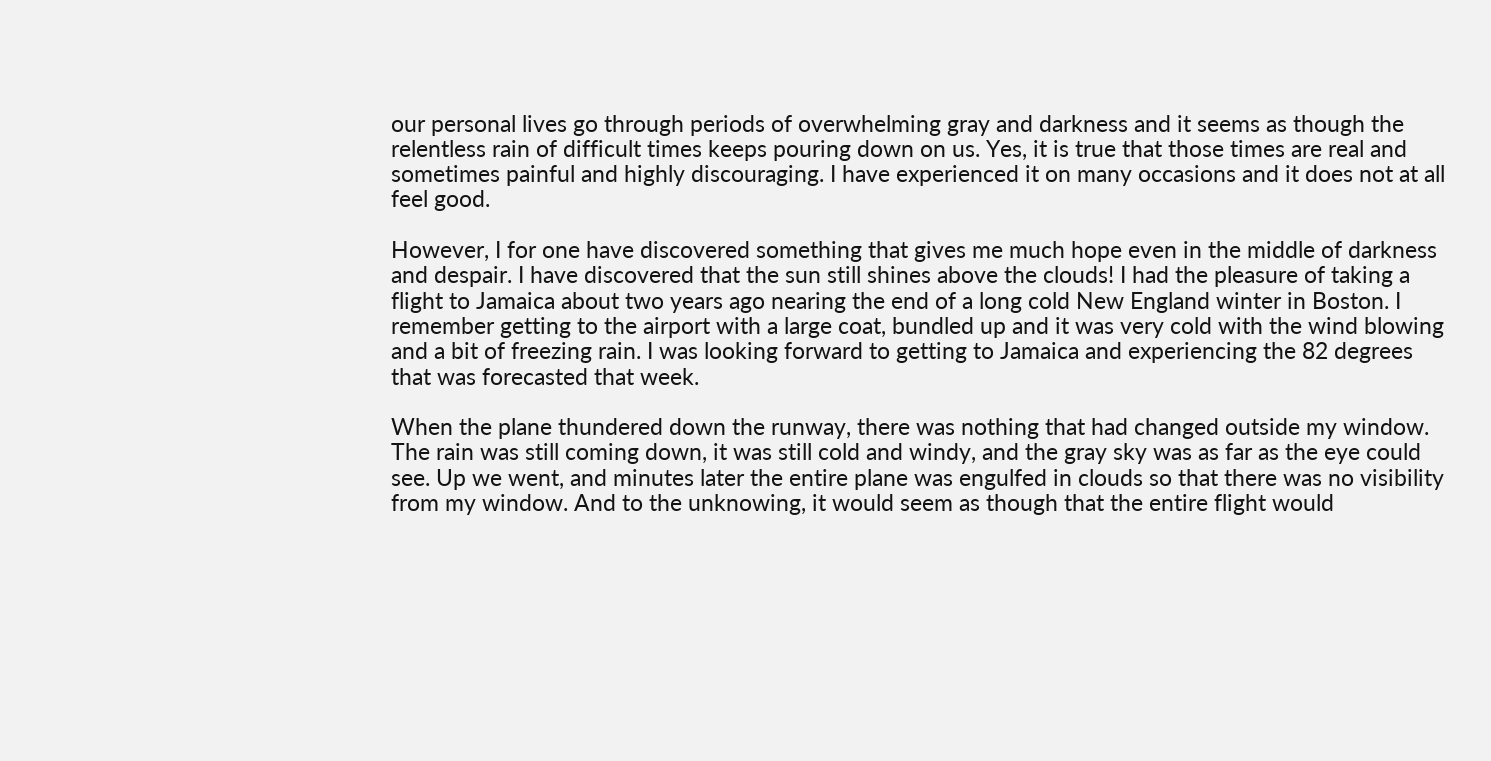our personal lives go through periods of overwhelming gray and darkness and it seems as though the relentless rain of difficult times keeps pouring down on us. Yes, it is true that those times are real and sometimes painful and highly discouraging. I have experienced it on many occasions and it does not at all feel good.

However, I for one have discovered something that gives me much hope even in the middle of darkness and despair. I have discovered that the sun still shines above the clouds! I had the pleasure of taking a flight to Jamaica about two years ago nearing the end of a long cold New England winter in Boston. I remember getting to the airport with a large coat, bundled up and it was very cold with the wind blowing and a bit of freezing rain. I was looking forward to getting to Jamaica and experiencing the 82 degrees that was forecasted that week.

When the plane thundered down the runway, there was nothing that had changed outside my window. The rain was still coming down, it was still cold and windy, and the gray sky was as far as the eye could see. Up we went, and minutes later the entire plane was engulfed in clouds so that there was no visibility from my window. And to the unknowing, it would seem as though that the entire flight would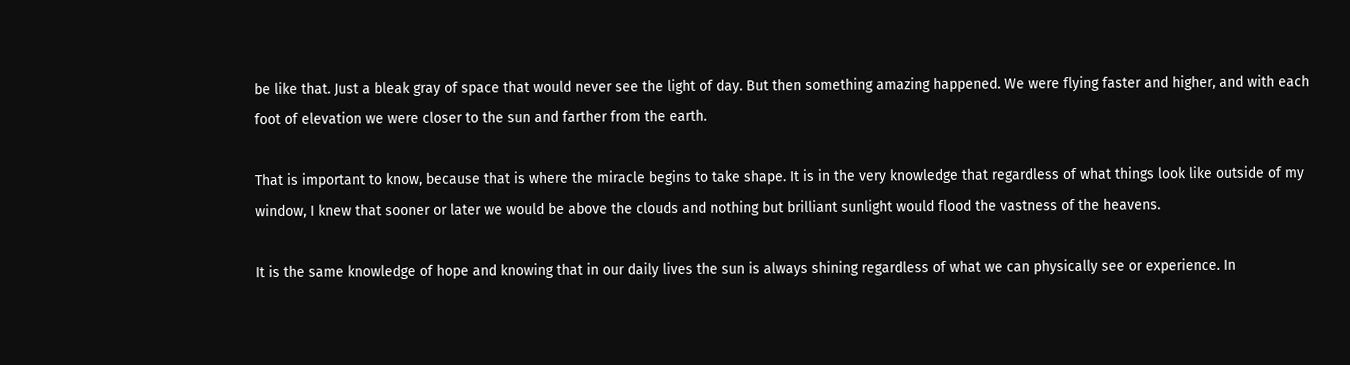be like that. Just a bleak gray of space that would never see the light of day. But then something amazing happened. We were flying faster and higher, and with each foot of elevation we were closer to the sun and farther from the earth.

That is important to know, because that is where the miracle begins to take shape. It is in the very knowledge that regardless of what things look like outside of my window, I knew that sooner or later we would be above the clouds and nothing but brilliant sunlight would flood the vastness of the heavens.

It is the same knowledge of hope and knowing that in our daily lives the sun is always shining regardless of what we can physically see or experience. In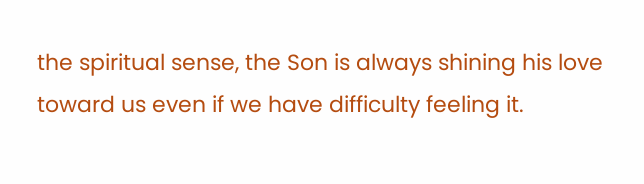the spiritual sense, the Son is always shining his love toward us even if we have difficulty feeling it.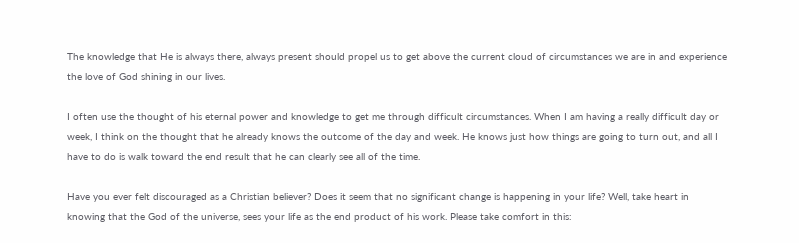The knowledge that He is always there, always present should propel us to get above the current cloud of circumstances we are in and experience the love of God shining in our lives.

I often use the thought of his eternal power and knowledge to get me through difficult circumstances. When I am having a really difficult day or week, I think on the thought that he already knows the outcome of the day and week. He knows just how things are going to turn out, and all I have to do is walk toward the end result that he can clearly see all of the time.

Have you ever felt discouraged as a Christian believer? Does it seem that no significant change is happening in your life? Well, take heart in knowing that the God of the universe, sees your life as the end product of his work. Please take comfort in this: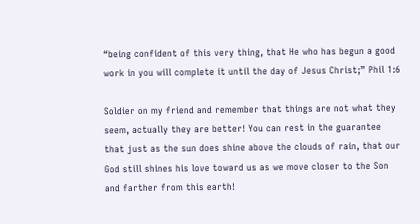“being confident of this very thing, that He who has begun a good work in you will complete it until the day of Jesus Christ;” Phil 1:6

Soldier on my friend and remember that things are not what they seem, actually they are better! You can rest in the guarantee that just as the sun does shine above the clouds of rain, that our God still shines his love toward us as we move closer to the Son and farther from this earth!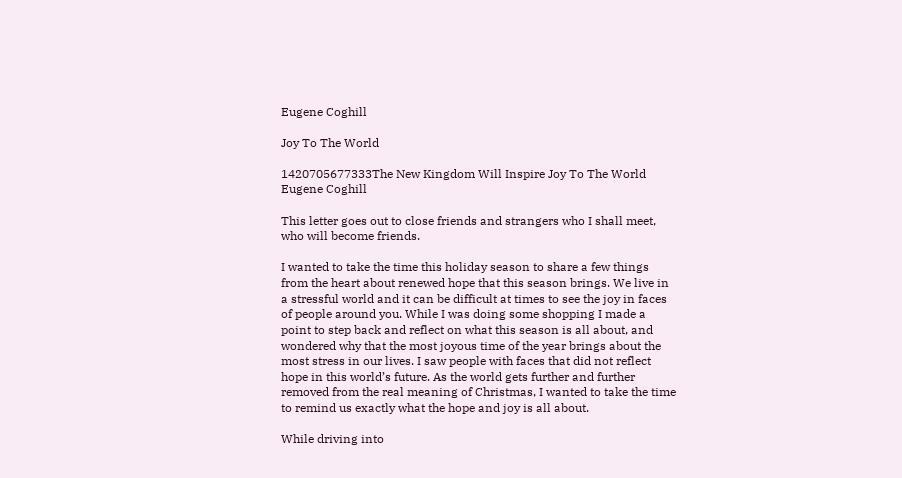Eugene Coghill

Joy To The World

1420705677333The New Kingdom Will Inspire Joy To The World
Eugene Coghill

This letter goes out to close friends and strangers who I shall meet, who will become friends.

I wanted to take the time this holiday season to share a few things from the heart about renewed hope that this season brings. We live in a stressful world and it can be difficult at times to see the joy in faces of people around you. While I was doing some shopping I made a point to step back and reflect on what this season is all about, and wondered why that the most joyous time of the year brings about the most stress in our lives. I saw people with faces that did not reflect hope in this world’s future. As the world gets further and further removed from the real meaning of Christmas, I wanted to take the time to remind us exactly what the hope and joy is all about.

While driving into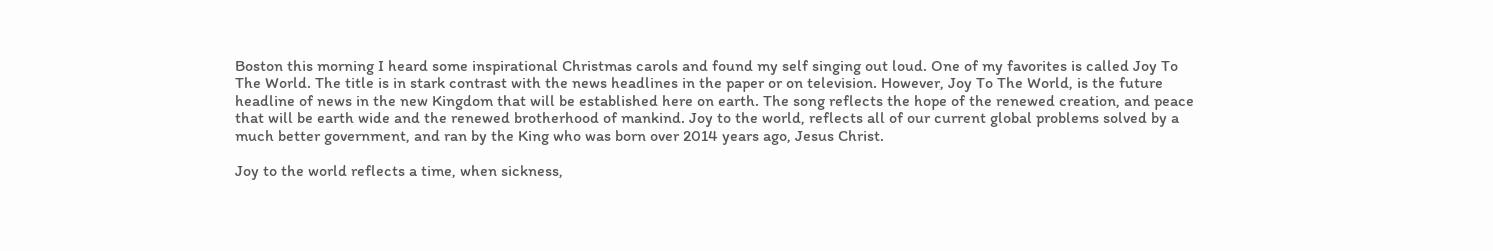Boston this morning I heard some inspirational Christmas carols and found my self singing out loud. One of my favorites is called Joy To The World. The title is in stark contrast with the news headlines in the paper or on television. However, Joy To The World, is the future headline of news in the new Kingdom that will be established here on earth. The song reflects the hope of the renewed creation, and peace that will be earth wide and the renewed brotherhood of mankind. Joy to the world, reflects all of our current global problems solved by a much better government, and ran by the King who was born over 2014 years ago, Jesus Christ.

Joy to the world reflects a time, when sickness,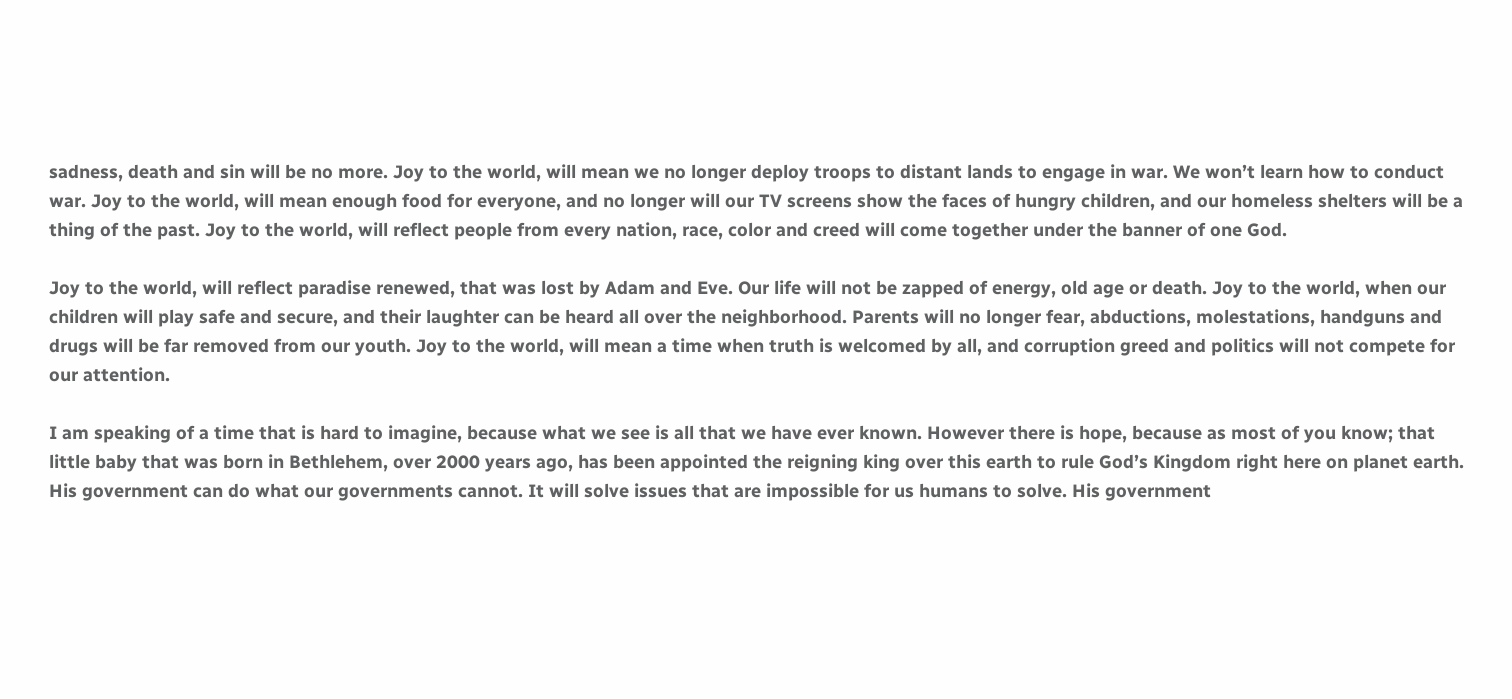sadness, death and sin will be no more. Joy to the world, will mean we no longer deploy troops to distant lands to engage in war. We won’t learn how to conduct war. Joy to the world, will mean enough food for everyone, and no longer will our TV screens show the faces of hungry children, and our homeless shelters will be a thing of the past. Joy to the world, will reflect people from every nation, race, color and creed will come together under the banner of one God.

Joy to the world, will reflect paradise renewed, that was lost by Adam and Eve. Our life will not be zapped of energy, old age or death. Joy to the world, when our children will play safe and secure, and their laughter can be heard all over the neighborhood. Parents will no longer fear, abductions, molestations, handguns and drugs will be far removed from our youth. Joy to the world, will mean a time when truth is welcomed by all, and corruption greed and politics will not compete for our attention.

I am speaking of a time that is hard to imagine, because what we see is all that we have ever known. However there is hope, because as most of you know; that little baby that was born in Bethlehem, over 2000 years ago, has been appointed the reigning king over this earth to rule God’s Kingdom right here on planet earth. His government can do what our governments cannot. It will solve issues that are impossible for us humans to solve. His government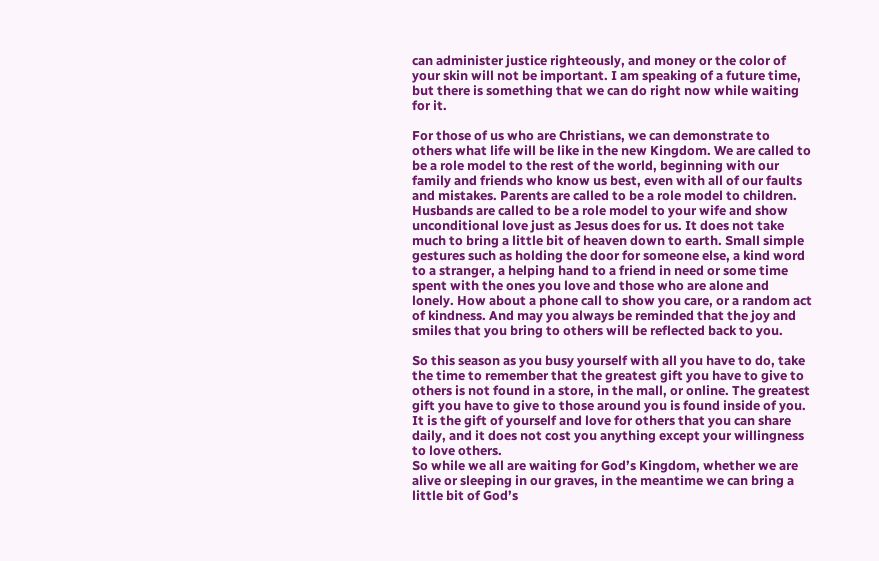can administer justice righteously, and money or the color of your skin will not be important. I am speaking of a future time, but there is something that we can do right now while waiting for it.

For those of us who are Christians, we can demonstrate to others what life will be like in the new Kingdom. We are called to be a role model to the rest of the world, beginning with our family and friends who know us best, even with all of our faults and mistakes. Parents are called to be a role model to children. Husbands are called to be a role model to your wife and show unconditional love just as Jesus does for us. It does not take much to bring a little bit of heaven down to earth. Small simple gestures such as holding the door for someone else, a kind word to a stranger, a helping hand to a friend in need or some time spent with the ones you love and those who are alone and lonely. How about a phone call to show you care, or a random act of kindness. And may you always be reminded that the joy and smiles that you bring to others will be reflected back to you.

So this season as you busy yourself with all you have to do, take the time to remember that the greatest gift you have to give to others is not found in a store, in the mall, or online. The greatest gift you have to give to those around you is found inside of you. It is the gift of yourself and love for others that you can share daily, and it does not cost you anything except your willingness to love others.
So while we all are waiting for God’s Kingdom, whether we are alive or sleeping in our graves, in the meantime we can bring a little bit of God’s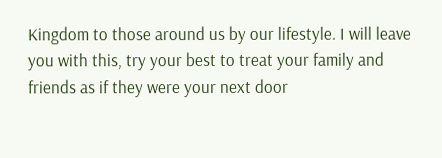Kingdom to those around us by our lifestyle. I will leave you with this, try your best to treat your family and friends as if they were your next door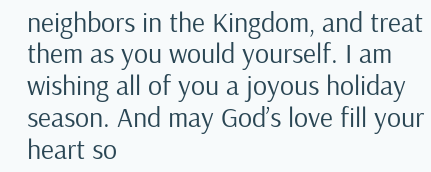neighbors in the Kingdom, and treat them as you would yourself. I am wishing all of you a joyous holiday season. And may God’s love fill your heart so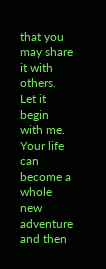that you may share it with others. Let it begin with me. Your life can become a whole new adventure and then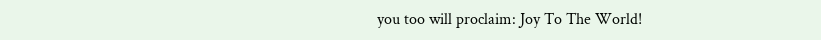you too will proclaim: Joy To The World!